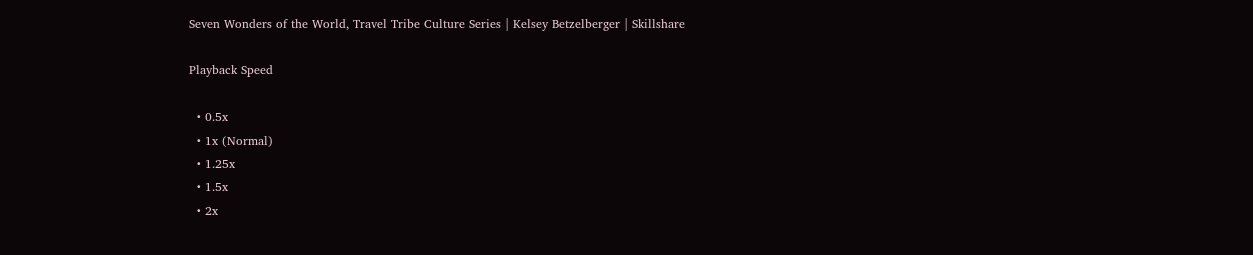Seven Wonders of the World, Travel Tribe Culture Series | Kelsey Betzelberger | Skillshare

Playback Speed

  • 0.5x
  • 1x (Normal)
  • 1.25x
  • 1.5x
  • 2x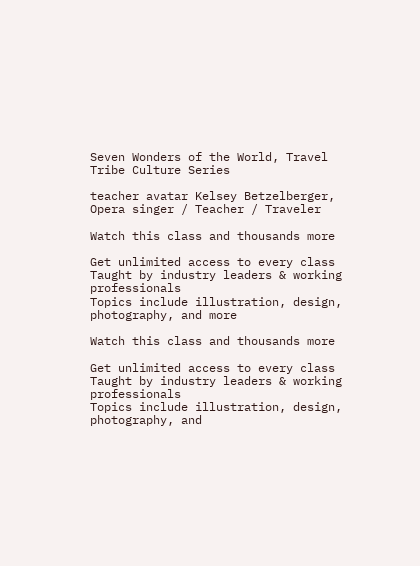Seven Wonders of the World, Travel Tribe Culture Series

teacher avatar Kelsey Betzelberger, Opera singer / Teacher / Traveler

Watch this class and thousands more

Get unlimited access to every class
Taught by industry leaders & working professionals
Topics include illustration, design, photography, and more

Watch this class and thousands more

Get unlimited access to every class
Taught by industry leaders & working professionals
Topics include illustration, design, photography, and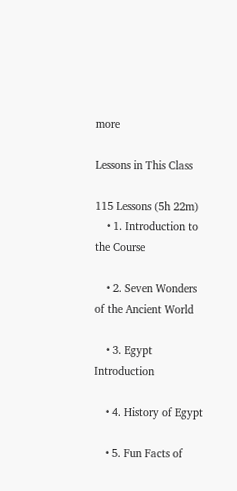more

Lessons in This Class

115 Lessons (5h 22m)
    • 1. Introduction to the Course

    • 2. Seven Wonders of the Ancient World

    • 3. Egypt Introduction

    • 4. History of Egypt

    • 5. Fun Facts of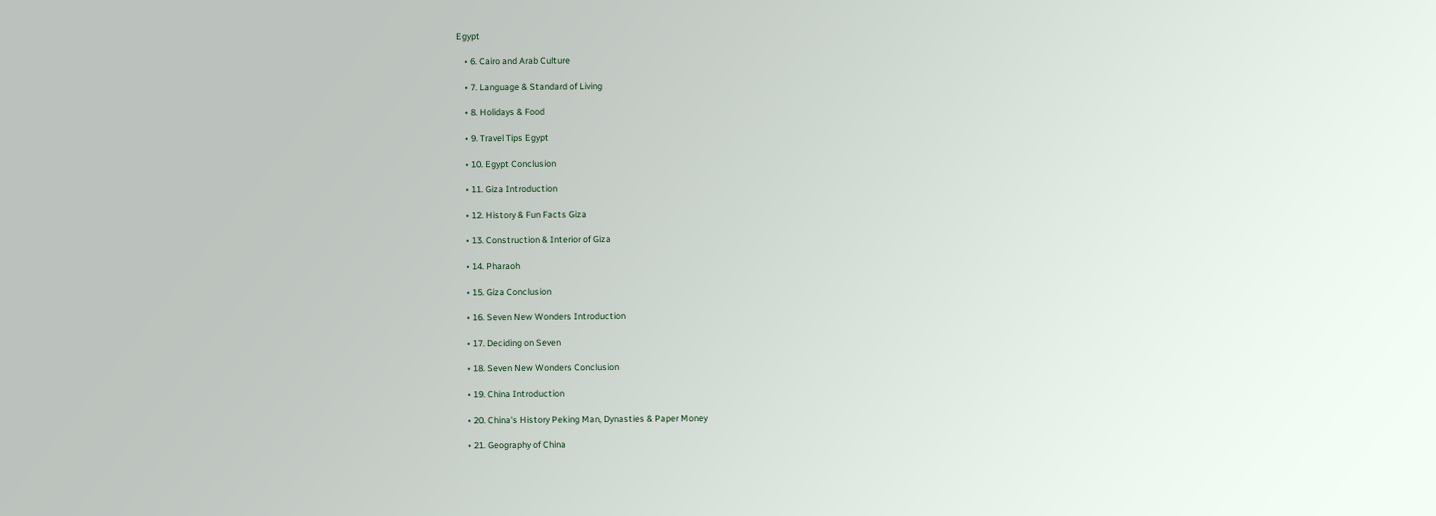Egypt

    • 6. Cairo and Arab Culture

    • 7. Language & Standard of Living

    • 8. Holidays & Food

    • 9. Travel Tips Egypt

    • 10. Egypt Conclusion

    • 11. Giza Introduction

    • 12. History & Fun Facts Giza

    • 13. Construction & Interior of Giza

    • 14. Pharaoh

    • 15. Giza Conclusion

    • 16. Seven New Wonders Introduction

    • 17. Deciding on Seven

    • 18. Seven New Wonders Conclusion

    • 19. China Introduction

    • 20. China's History Peking Man, Dynasties & Paper Money

    • 21. Geography of China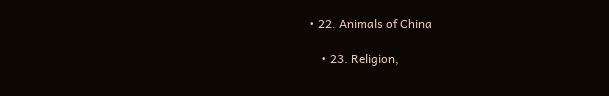• 22. Animals of China

    • 23. Religion,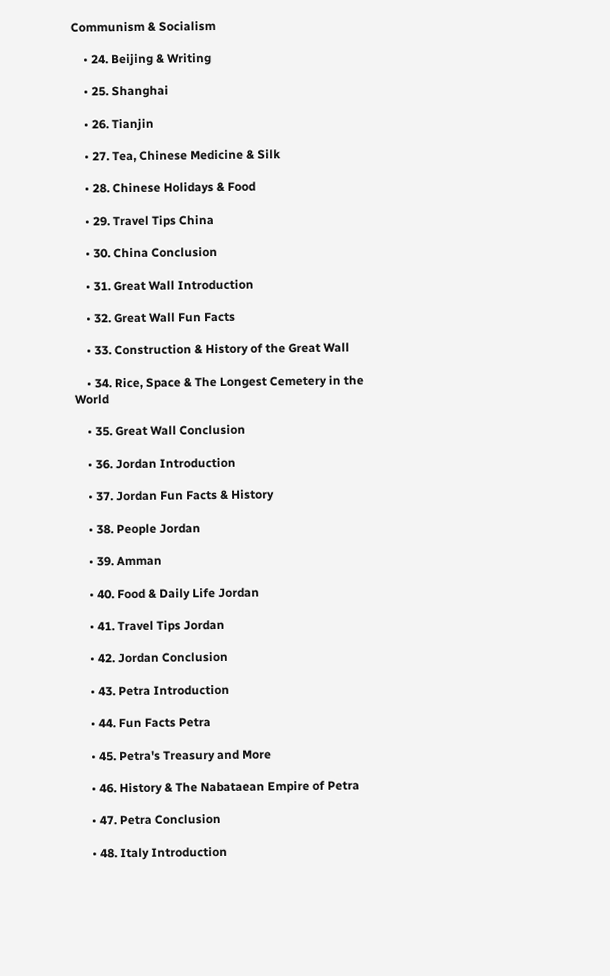Communism & Socialism

    • 24. Beijing & Writing

    • 25. Shanghai

    • 26. Tianjin

    • 27. Tea, Chinese Medicine & Silk

    • 28. Chinese Holidays & Food

    • 29. Travel Tips China

    • 30. China Conclusion

    • 31. Great Wall Introduction

    • 32. Great Wall Fun Facts

    • 33. Construction & History of the Great Wall

    • 34. Rice, Space & The Longest Cemetery in the World

    • 35. Great Wall Conclusion

    • 36. Jordan Introduction

    • 37. Jordan Fun Facts & History

    • 38. People Jordan

    • 39. Amman

    • 40. Food & Daily Life Jordan

    • 41. Travel Tips Jordan

    • 42. Jordan Conclusion

    • 43. Petra Introduction

    • 44. Fun Facts Petra

    • 45. Petra's Treasury and More

    • 46. History & The Nabataean Empire of Petra

    • 47. Petra Conclusion

    • 48. Italy Introduction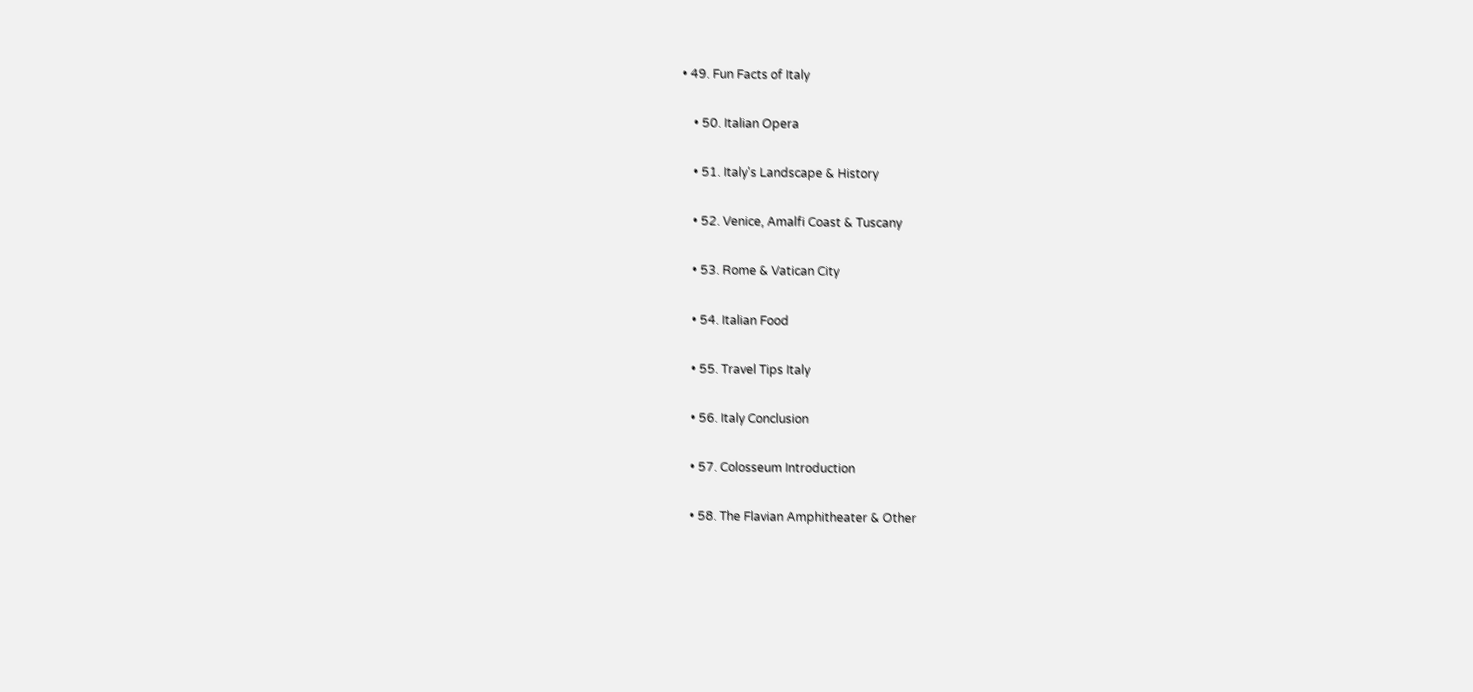• 49. Fun Facts of Italy

    • 50. Italian Opera

    • 51. Italy's Landscape & History

    • 52. Venice, Amalfi Coast & Tuscany

    • 53. Rome & Vatican City

    • 54. Italian Food

    • 55. Travel Tips Italy

    • 56. Italy Conclusion

    • 57. Colosseum Introduction

    • 58. The Flavian Amphitheater & Other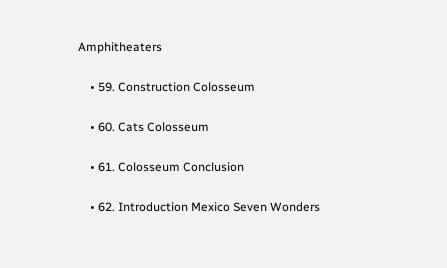Amphitheaters

    • 59. Construction Colosseum

    • 60. Cats Colosseum

    • 61. Colosseum Conclusion

    • 62. Introduction Mexico Seven Wonders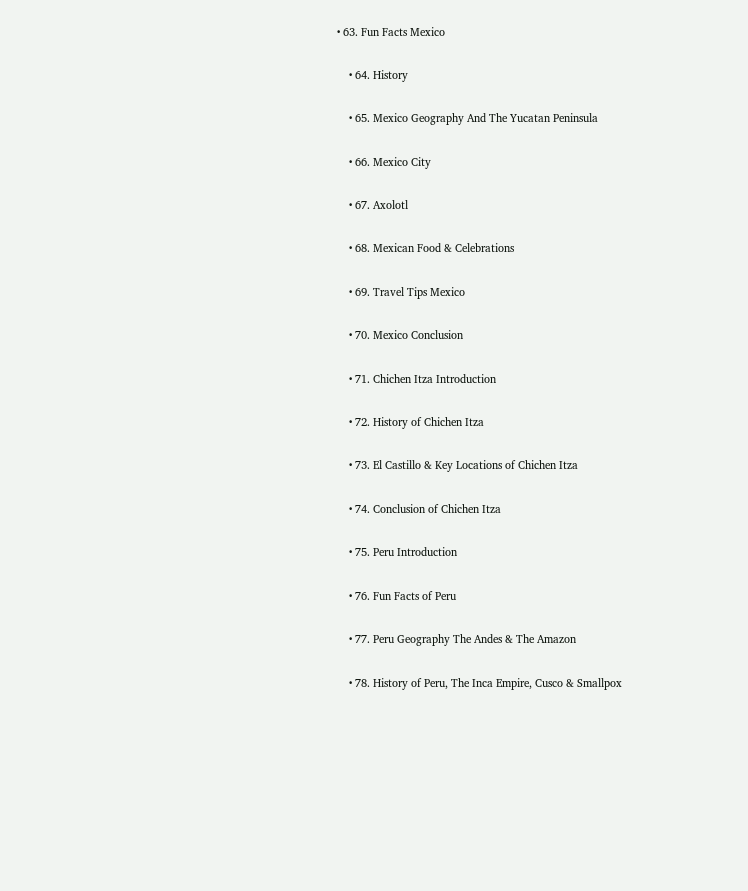• 63. Fun Facts Mexico

    • 64. History

    • 65. Mexico Geography And The Yucatan Peninsula

    • 66. Mexico City

    • 67. Axolotl

    • 68. Mexican Food & Celebrations

    • 69. Travel Tips Mexico

    • 70. Mexico Conclusion

    • 71. Chichen Itza Introduction

    • 72. History of Chichen Itza

    • 73. El Castillo & Key Locations of Chichen Itza

    • 74. Conclusion of Chichen Itza

    • 75. Peru Introduction

    • 76. Fun Facts of Peru

    • 77. Peru Geography The Andes & The Amazon

    • 78. History of Peru, The Inca Empire, Cusco & Smallpox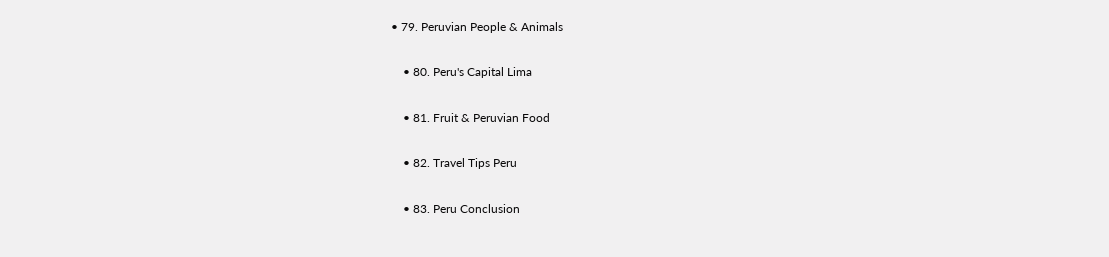• 79. Peruvian People & Animals

    • 80. Peru's Capital Lima

    • 81. Fruit & Peruvian Food

    • 82. Travel Tips Peru

    • 83. Peru Conclusion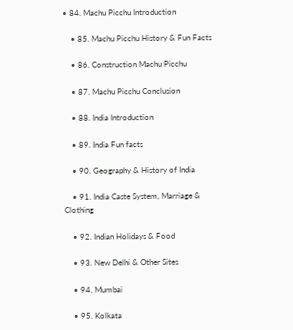• 84. Machu Picchu Introduction

    • 85. Machu Picchu History & Fun Facts

    • 86. Construction Machu Picchu

    • 87. Machu Picchu Conclusion

    • 88. India Introduction

    • 89. India Fun facts

    • 90. Geography & History of India

    • 91. India Caste System, Marriage & Clothing

    • 92. Indian Holidays & Food

    • 93. New Delhi & Other Sites

    • 94. Mumbai

    • 95. Kolkata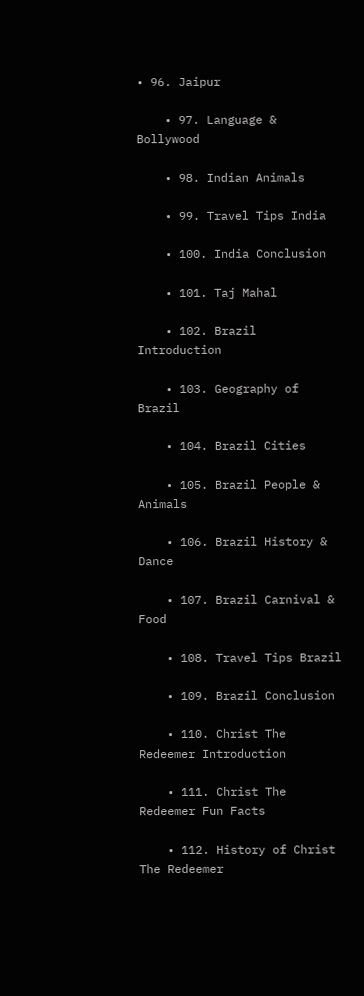• 96. Jaipur

    • 97. Language & Bollywood

    • 98. Indian Animals

    • 99. Travel Tips India

    • 100. India Conclusion

    • 101. Taj Mahal

    • 102. Brazil Introduction

    • 103. Geography of Brazil

    • 104. Brazil Cities

    • 105. Brazil People & Animals

    • 106. Brazil History & Dance

    • 107. Brazil Carnival & Food

    • 108. Travel Tips Brazil

    • 109. Brazil Conclusion

    • 110. Christ The Redeemer Introduction

    • 111. Christ The Redeemer Fun Facts

    • 112. History of Christ The Redeemer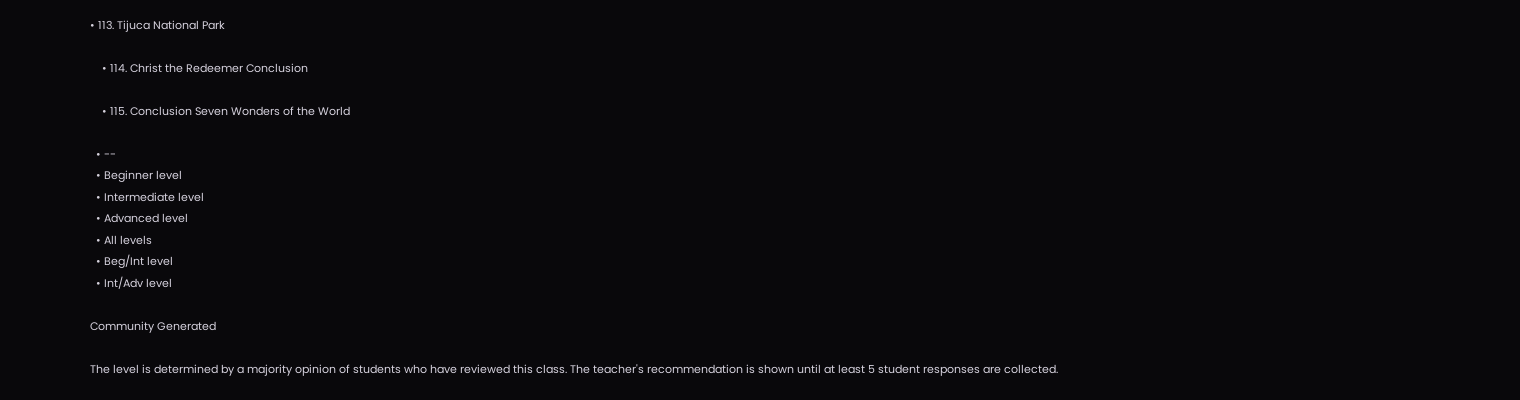• 113. Tijuca National Park

    • 114. Christ the Redeemer Conclusion

    • 115. Conclusion Seven Wonders of the World

  • --
  • Beginner level
  • Intermediate level
  • Advanced level
  • All levels
  • Beg/Int level
  • Int/Adv level

Community Generated

The level is determined by a majority opinion of students who have reviewed this class. The teacher's recommendation is shown until at least 5 student responses are collected.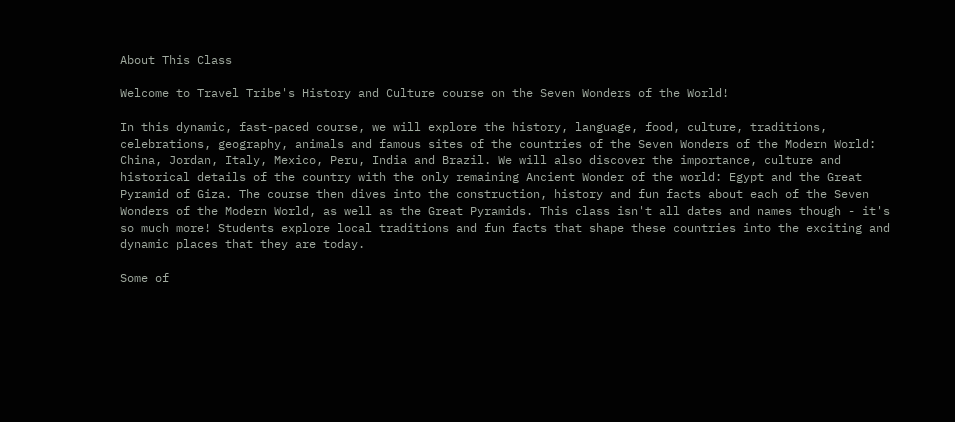About This Class

Welcome to Travel Tribe's History and Culture course on the Seven Wonders of the World!

In this dynamic, fast-paced course, we will explore the history, language, food, culture, traditions, celebrations, geography, animals and famous sites of the countries of the Seven Wonders of the Modern World: China, Jordan, Italy, Mexico, Peru, India and Brazil. We will also discover the importance, culture and historical details of the country with the only remaining Ancient Wonder of the world: Egypt and the Great Pyramid of Giza. The course then dives into the construction, history and fun facts about each of the Seven Wonders of the Modern World, as well as the Great Pyramids. This class isn't all dates and names though - it's so much more! Students explore local traditions and fun facts that shape these countries into the exciting and dynamic places that they are today.

Some of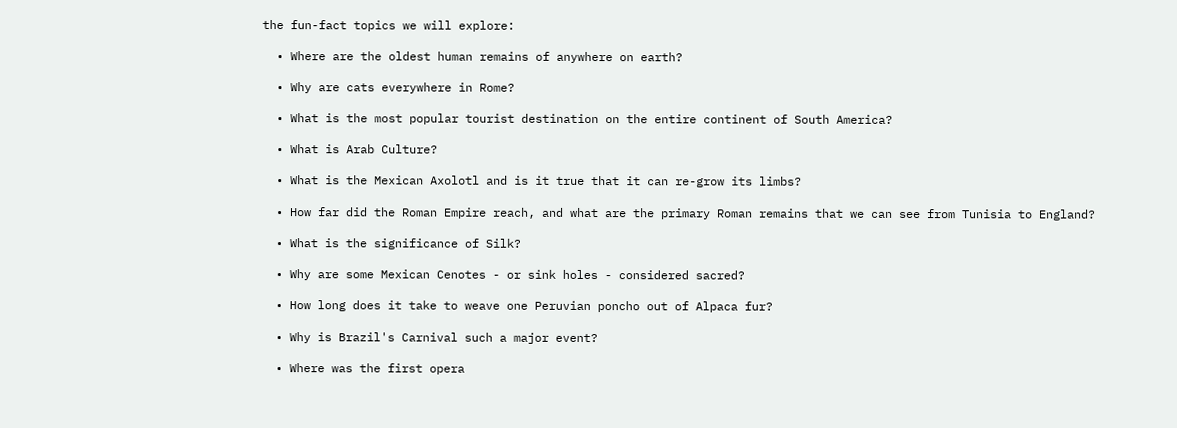the fun-fact topics we will explore:

  • Where are the oldest human remains of anywhere on earth?

  • Why are cats everywhere in Rome?

  • What is the most popular tourist destination on the entire continent of South America?

  • What is Arab Culture?

  • What is the Mexican Axolotl and is it true that it can re-grow its limbs?

  • How far did the Roman Empire reach, and what are the primary Roman remains that we can see from Tunisia to England?

  • What is the significance of Silk?

  • Why are some Mexican Cenotes - or sink holes - considered sacred?

  • How long does it take to weave one Peruvian poncho out of Alpaca fur?

  • Why is Brazil's Carnival such a major event?

  • Where was the first opera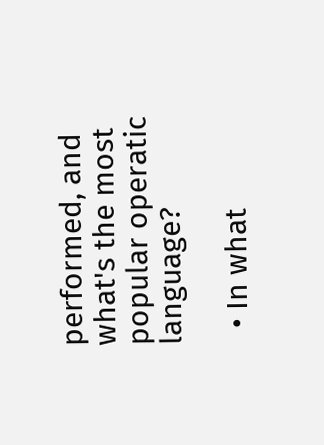performed, and what's the most popular operatic language?

  • In what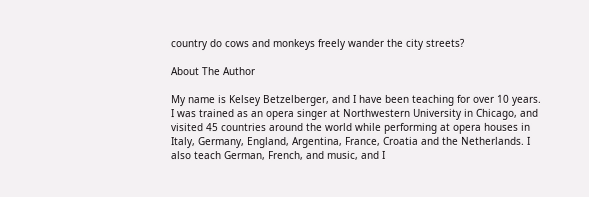country do cows and monkeys freely wander the city streets?

About The Author

My name is Kelsey Betzelberger, and I have been teaching for over 10 years. I was trained as an opera singer at Northwestern University in Chicago, and visited 45 countries around the world while performing at opera houses in Italy, Germany, England, Argentina, France, Croatia and the Netherlands. I also teach German, French, and music, and I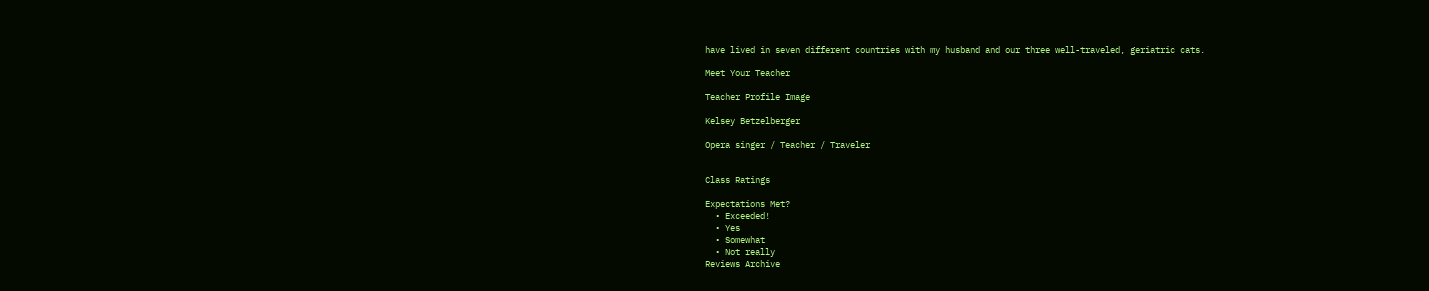have lived in seven different countries with my husband and our three well-traveled, geriatric cats.

Meet Your Teacher

Teacher Profile Image

Kelsey Betzelberger

Opera singer / Teacher / Traveler


Class Ratings

Expectations Met?
  • Exceeded!
  • Yes
  • Somewhat
  • Not really
Reviews Archive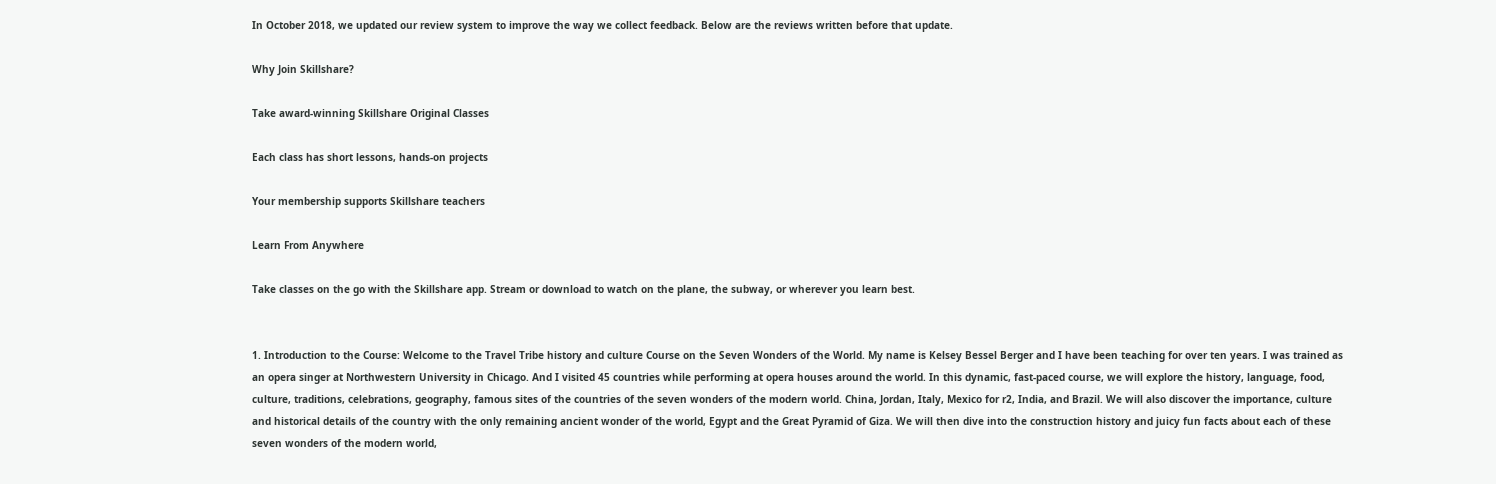In October 2018, we updated our review system to improve the way we collect feedback. Below are the reviews written before that update.

Why Join Skillshare?

Take award-winning Skillshare Original Classes

Each class has short lessons, hands-on projects

Your membership supports Skillshare teachers

Learn From Anywhere

Take classes on the go with the Skillshare app. Stream or download to watch on the plane, the subway, or wherever you learn best.


1. Introduction to the Course: Welcome to the Travel Tribe history and culture Course on the Seven Wonders of the World. My name is Kelsey Bessel Berger and I have been teaching for over ten years. I was trained as an opera singer at Northwestern University in Chicago. And I visited 45 countries while performing at opera houses around the world. In this dynamic, fast-paced course, we will explore the history, language, food, culture, traditions, celebrations, geography, famous sites of the countries of the seven wonders of the modern world. China, Jordan, Italy, Mexico for r2, India, and Brazil. We will also discover the importance, culture and historical details of the country with the only remaining ancient wonder of the world, Egypt and the Great Pyramid of Giza. We will then dive into the construction history and juicy fun facts about each of these seven wonders of the modern world,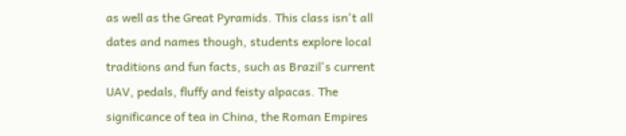as well as the Great Pyramids. This class isn't all dates and names though, students explore local traditions and fun facts, such as Brazil's current UAV, pedals, fluffy and feisty alpacas. The significance of tea in China, the Roman Empires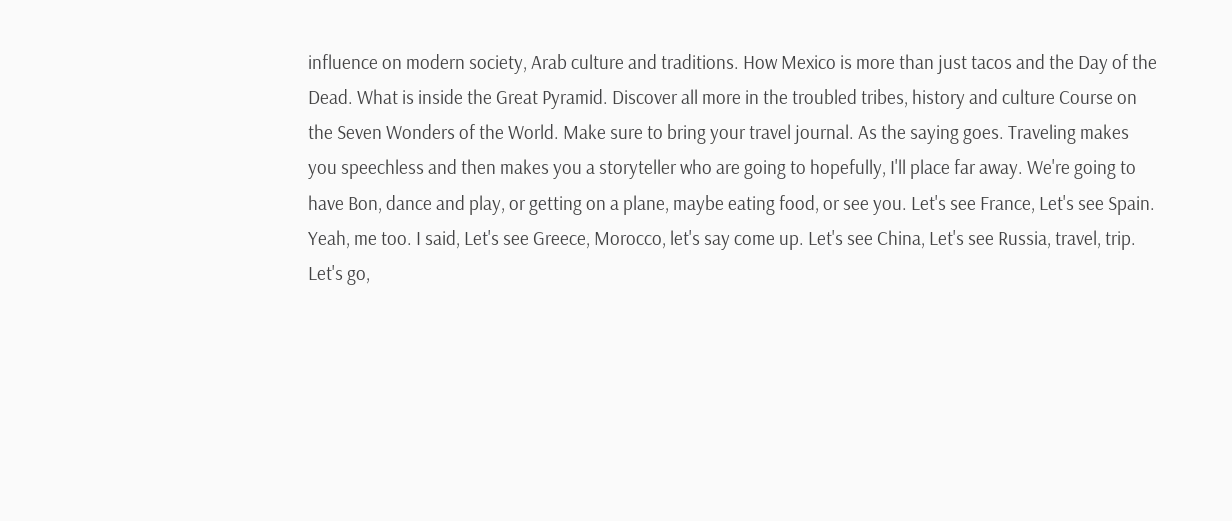influence on modern society, Arab culture and traditions. How Mexico is more than just tacos and the Day of the Dead. What is inside the Great Pyramid. Discover all more in the troubled tribes, history and culture Course on the Seven Wonders of the World. Make sure to bring your travel journal. As the saying goes. Traveling makes you speechless and then makes you a storyteller who are going to hopefully, I'll place far away. We're going to have Bon, dance and play, or getting on a plane, maybe eating food, or see you. Let's see France, Let's see Spain. Yeah, me too. I said, Let's see Greece, Morocco, let's say come up. Let's see China, Let's see Russia, travel, trip. Let's go,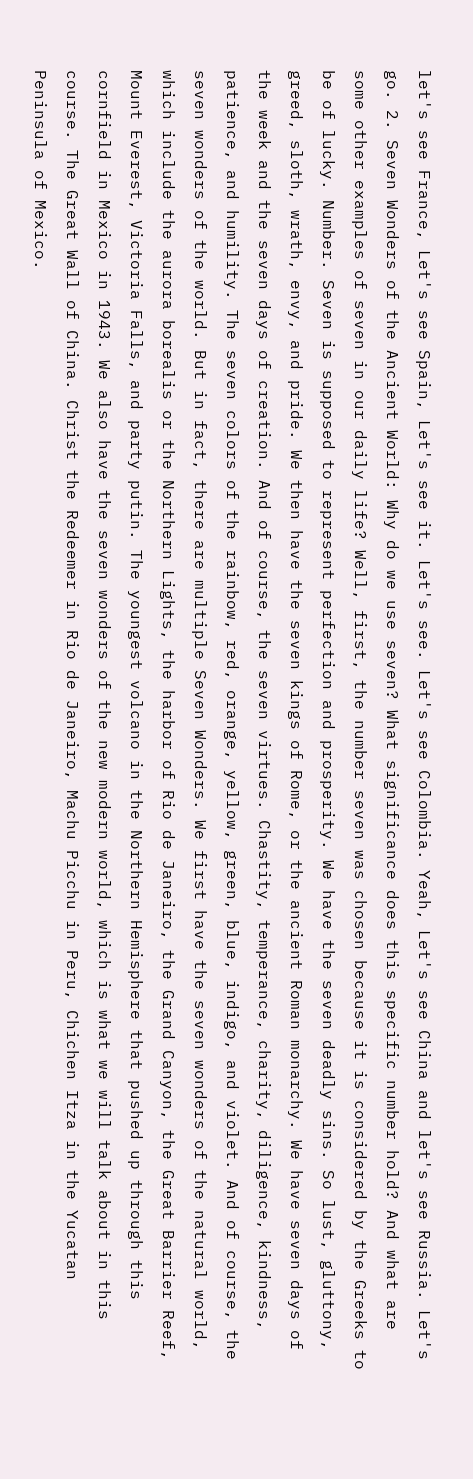let's see France, Let's see Spain, Let's see it. Let's see. Let's see Colombia. Yeah, Let's see China and let's see Russia. Let's go. 2. Seven Wonders of the Ancient World: Why do we use seven? What significance does this specific number hold? And what are some other examples of seven in our daily life? Well, first, the number seven was chosen because it is considered by the Greeks to be of lucky. Number. Seven is supposed to represent perfection and prosperity. We have the seven deadly sins. So lust, gluttony, greed, sloth, wrath, envy, and pride. We then have the seven kings of Rome, or the ancient Roman monarchy. We have seven days of the week and the seven days of creation. And of course, the seven virtues. Chastity, temperance, charity, diligence, kindness, patience, and humility. The seven colors of the rainbow, red, orange, yellow, green, blue, indigo, and violet. And of course, the seven wonders of the world. But in fact, there are multiple Seven Wonders. We first have the seven wonders of the natural world, which include the aurora borealis or the Northern Lights, the harbor of Rio de Janeiro, the Grand Canyon, the Great Barrier Reef, Mount Everest, Victoria Falls, and party putin. The youngest volcano in the Northern Hemisphere that pushed up through this cornfield in Mexico in 1943. We also have the seven wonders of the new modern world, which is what we will talk about in this course. The Great Wall of China. Christ the Redeemer in Rio de Janeiro, Machu Picchu in Peru, Chichen Itza in the Yucatan Peninsula of Mexico.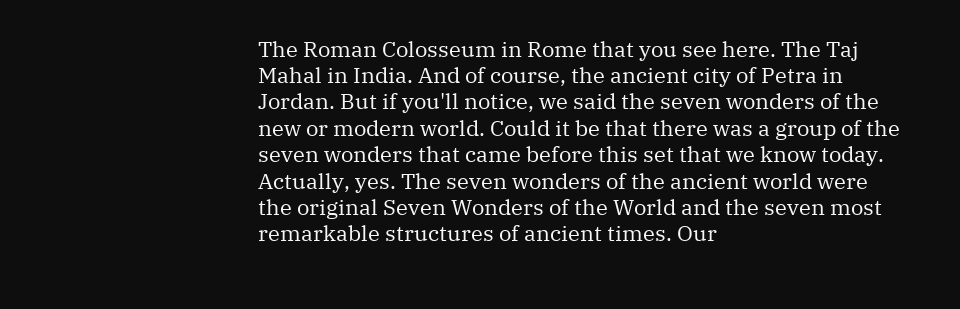The Roman Colosseum in Rome that you see here. The Taj Mahal in India. And of course, the ancient city of Petra in Jordan. But if you'll notice, we said the seven wonders of the new or modern world. Could it be that there was a group of the seven wonders that came before this set that we know today. Actually, yes. The seven wonders of the ancient world were the original Seven Wonders of the World and the seven most remarkable structures of ancient times. Our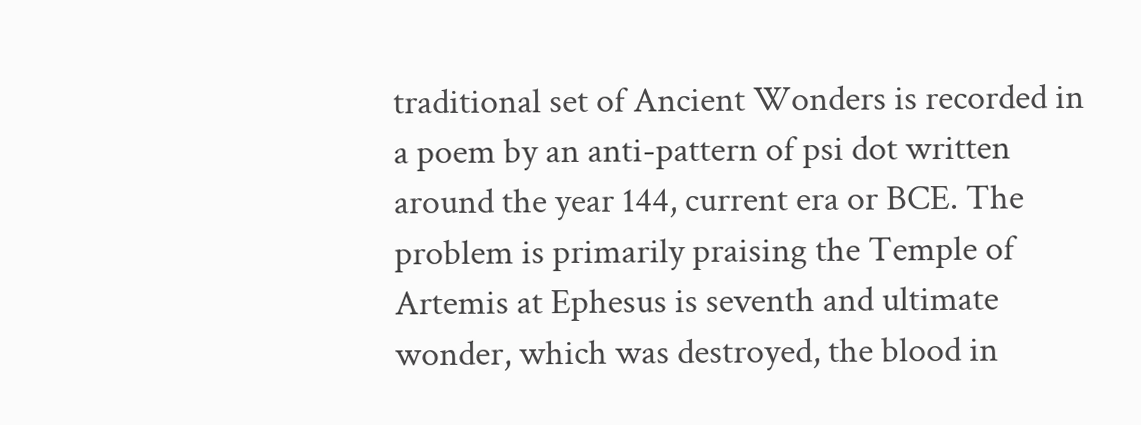traditional set of Ancient Wonders is recorded in a poem by an anti-pattern of psi dot written around the year 144, current era or BCE. The problem is primarily praising the Temple of Artemis at Ephesus is seventh and ultimate wonder, which was destroyed, the blood in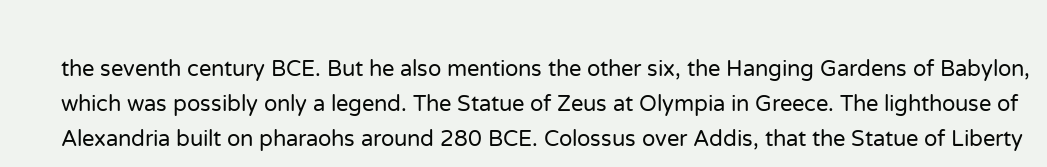the seventh century BCE. But he also mentions the other six, the Hanging Gardens of Babylon, which was possibly only a legend. The Statue of Zeus at Olympia in Greece. The lighthouse of Alexandria built on pharaohs around 280 BCE. Colossus over Addis, that the Statue of Liberty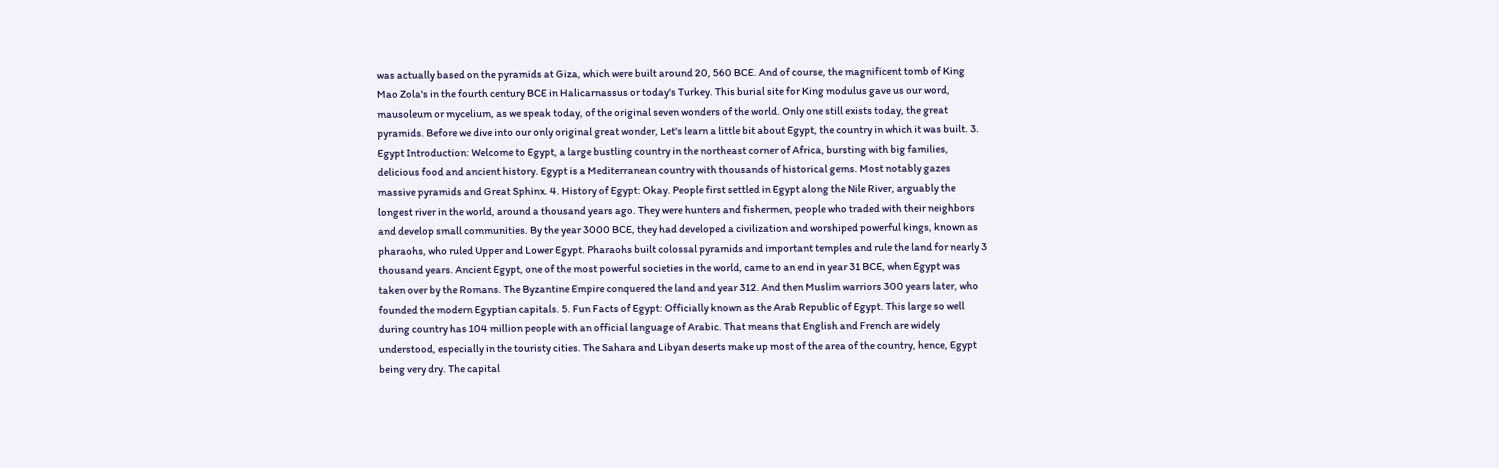was actually based on the pyramids at Giza, which were built around 20, 560 BCE. And of course, the magnificent tomb of King Mao Zola's in the fourth century BCE in Halicarnassus or today's Turkey. This burial site for King modulus gave us our word, mausoleum or mycelium, as we speak today, of the original seven wonders of the world. Only one still exists today, the great pyramids. Before we dive into our only original great wonder, Let's learn a little bit about Egypt, the country in which it was built. 3. Egypt Introduction: Welcome to Egypt, a large bustling country in the northeast corner of Africa, bursting with big families, delicious food and ancient history. Egypt is a Mediterranean country with thousands of historical gems. Most notably gazes massive pyramids and Great Sphinx. 4. History of Egypt: Okay. People first settled in Egypt along the Nile River, arguably the longest river in the world, around a thousand years ago. They were hunters and fishermen, people who traded with their neighbors and develop small communities. By the year 3000 BCE, they had developed a civilization and worshiped powerful kings, known as pharaohs, who ruled Upper and Lower Egypt. Pharaohs built colossal pyramids and important temples and rule the land for nearly 3 thousand years. Ancient Egypt, one of the most powerful societies in the world, came to an end in year 31 BCE, when Egypt was taken over by the Romans. The Byzantine Empire conquered the land and year 312. And then Muslim warriors 300 years later, who founded the modern Egyptian capitals. 5. Fun Facts of Egypt: Officially known as the Arab Republic of Egypt. This large so well during country has 104 million people with an official language of Arabic. That means that English and French are widely understood, especially in the touristy cities. The Sahara and Libyan deserts make up most of the area of the country, hence, Egypt being very dry. The capital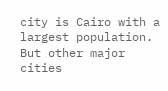city is Cairo with a largest population. But other major cities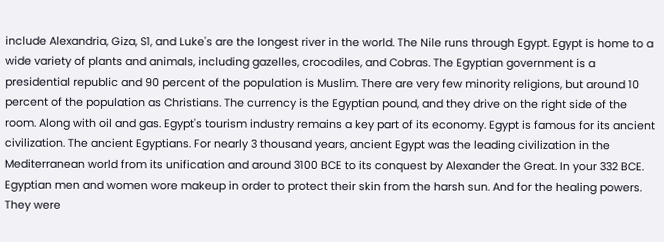include Alexandria, Giza, S1, and Luke's are the longest river in the world. The Nile runs through Egypt. Egypt is home to a wide variety of plants and animals, including gazelles, crocodiles, and Cobras. The Egyptian government is a presidential republic and 90 percent of the population is Muslim. There are very few minority religions, but around 10 percent of the population as Christians. The currency is the Egyptian pound, and they drive on the right side of the room. Along with oil and gas. Egypt's tourism industry remains a key part of its economy. Egypt is famous for its ancient civilization. The ancient Egyptians. For nearly 3 thousand years, ancient Egypt was the leading civilization in the Mediterranean world from its unification and around 3100 BCE to its conquest by Alexander the Great. In your 332 BCE. Egyptian men and women wore makeup in order to protect their skin from the harsh sun. And for the healing powers. They were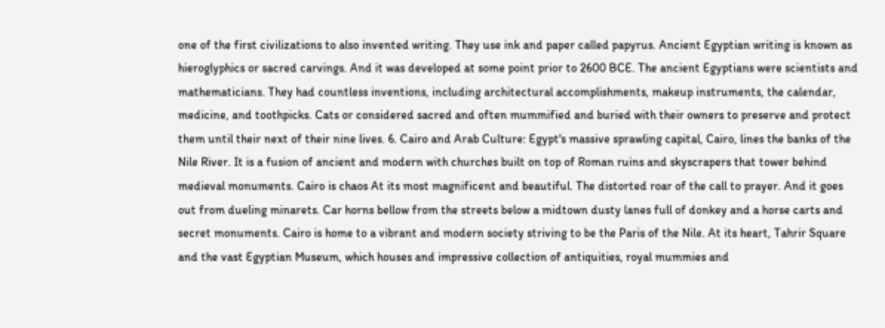one of the first civilizations to also invented writing. They use ink and paper called papyrus. Ancient Egyptian writing is known as hieroglyphics or sacred carvings. And it was developed at some point prior to 2600 BCE. The ancient Egyptians were scientists and mathematicians. They had countless inventions, including architectural accomplishments, makeup instruments, the calendar, medicine, and toothpicks. Cats or considered sacred and often mummified and buried with their owners to preserve and protect them until their next of their nine lives. 6. Cairo and Arab Culture: Egypt's massive sprawling capital, Cairo, lines the banks of the Nile River. It is a fusion of ancient and modern with churches built on top of Roman ruins and skyscrapers that tower behind medieval monuments. Cairo is chaos At its most magnificent and beautiful. The distorted roar of the call to prayer. And it goes out from dueling minarets. Car horns bellow from the streets below a midtown dusty lanes full of donkey and a horse carts and secret monuments. Cairo is home to a vibrant and modern society striving to be the Paris of the Nile. At its heart, Tahrir Square and the vast Egyptian Museum, which houses and impressive collection of antiquities, royal mummies and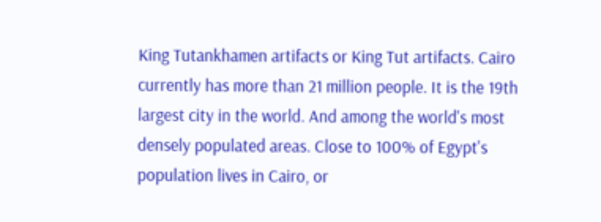King Tutankhamen artifacts or King Tut artifacts. Cairo currently has more than 21 million people. It is the 19th largest city in the world. And among the world's most densely populated areas. Close to 100% of Egypt's population lives in Cairo, or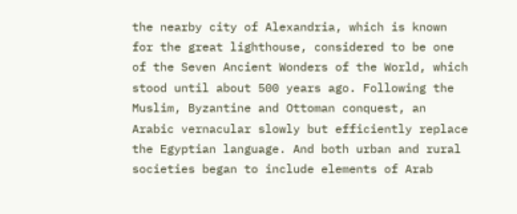the nearby city of Alexandria, which is known for the great lighthouse, considered to be one of the Seven Ancient Wonders of the World, which stood until about 500 years ago. Following the Muslim, Byzantine and Ottoman conquest, an Arabic vernacular slowly but efficiently replace the Egyptian language. And both urban and rural societies began to include elements of Arab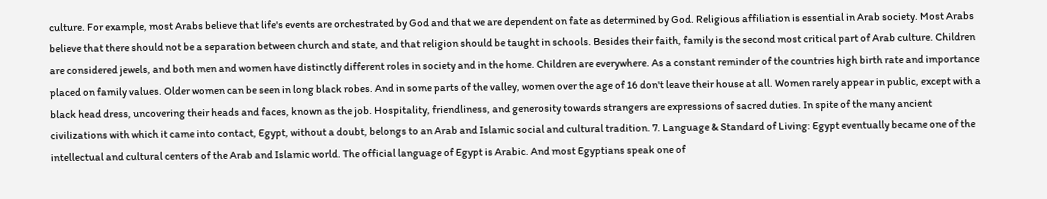culture. For example, most Arabs believe that life's events are orchestrated by God and that we are dependent on fate as determined by God. Religious affiliation is essential in Arab society. Most Arabs believe that there should not be a separation between church and state, and that religion should be taught in schools. Besides their faith, family is the second most critical part of Arab culture. Children are considered jewels, and both men and women have distinctly different roles in society and in the home. Children are everywhere. As a constant reminder of the countries high birth rate and importance placed on family values. Older women can be seen in long black robes. And in some parts of the valley, women over the age of 16 don't leave their house at all. Women rarely appear in public, except with a black head dress, uncovering their heads and faces, known as the job. Hospitality, friendliness, and generosity towards strangers are expressions of sacred duties. In spite of the many ancient civilizations with which it came into contact, Egypt, without a doubt, belongs to an Arab and Islamic social and cultural tradition. 7. Language & Standard of Living: Egypt eventually became one of the intellectual and cultural centers of the Arab and Islamic world. The official language of Egypt is Arabic. And most Egyptians speak one of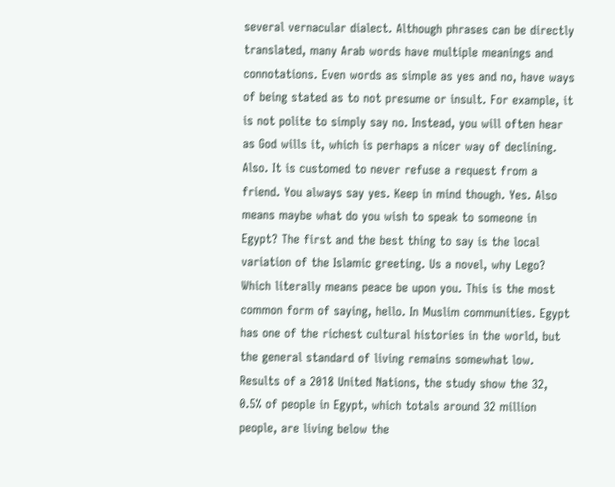several vernacular dialect. Although phrases can be directly translated, many Arab words have multiple meanings and connotations. Even words as simple as yes and no, have ways of being stated as to not presume or insult. For example, it is not polite to simply say no. Instead, you will often hear as God wills it, which is perhaps a nicer way of declining. Also. It is customed to never refuse a request from a friend. You always say yes. Keep in mind though. Yes. Also means maybe what do you wish to speak to someone in Egypt? The first and the best thing to say is the local variation of the Islamic greeting. Us a novel, why Lego? Which literally means peace be upon you. This is the most common form of saying, hello. In Muslim communities. Egypt has one of the richest cultural histories in the world, but the general standard of living remains somewhat low. Results of a 2018 United Nations, the study show the 32, 0.5% of people in Egypt, which totals around 32 million people, are living below the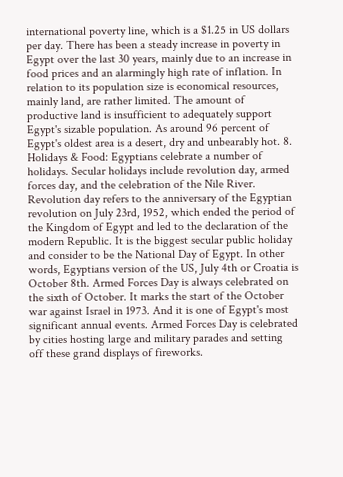international poverty line, which is a $1.25 in US dollars per day. There has been a steady increase in poverty in Egypt over the last 30 years, mainly due to an increase in food prices and an alarmingly high rate of inflation. In relation to its population size is economical resources, mainly land, are rather limited. The amount of productive land is insufficient to adequately support Egypt's sizable population. As around 96 percent of Egypt's oldest area is a desert, dry and unbearably hot. 8. Holidays & Food: Egyptians celebrate a number of holidays. Secular holidays include revolution day, armed forces day, and the celebration of the Nile River. Revolution day refers to the anniversary of the Egyptian revolution on July 23rd, 1952, which ended the period of the Kingdom of Egypt and led to the declaration of the modern Republic. It is the biggest secular public holiday and consider to be the National Day of Egypt. In other words, Egyptians version of the US, July 4th or Croatia is October 8th. Armed Forces Day is always celebrated on the sixth of October. It marks the start of the October war against Israel in 1973. And it is one of Egypt's most significant annual events. Armed Forces Day is celebrated by cities hosting large and military parades and setting off these grand displays of fireworks.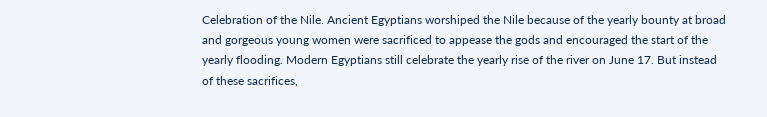Celebration of the Nile. Ancient Egyptians worshiped the Nile because of the yearly bounty at broad and gorgeous young women were sacrificed to appease the gods and encouraged the start of the yearly flooding. Modern Egyptians still celebrate the yearly rise of the river on June 17. But instead of these sacrifices,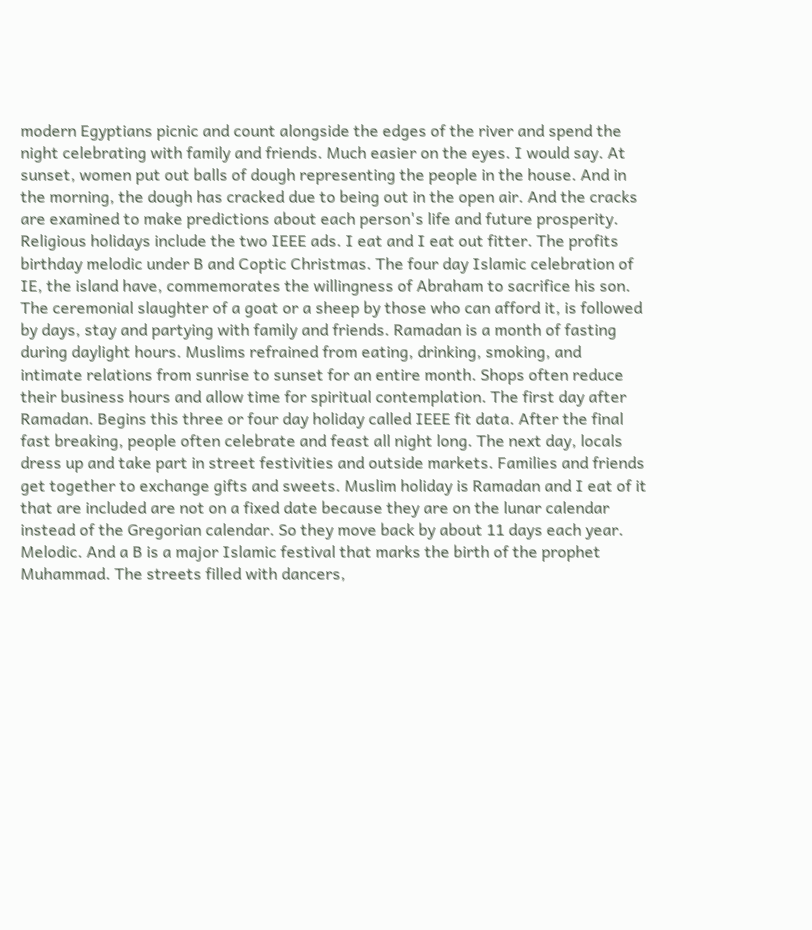modern Egyptians picnic and count alongside the edges of the river and spend the night celebrating with family and friends. Much easier on the eyes. I would say. At sunset, women put out balls of dough representing the people in the house. And in the morning, the dough has cracked due to being out in the open air. And the cracks are examined to make predictions about each person's life and future prosperity. Religious holidays include the two IEEE ads. I eat and I eat out fitter. The profits birthday melodic under B and Coptic Christmas. The four day Islamic celebration of IE, the island have, commemorates the willingness of Abraham to sacrifice his son. The ceremonial slaughter of a goat or a sheep by those who can afford it, is followed by days, stay and partying with family and friends. Ramadan is a month of fasting during daylight hours. Muslims refrained from eating, drinking, smoking, and intimate relations from sunrise to sunset for an entire month. Shops often reduce their business hours and allow time for spiritual contemplation. The first day after Ramadan. Begins this three or four day holiday called IEEE fit data. After the final fast breaking, people often celebrate and feast all night long. The next day, locals dress up and take part in street festivities and outside markets. Families and friends get together to exchange gifts and sweets. Muslim holiday is Ramadan and I eat of it that are included are not on a fixed date because they are on the lunar calendar instead of the Gregorian calendar. So they move back by about 11 days each year. Melodic. And a B is a major Islamic festival that marks the birth of the prophet Muhammad. The streets filled with dancers,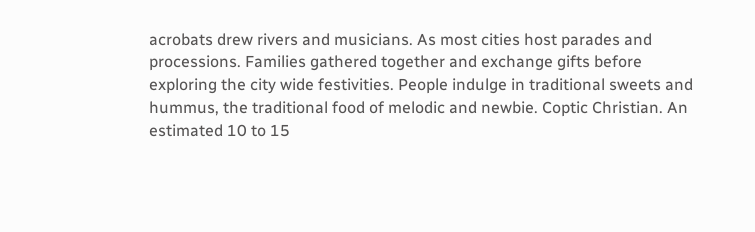acrobats drew rivers and musicians. As most cities host parades and processions. Families gathered together and exchange gifts before exploring the city wide festivities. People indulge in traditional sweets and hummus, the traditional food of melodic and newbie. Coptic Christian. An estimated 10 to 15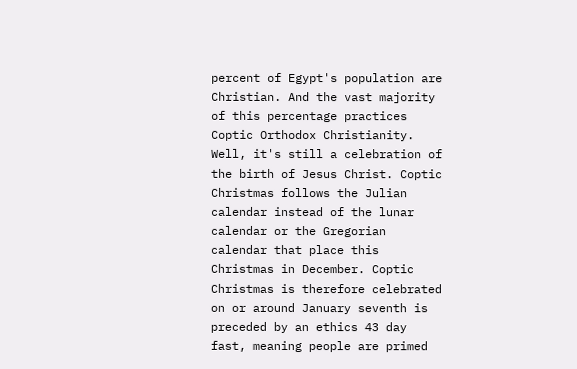percent of Egypt's population are Christian. And the vast majority of this percentage practices Coptic Orthodox Christianity. Well, it's still a celebration of the birth of Jesus Christ. Coptic Christmas follows the Julian calendar instead of the lunar calendar or the Gregorian calendar that place this Christmas in December. Coptic Christmas is therefore celebrated on or around January seventh is preceded by an ethics 43 day fast, meaning people are primed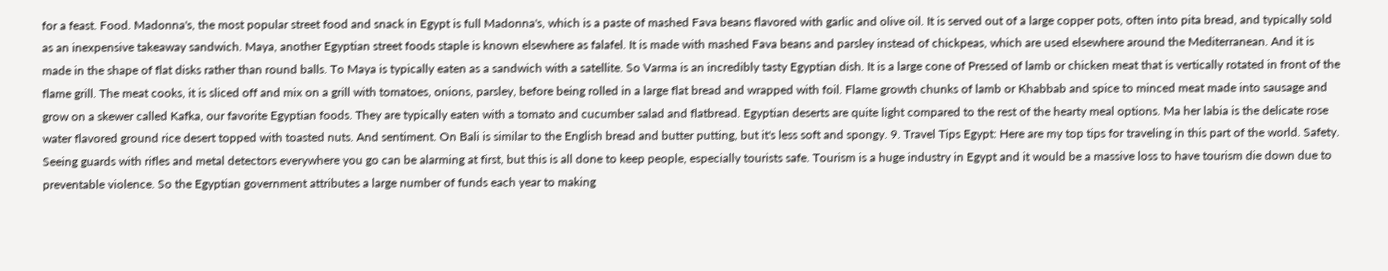for a feast. Food. Madonna's, the most popular street food and snack in Egypt is full Madonna's, which is a paste of mashed Fava beans flavored with garlic and olive oil. It is served out of a large copper pots, often into pita bread, and typically sold as an inexpensive takeaway sandwich. Maya, another Egyptian street foods staple is known elsewhere as falafel. It is made with mashed Fava beans and parsley instead of chickpeas, which are used elsewhere around the Mediterranean. And it is made in the shape of flat disks rather than round balls. To Maya is typically eaten as a sandwich with a satellite. So Varma is an incredibly tasty Egyptian dish. It is a large cone of Pressed of lamb or chicken meat that is vertically rotated in front of the flame grill. The meat cooks, it is sliced off and mix on a grill with tomatoes, onions, parsley, before being rolled in a large flat bread and wrapped with foil. Flame growth chunks of lamb or Khabbab and spice to minced meat made into sausage and grow on a skewer called Kafka, our favorite Egyptian foods. They are typically eaten with a tomato and cucumber salad and flatbread. Egyptian deserts are quite light compared to the rest of the hearty meal options. Ma her labia is the delicate rose water flavored ground rice desert topped with toasted nuts. And sentiment. On Bali is similar to the English bread and butter putting, but it's less soft and spongy. 9. Travel Tips Egypt: Here are my top tips for traveling in this part of the world. Safety. Seeing guards with rifles and metal detectors everywhere you go can be alarming at first, but this is all done to keep people, especially tourists safe. Tourism is a huge industry in Egypt and it would be a massive loss to have tourism die down due to preventable violence. So the Egyptian government attributes a large number of funds each year to making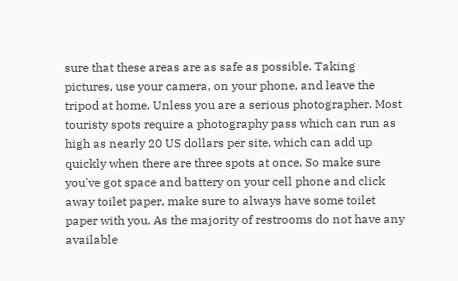sure that these areas are as safe as possible. Taking pictures, use your camera, on your phone, and leave the tripod at home. Unless you are a serious photographer. Most touristy spots require a photography pass which can run as high as nearly 20 US dollars per site, which can add up quickly when there are three spots at once. So make sure you've got space and battery on your cell phone and click away toilet paper, make sure to always have some toilet paper with you. As the majority of restrooms do not have any available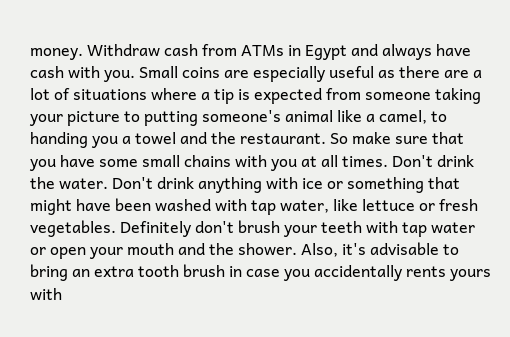money. Withdraw cash from ATMs in Egypt and always have cash with you. Small coins are especially useful as there are a lot of situations where a tip is expected from someone taking your picture to putting someone's animal like a camel, to handing you a towel and the restaurant. So make sure that you have some small chains with you at all times. Don't drink the water. Don't drink anything with ice or something that might have been washed with tap water, like lettuce or fresh vegetables. Definitely don't brush your teeth with tap water or open your mouth and the shower. Also, it's advisable to bring an extra tooth brush in case you accidentally rents yours with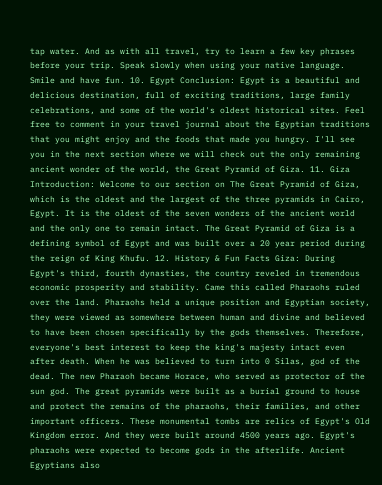tap water. And as with all travel, try to learn a few key phrases before your trip. Speak slowly when using your native language. Smile and have fun. 10. Egypt Conclusion: Egypt is a beautiful and delicious destination, full of exciting traditions, large family celebrations, and some of the world's oldest historical sites. Feel free to comment in your travel journal about the Egyptian traditions that you might enjoy and the foods that made you hungry. I'll see you in the next section where we will check out the only remaining ancient wonder of the world, the Great Pyramid of Giza. 11. Giza Introduction: Welcome to our section on The Great Pyramid of Giza, which is the oldest and the largest of the three pyramids in Cairo, Egypt. It is the oldest of the seven wonders of the ancient world and the only one to remain intact. The Great Pyramid of Giza is a defining symbol of Egypt and was built over a 20 year period during the reign of King Khufu. 12. History & Fun Facts Giza: During Egypt's third, fourth dynasties, the country reveled in tremendous economic prosperity and stability. Came this called Pharaohs ruled over the land. Pharaohs held a unique position and Egyptian society, they were viewed as somewhere between human and divine and believed to have been chosen specifically by the gods themselves. Therefore, everyone's best interest to keep the king's majesty intact even after death. When he was believed to turn into 0 Silas, god of the dead. The new Pharaoh became Horace, who served as protector of the sun god. The great pyramids were built as a burial ground to house and protect the remains of the pharaohs, their families, and other important officers. These monumental tombs are relics of Egypt's Old Kingdom error. And they were built around 4500 years ago. Egypt's pharaohs were expected to become gods in the afterlife. Ancient Egyptians also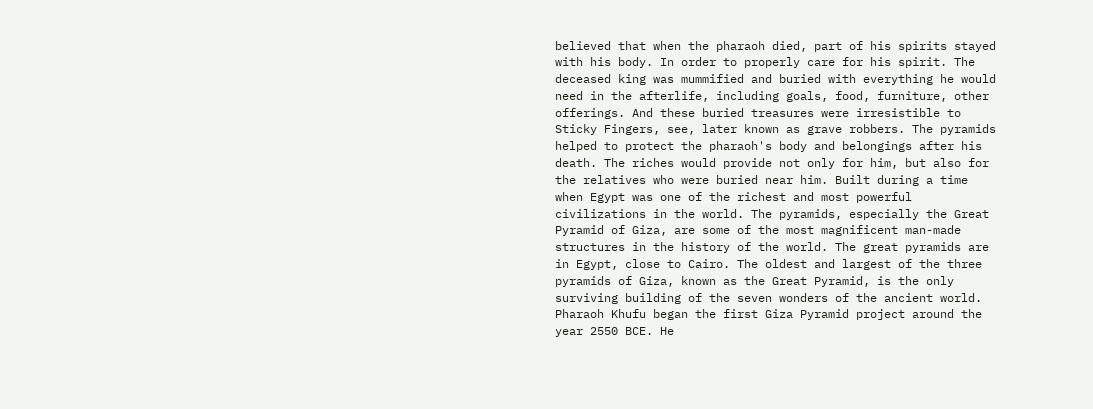believed that when the pharaoh died, part of his spirits stayed with his body. In order to properly care for his spirit. The deceased king was mummified and buried with everything he would need in the afterlife, including goals, food, furniture, other offerings. And these buried treasures were irresistible to Sticky Fingers, see, later known as grave robbers. The pyramids helped to protect the pharaoh's body and belongings after his death. The riches would provide not only for him, but also for the relatives who were buried near him. Built during a time when Egypt was one of the richest and most powerful civilizations in the world. The pyramids, especially the Great Pyramid of Giza, are some of the most magnificent man-made structures in the history of the world. The great pyramids are in Egypt, close to Cairo. The oldest and largest of the three pyramids of Giza, known as the Great Pyramid, is the only surviving building of the seven wonders of the ancient world. Pharaoh Khufu began the first Giza Pyramid project around the year 2550 BCE. He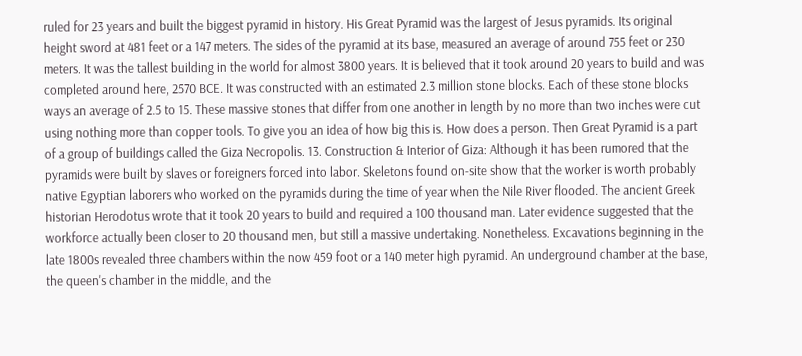ruled for 23 years and built the biggest pyramid in history. His Great Pyramid was the largest of Jesus pyramids. Its original height sword at 481 feet or a 147 meters. The sides of the pyramid at its base, measured an average of around 755 feet or 230 meters. It was the tallest building in the world for almost 3800 years. It is believed that it took around 20 years to build and was completed around here, 2570 BCE. It was constructed with an estimated 2.3 million stone blocks. Each of these stone blocks ways an average of 2.5 to 15. These massive stones that differ from one another in length by no more than two inches were cut using nothing more than copper tools. To give you an idea of how big this is. How does a person. Then Great Pyramid is a part of a group of buildings called the Giza Necropolis. 13. Construction & Interior of Giza: Although it has been rumored that the pyramids were built by slaves or foreigners forced into labor. Skeletons found on-site show that the worker is worth probably native Egyptian laborers who worked on the pyramids during the time of year when the Nile River flooded. The ancient Greek historian Herodotus wrote that it took 20 years to build and required a 100 thousand man. Later evidence suggested that the workforce actually been closer to 20 thousand men, but still a massive undertaking. Nonetheless. Excavations beginning in the late 1800s revealed three chambers within the now 459 foot or a 140 meter high pyramid. An underground chamber at the base, the queen's chamber in the middle, and the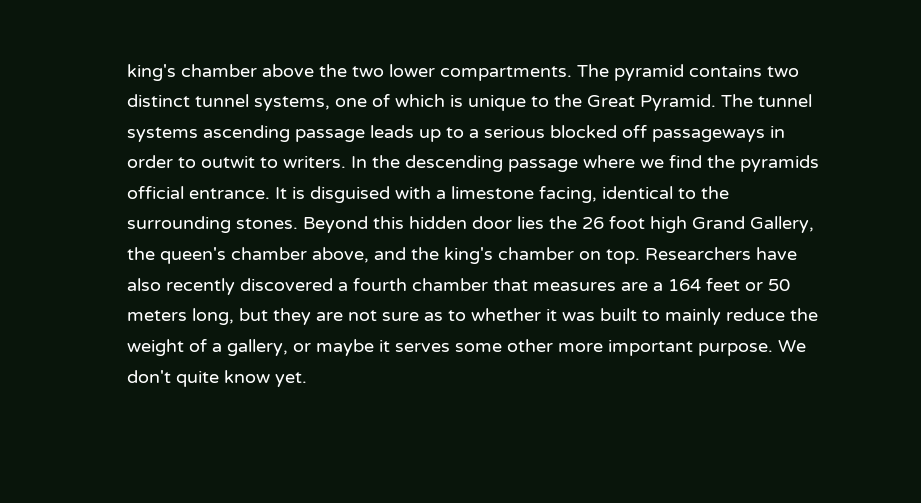king's chamber above the two lower compartments. The pyramid contains two distinct tunnel systems, one of which is unique to the Great Pyramid. The tunnel systems ascending passage leads up to a serious blocked off passageways in order to outwit to writers. In the descending passage where we find the pyramids official entrance. It is disguised with a limestone facing, identical to the surrounding stones. Beyond this hidden door lies the 26 foot high Grand Gallery, the queen's chamber above, and the king's chamber on top. Researchers have also recently discovered a fourth chamber that measures are a 164 feet or 50 meters long, but they are not sure as to whether it was built to mainly reduce the weight of a gallery, or maybe it serves some other more important purpose. We don't quite know yet.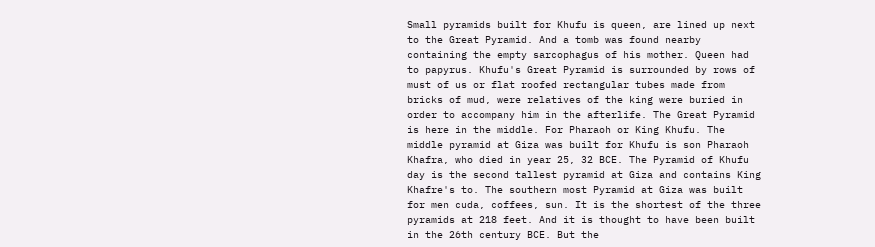Small pyramids built for Khufu is queen, are lined up next to the Great Pyramid. And a tomb was found nearby containing the empty sarcophagus of his mother. Queen had to papyrus. Khufu's Great Pyramid is surrounded by rows of must of us or flat roofed rectangular tubes made from bricks of mud, were relatives of the king were buried in order to accompany him in the afterlife. The Great Pyramid is here in the middle. For Pharaoh or King Khufu. The middle pyramid at Giza was built for Khufu is son Pharaoh Khafra, who died in year 25, 32 BCE. The Pyramid of Khufu day is the second tallest pyramid at Giza and contains King Khafre's to. The southern most Pyramid at Giza was built for men cuda, coffees, sun. It is the shortest of the three pyramids at 218 feet. And it is thought to have been built in the 26th century BCE. But the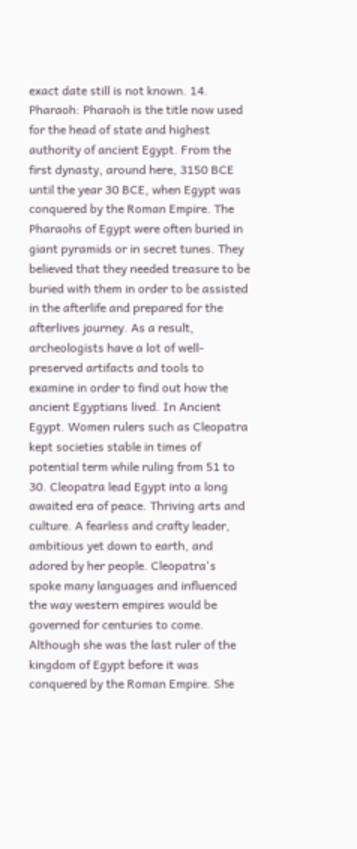exact date still is not known. 14. Pharaoh: Pharaoh is the title now used for the head of state and highest authority of ancient Egypt. From the first dynasty, around here, 3150 BCE until the year 30 BCE, when Egypt was conquered by the Roman Empire. The Pharaohs of Egypt were often buried in giant pyramids or in secret tunes. They believed that they needed treasure to be buried with them in order to be assisted in the afterlife and prepared for the afterlives journey. As a result, archeologists have a lot of well-preserved artifacts and tools to examine in order to find out how the ancient Egyptians lived. In Ancient Egypt. Women rulers such as Cleopatra kept societies stable in times of potential term while ruling from 51 to 30. Cleopatra lead Egypt into a long awaited era of peace. Thriving arts and culture. A fearless and crafty leader, ambitious yet down to earth, and adored by her people. Cleopatra's spoke many languages and influenced the way western empires would be governed for centuries to come. Although she was the last ruler of the kingdom of Egypt before it was conquered by the Roman Empire. She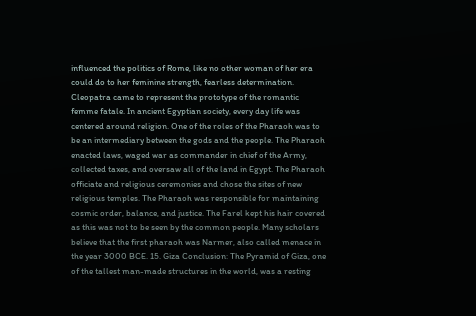influenced the politics of Rome, like no other woman of her era could do to her feminine strength, fearless determination. Cleopatra came to represent the prototype of the romantic femme fatale. In ancient Egyptian society, every day life was centered around religion. One of the roles of the Pharaoh was to be an intermediary between the gods and the people. The Pharaoh enacted laws, waged war as commander in chief of the Army, collected taxes, and oversaw all of the land in Egypt. The Pharaoh officiate and religious ceremonies and chose the sites of new religious temples. The Pharaoh was responsible for maintaining cosmic order, balance, and justice. The Farel kept his hair covered as this was not to be seen by the common people. Many scholars believe that the first pharaoh was Narmer, also called menace in the year 3000 BCE. 15. Giza Conclusion: The Pyramid of Giza, one of the tallest man-made structures in the world, was a resting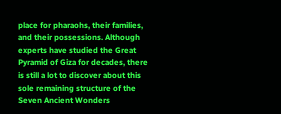place for pharaohs, their families, and their possessions. Although experts have studied the Great Pyramid of Giza for decades, there is still a lot to discover about this sole remaining structure of the Seven Ancient Wonders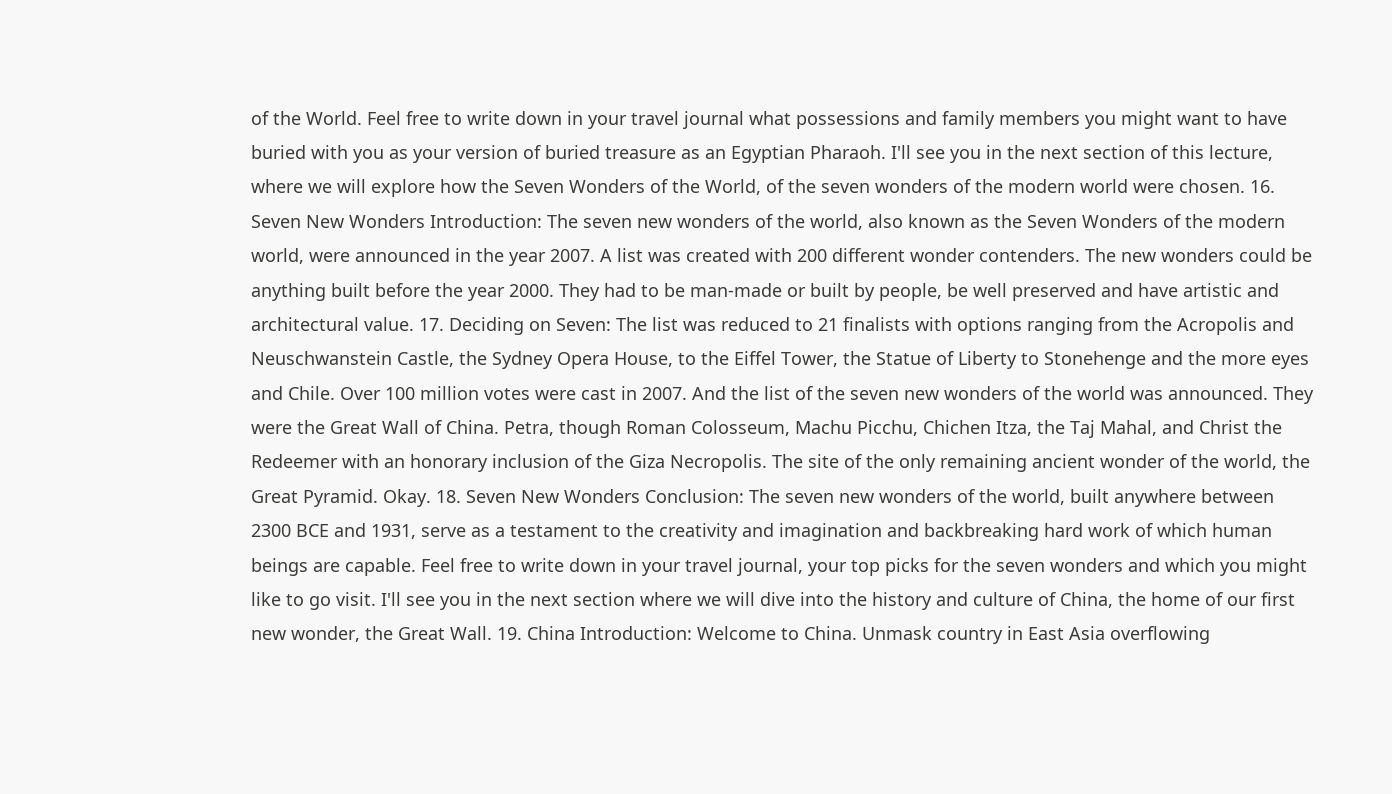of the World. Feel free to write down in your travel journal what possessions and family members you might want to have buried with you as your version of buried treasure as an Egyptian Pharaoh. I'll see you in the next section of this lecture, where we will explore how the Seven Wonders of the World, of the seven wonders of the modern world were chosen. 16. Seven New Wonders Introduction: The seven new wonders of the world, also known as the Seven Wonders of the modern world, were announced in the year 2007. A list was created with 200 different wonder contenders. The new wonders could be anything built before the year 2000. They had to be man-made or built by people, be well preserved and have artistic and architectural value. 17. Deciding on Seven: The list was reduced to 21 finalists with options ranging from the Acropolis and Neuschwanstein Castle, the Sydney Opera House, to the Eiffel Tower, the Statue of Liberty to Stonehenge and the more eyes and Chile. Over 100 million votes were cast in 2007. And the list of the seven new wonders of the world was announced. They were the Great Wall of China. Petra, though Roman Colosseum, Machu Picchu, Chichen Itza, the Taj Mahal, and Christ the Redeemer with an honorary inclusion of the Giza Necropolis. The site of the only remaining ancient wonder of the world, the Great Pyramid. Okay. 18. Seven New Wonders Conclusion: The seven new wonders of the world, built anywhere between 2300 BCE and 1931, serve as a testament to the creativity and imagination and backbreaking hard work of which human beings are capable. Feel free to write down in your travel journal, your top picks for the seven wonders and which you might like to go visit. I'll see you in the next section where we will dive into the history and culture of China, the home of our first new wonder, the Great Wall. 19. China Introduction: Welcome to China. Unmask country in East Asia overflowing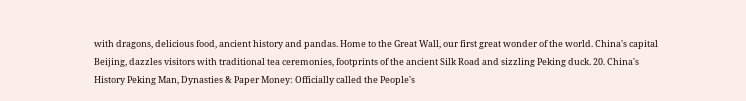with dragons, delicious food, ancient history and pandas. Home to the Great Wall, our first great wonder of the world. China's capital Beijing, dazzles visitors with traditional tea ceremonies, footprints of the ancient Silk Road and sizzling Peking duck. 20. China's History Peking Man, Dynasties & Paper Money: Officially called the People's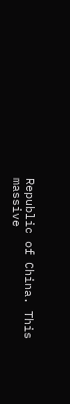Republic of China. This massive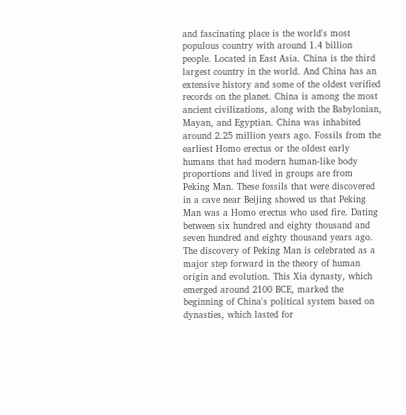and fascinating place is the world's most populous country with around 1.4 billion people. Located in East Asia. China is the third largest country in the world. And China has an extensive history and some of the oldest verified records on the planet. China is among the most ancient civilizations, along with the Babylonian, Mayan, and Egyptian. China was inhabited around 2.25 million years ago. Fossils from the earliest Homo erectus or the oldest early humans that had modern human-like body proportions and lived in groups are from Peking Man. These fossils that were discovered in a cave near Beijing showed us that Peking Man was a Homo erectus who used fire. Dating between six hundred and eighty thousand and seven hundred and eighty thousand years ago. The discovery of Peking Man is celebrated as a major step forward in the theory of human origin and evolution. This Xia dynasty, which emerged around 2100 BCE, marked the beginning of China's political system based on dynasties, which lasted for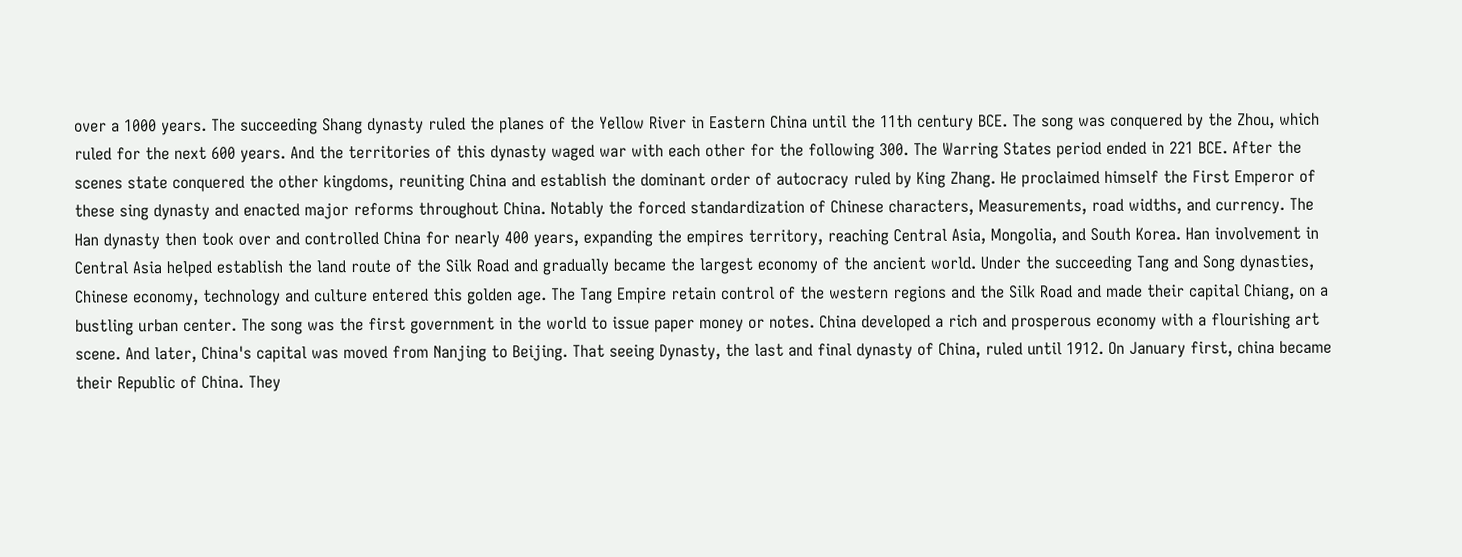over a 1000 years. The succeeding Shang dynasty ruled the planes of the Yellow River in Eastern China until the 11th century BCE. The song was conquered by the Zhou, which ruled for the next 600 years. And the territories of this dynasty waged war with each other for the following 300. The Warring States period ended in 221 BCE. After the scenes state conquered the other kingdoms, reuniting China and establish the dominant order of autocracy ruled by King Zhang. He proclaimed himself the First Emperor of these sing dynasty and enacted major reforms throughout China. Notably the forced standardization of Chinese characters, Measurements, road widths, and currency. The Han dynasty then took over and controlled China for nearly 400 years, expanding the empires territory, reaching Central Asia, Mongolia, and South Korea. Han involvement in Central Asia helped establish the land route of the Silk Road and gradually became the largest economy of the ancient world. Under the succeeding Tang and Song dynasties, Chinese economy, technology and culture entered this golden age. The Tang Empire retain control of the western regions and the Silk Road and made their capital Chiang, on a bustling urban center. The song was the first government in the world to issue paper money or notes. China developed a rich and prosperous economy with a flourishing art scene. And later, China's capital was moved from Nanjing to Beijing. That seeing Dynasty, the last and final dynasty of China, ruled until 1912. On January first, china became their Republic of China. They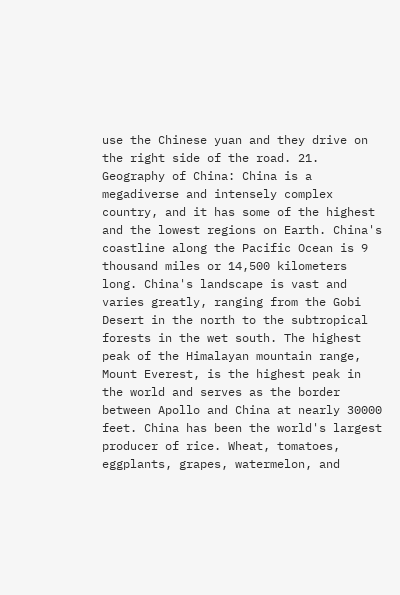use the Chinese yuan and they drive on the right side of the road. 21. Geography of China: China is a megadiverse and intensely complex country, and it has some of the highest and the lowest regions on Earth. China's coastline along the Pacific Ocean is 9 thousand miles or 14,500 kilometers long. China's landscape is vast and varies greatly, ranging from the Gobi Desert in the north to the subtropical forests in the wet south. The highest peak of the Himalayan mountain range, Mount Everest, is the highest peak in the world and serves as the border between Apollo and China at nearly 30000 feet. China has been the world's largest producer of rice. Wheat, tomatoes, eggplants, grapes, watermelon, and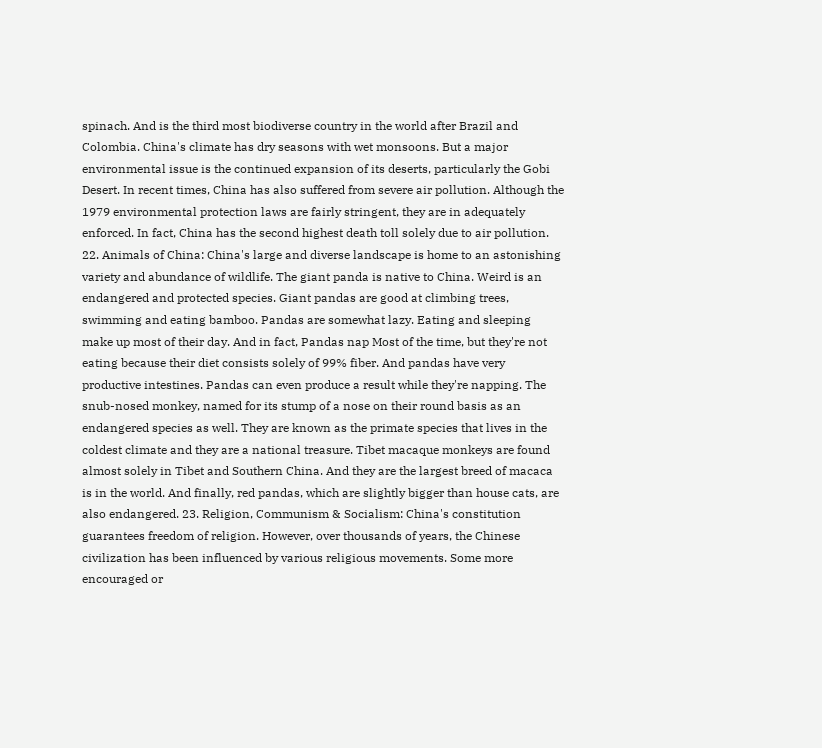spinach. And is the third most biodiverse country in the world after Brazil and Colombia. China's climate has dry seasons with wet monsoons. But a major environmental issue is the continued expansion of its deserts, particularly the Gobi Desert. In recent times, China has also suffered from severe air pollution. Although the 1979 environmental protection laws are fairly stringent, they are in adequately enforced. In fact, China has the second highest death toll solely due to air pollution. 22. Animals of China: China's large and diverse landscape is home to an astonishing variety and abundance of wildlife. The giant panda is native to China. Weird is an endangered and protected species. Giant pandas are good at climbing trees, swimming and eating bamboo. Pandas are somewhat lazy. Eating and sleeping make up most of their day. And in fact, Pandas nap Most of the time, but they're not eating because their diet consists solely of 99% fiber. And pandas have very productive intestines. Pandas can even produce a result while they're napping. The snub-nosed monkey, named for its stump of a nose on their round basis as an endangered species as well. They are known as the primate species that lives in the coldest climate and they are a national treasure. Tibet macaque monkeys are found almost solely in Tibet and Southern China. And they are the largest breed of macaca is in the world. And finally, red pandas, which are slightly bigger than house cats, are also endangered. 23. Religion, Communism & Socialism: China's constitution guarantees freedom of religion. However, over thousands of years, the Chinese civilization has been influenced by various religious movements. Some more encouraged or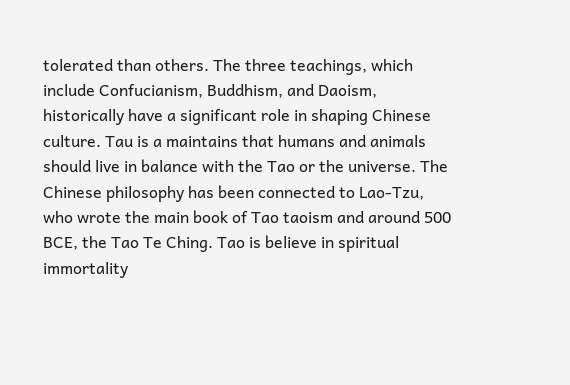tolerated than others. The three teachings, which include Confucianism, Buddhism, and Daoism, historically have a significant role in shaping Chinese culture. Tau is a maintains that humans and animals should live in balance with the Tao or the universe. The Chinese philosophy has been connected to Lao-Tzu, who wrote the main book of Tao taoism and around 500 BCE, the Tao Te Ching. Tao is believe in spiritual immortality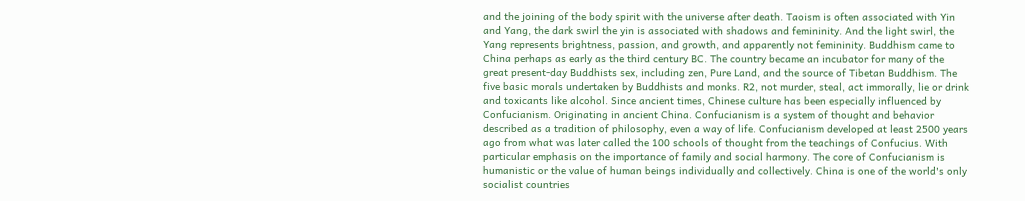and the joining of the body spirit with the universe after death. Taoism is often associated with Yin and Yang, the dark swirl the yin is associated with shadows and femininity. And the light swirl, the Yang represents brightness, passion, and growth, and apparently not femininity. Buddhism came to China perhaps as early as the third century BC. The country became an incubator for many of the great present-day Buddhists sex, including zen, Pure Land, and the source of Tibetan Buddhism. The five basic morals undertaken by Buddhists and monks. R2, not murder, steal, act immorally, lie or drink and toxicants like alcohol. Since ancient times, Chinese culture has been especially influenced by Confucianism. Originating in ancient China. Confucianism is a system of thought and behavior described as a tradition of philosophy, even a way of life. Confucianism developed at least 2500 years ago from what was later called the 100 schools of thought from the teachings of Confucius. With particular emphasis on the importance of family and social harmony. The core of Confucianism is humanistic or the value of human beings individually and collectively. China is one of the world's only socialist countries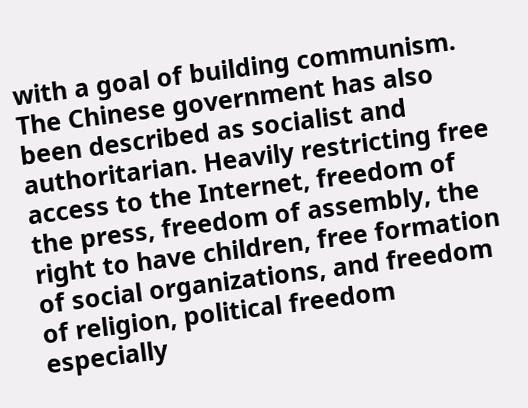with a goal of building communism. The Chinese government has also been described as socialist and authoritarian. Heavily restricting free access to the Internet, freedom of the press, freedom of assembly, the right to have children, free formation of social organizations, and freedom of religion, political freedom especially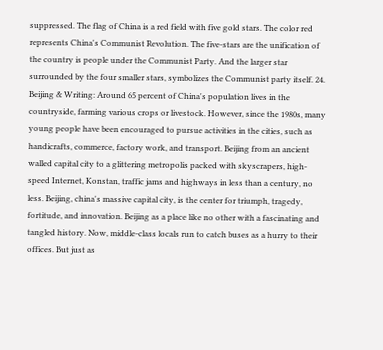suppressed. The flag of China is a red field with five gold stars. The color red represents China's Communist Revolution. The five-stars are the unification of the country is people under the Communist Party. And the larger star surrounded by the four smaller stars, symbolizes the Communist party itself. 24. Beijing & Writing: Around 65 percent of China's population lives in the countryside, farming various crops or livestock. However, since the 1980s, many young people have been encouraged to pursue activities in the cities, such as handicrafts, commerce, factory work, and transport. Beijing from an ancient walled capital city to a glittering metropolis packed with skyscrapers, high-speed Internet, Konstan, traffic jams and highways in less than a century, no less. Beijing, china's massive capital city, is the center for triumph, tragedy, fortitude, and innovation. Beijing as a place like no other with a fascinating and tangled history. Now, middle-class locals run to catch buses as a hurry to their offices. But just as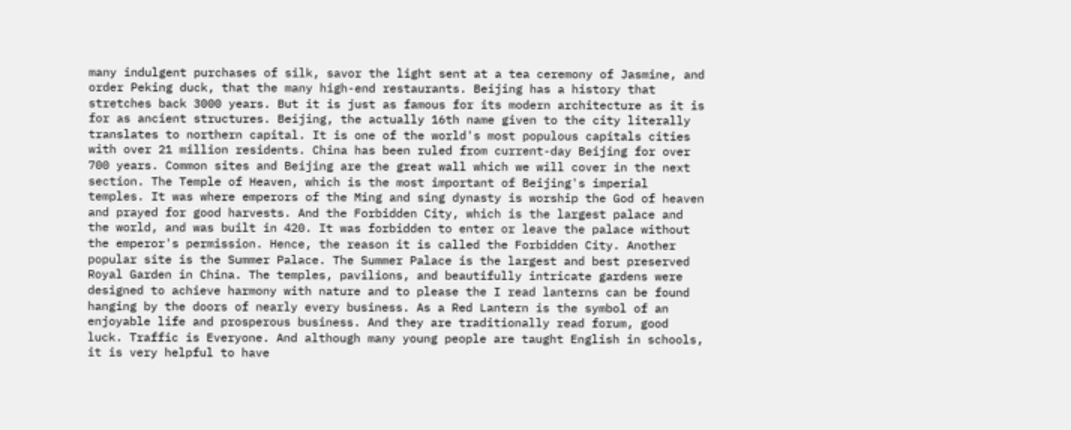many indulgent purchases of silk, savor the light sent at a tea ceremony of Jasmine, and order Peking duck, that the many high-end restaurants. Beijing has a history that stretches back 3000 years. But it is just as famous for its modern architecture as it is for as ancient structures. Beijing, the actually 16th name given to the city literally translates to northern capital. It is one of the world's most populous capitals cities with over 21 million residents. China has been ruled from current-day Beijing for over 700 years. Common sites and Beijing are the great wall which we will cover in the next section. The Temple of Heaven, which is the most important of Beijing's imperial temples. It was where emperors of the Ming and sing dynasty is worship the God of heaven and prayed for good harvests. And the Forbidden City, which is the largest palace and the world, and was built in 420. It was forbidden to enter or leave the palace without the emperor's permission. Hence, the reason it is called the Forbidden City. Another popular site is the Summer Palace. The Summer Palace is the largest and best preserved Royal Garden in China. The temples, pavilions, and beautifully intricate gardens were designed to achieve harmony with nature and to please the I read lanterns can be found hanging by the doors of nearly every business. As a Red Lantern is the symbol of an enjoyable life and prosperous business. And they are traditionally read forum, good luck. Traffic is Everyone. And although many young people are taught English in schools, it is very helpful to have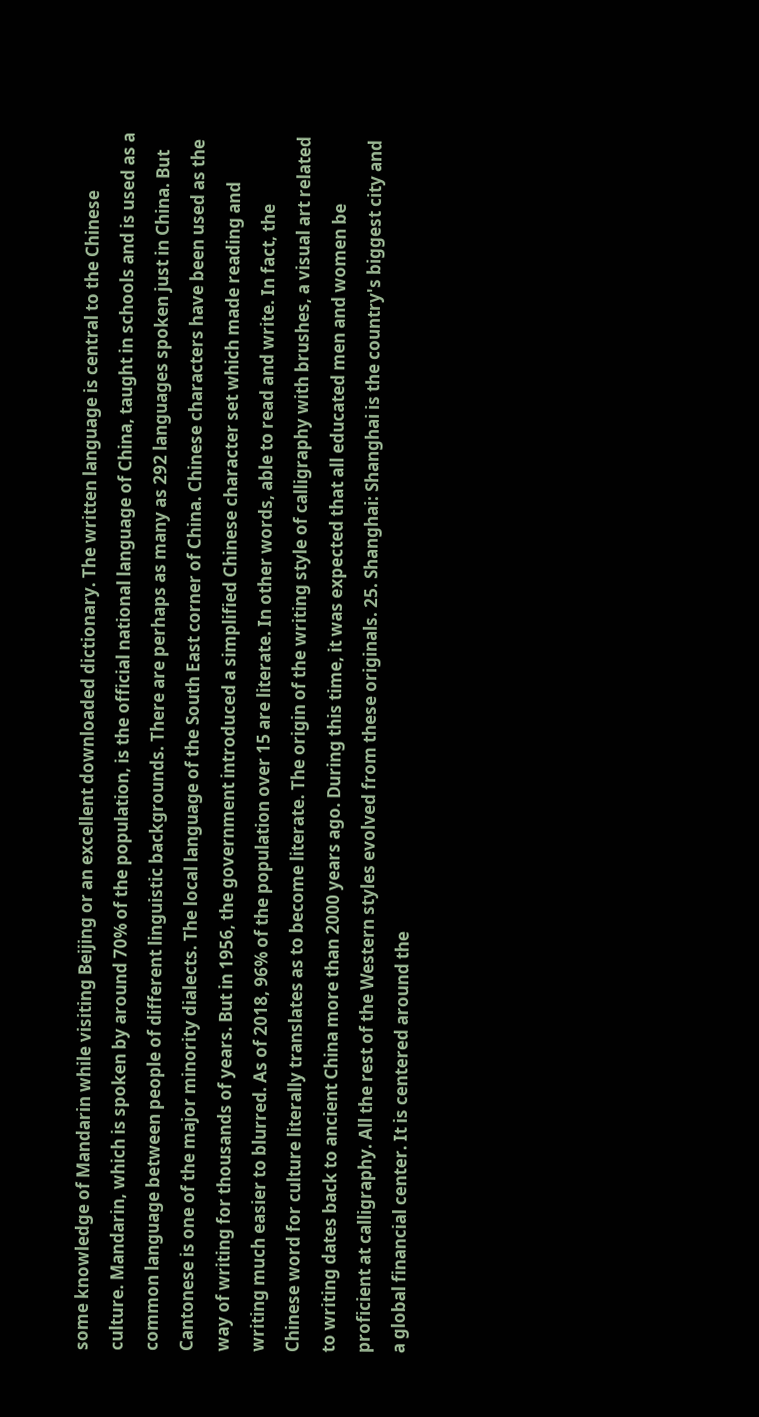some knowledge of Mandarin while visiting Beijing or an excellent downloaded dictionary. The written language is central to the Chinese culture. Mandarin, which is spoken by around 70% of the population, is the official national language of China, taught in schools and is used as a common language between people of different linguistic backgrounds. There are perhaps as many as 292 languages spoken just in China. But Cantonese is one of the major minority dialects. The local language of the South East corner of China. Chinese characters have been used as the way of writing for thousands of years. But in 1956, the government introduced a simplified Chinese character set which made reading and writing much easier to blurred. As of 2018, 96% of the population over 15 are literate. In other words, able to read and write. In fact, the Chinese word for culture literally translates as to become literate. The origin of the writing style of calligraphy with brushes, a visual art related to writing dates back to ancient China more than 2000 years ago. During this time, it was expected that all educated men and women be proficient at calligraphy. All the rest of the Western styles evolved from these originals. 25. Shanghai: Shanghai is the country's biggest city and a global financial center. It is centered around the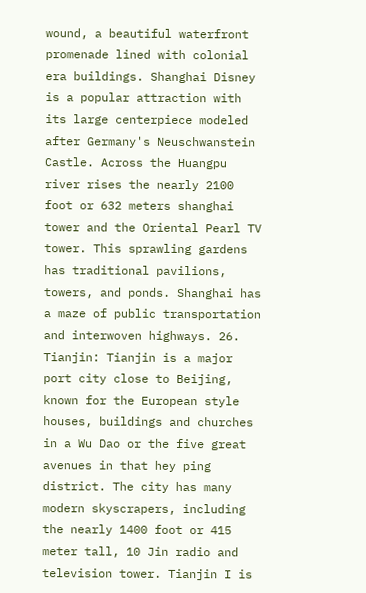wound, a beautiful waterfront promenade lined with colonial era buildings. Shanghai Disney is a popular attraction with its large centerpiece modeled after Germany's Neuschwanstein Castle. Across the Huangpu river rises the nearly 2100 foot or 632 meters shanghai tower and the Oriental Pearl TV tower. This sprawling gardens has traditional pavilions, towers, and ponds. Shanghai has a maze of public transportation and interwoven highways. 26. Tianjin: Tianjin is a major port city close to Beijing, known for the European style houses, buildings and churches in a Wu Dao or the five great avenues in that hey ping district. The city has many modern skyscrapers, including the nearly 1400 foot or 415 meter tall, 10 Jin radio and television tower. Tianjin I is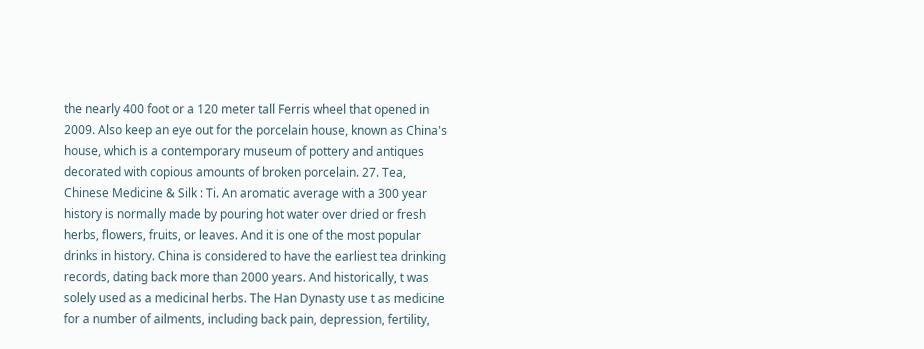the nearly 400 foot or a 120 meter tall Ferris wheel that opened in 2009. Also keep an eye out for the porcelain house, known as China's house, which is a contemporary museum of pottery and antiques decorated with copious amounts of broken porcelain. 27. Tea, Chinese Medicine & Silk : Ti. An aromatic average with a 300 year history is normally made by pouring hot water over dried or fresh herbs, flowers, fruits, or leaves. And it is one of the most popular drinks in history. China is considered to have the earliest tea drinking records, dating back more than 2000 years. And historically, t was solely used as a medicinal herbs. The Han Dynasty use t as medicine for a number of ailments, including back pain, depression, fertility,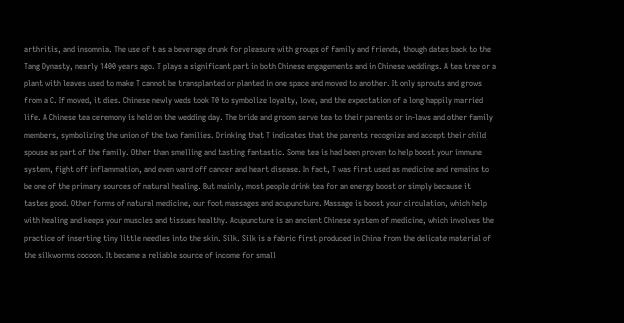arthritis, and insomnia. The use of t as a beverage drunk for pleasure with groups of family and friends, though dates back to the Tang Dynasty, nearly 1400 years ago. T plays a significant part in both Chinese engagements and in Chinese weddings. A tea tree or a plant with leaves used to make T cannot be transplanted or planted in one space and moved to another. It only sprouts and grows from a C. If moved, it dies. Chinese newly weds took T0 to symbolize loyalty, love, and the expectation of a long happily married life. A Chinese tea ceremony is held on the wedding day. The bride and groom serve tea to their parents or in-laws and other family members, symbolizing the union of the two families. Drinking that T indicates that the parents recognize and accept their child spouse as part of the family. Other than smelling and tasting fantastic. Some tea is had been proven to help boost your immune system, fight off inflammation, and even ward off cancer and heart disease. In fact, T was first used as medicine and remains to be one of the primary sources of natural healing. But mainly, most people drink tea for an energy boost or simply because it tastes good. Other forms of natural medicine, our foot massages and acupuncture. Massage is boost your circulation, which help with healing and keeps your muscles and tissues healthy. Acupuncture is an ancient Chinese system of medicine, which involves the practice of inserting tiny little needles into the skin. Silk. Silk is a fabric first produced in China from the delicate material of the silkworms cocoon. It became a reliable source of income for small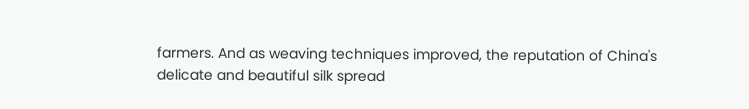farmers. And as weaving techniques improved, the reputation of China's delicate and beautiful silk spread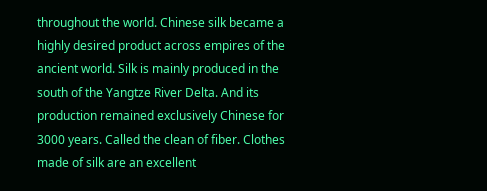throughout the world. Chinese silk became a highly desired product across empires of the ancient world. Silk is mainly produced in the south of the Yangtze River Delta. And its production remained exclusively Chinese for 3000 years. Called the clean of fiber. Clothes made of silk are an excellent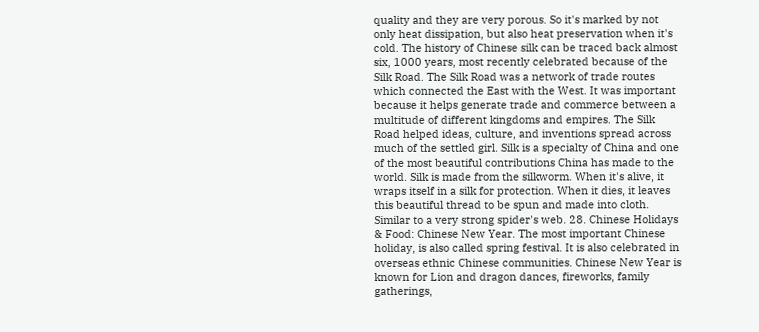quality and they are very porous. So it's marked by not only heat dissipation, but also heat preservation when it's cold. The history of Chinese silk can be traced back almost six, 1000 years, most recently celebrated because of the Silk Road. The Silk Road was a network of trade routes which connected the East with the West. It was important because it helps generate trade and commerce between a multitude of different kingdoms and empires. The Silk Road helped ideas, culture, and inventions spread across much of the settled girl. Silk is a specialty of China and one of the most beautiful contributions China has made to the world. Silk is made from the silkworm. When it's alive, it wraps itself in a silk for protection. When it dies, it leaves this beautiful thread to be spun and made into cloth. Similar to a very strong spider's web. 28. Chinese Holidays & Food: Chinese New Year. The most important Chinese holiday, is also called spring festival. It is also celebrated in overseas ethnic Chinese communities. Chinese New Year is known for Lion and dragon dances, fireworks, family gatherings,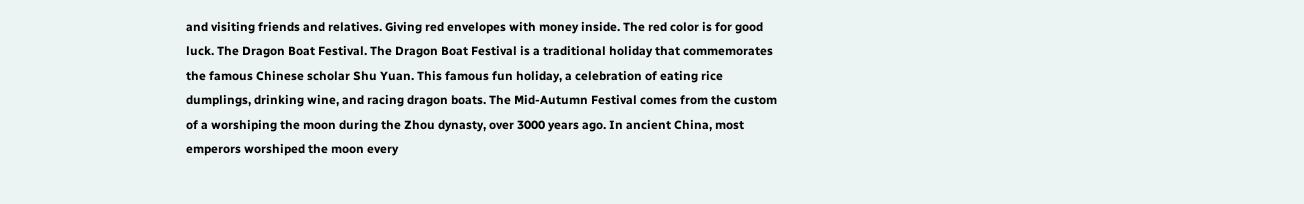and visiting friends and relatives. Giving red envelopes with money inside. The red color is for good luck. The Dragon Boat Festival. The Dragon Boat Festival is a traditional holiday that commemorates the famous Chinese scholar Shu Yuan. This famous fun holiday, a celebration of eating rice dumplings, drinking wine, and racing dragon boats. The Mid-Autumn Festival comes from the custom of a worshiping the moon during the Zhou dynasty, over 3000 years ago. In ancient China, most emperors worshiped the moon every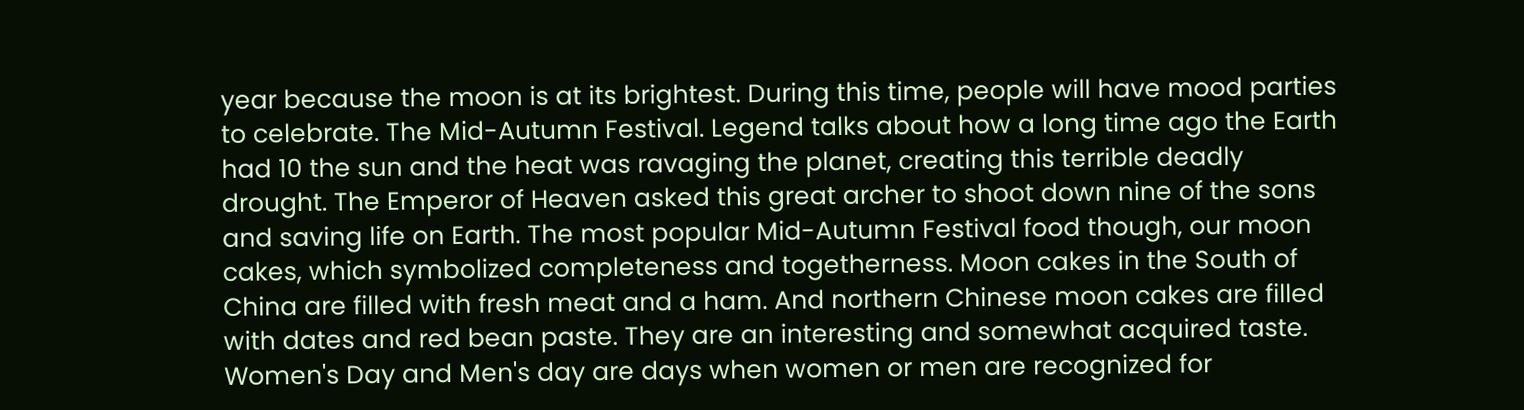year because the moon is at its brightest. During this time, people will have mood parties to celebrate. The Mid-Autumn Festival. Legend talks about how a long time ago the Earth had 10 the sun and the heat was ravaging the planet, creating this terrible deadly drought. The Emperor of Heaven asked this great archer to shoot down nine of the sons and saving life on Earth. The most popular Mid-Autumn Festival food though, our moon cakes, which symbolized completeness and togetherness. Moon cakes in the South of China are filled with fresh meat and a ham. And northern Chinese moon cakes are filled with dates and red bean paste. They are an interesting and somewhat acquired taste. Women's Day and Men's day are days when women or men are recognized for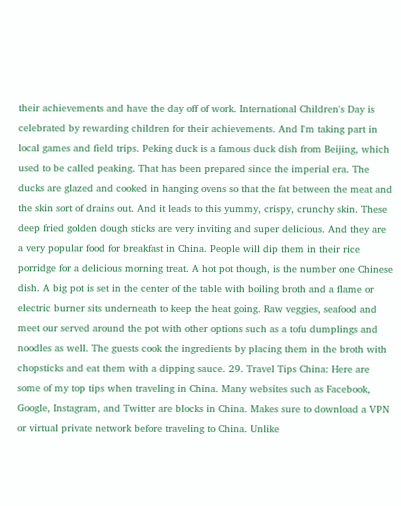their achievements and have the day off of work. International Children's Day is celebrated by rewarding children for their achievements. And I'm taking part in local games and field trips. Peking duck is a famous duck dish from Beijing, which used to be called peaking. That has been prepared since the imperial era. The ducks are glazed and cooked in hanging ovens so that the fat between the meat and the skin sort of drains out. And it leads to this yummy, crispy, crunchy skin. These deep fried golden dough sticks are very inviting and super delicious. And they are a very popular food for breakfast in China. People will dip them in their rice porridge for a delicious morning treat. A hot pot though, is the number one Chinese dish. A big pot is set in the center of the table with boiling broth and a flame or electric burner sits underneath to keep the heat going. Raw veggies, seafood and meet our served around the pot with other options such as a tofu dumplings and noodles as well. The guests cook the ingredients by placing them in the broth with chopsticks and eat them with a dipping sauce. 29. Travel Tips China: Here are some of my top tips when traveling in China. Many websites such as Facebook, Google, Instagram, and Twitter are blocks in China. Makes sure to download a VPN or virtual private network before traveling to China. Unlike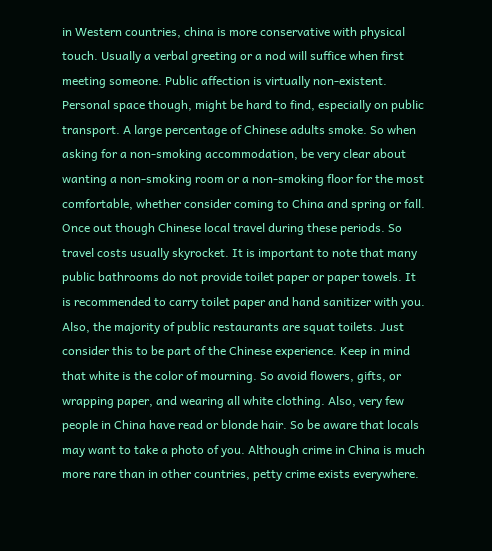in Western countries, china is more conservative with physical touch. Usually a verbal greeting or a nod will suffice when first meeting someone. Public affection is virtually non-existent. Personal space though, might be hard to find, especially on public transport. A large percentage of Chinese adults smoke. So when asking for a non-smoking accommodation, be very clear about wanting a non-smoking room or a non-smoking floor for the most comfortable, whether consider coming to China and spring or fall. Once out though Chinese local travel during these periods. So travel costs usually skyrocket. It is important to note that many public bathrooms do not provide toilet paper or paper towels. It is recommended to carry toilet paper and hand sanitizer with you. Also, the majority of public restaurants are squat toilets. Just consider this to be part of the Chinese experience. Keep in mind that white is the color of mourning. So avoid flowers, gifts, or wrapping paper, and wearing all white clothing. Also, very few people in China have read or blonde hair. So be aware that locals may want to take a photo of you. Although crime in China is much more rare than in other countries, petty crime exists everywhere.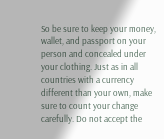So be sure to keep your money, wallet, and passport on your person and concealed under your clothing. Just as in all countries with a currency different than your own, make sure to count your change carefully. Do not accept the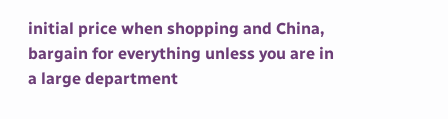initial price when shopping and China, bargain for everything unless you are in a large department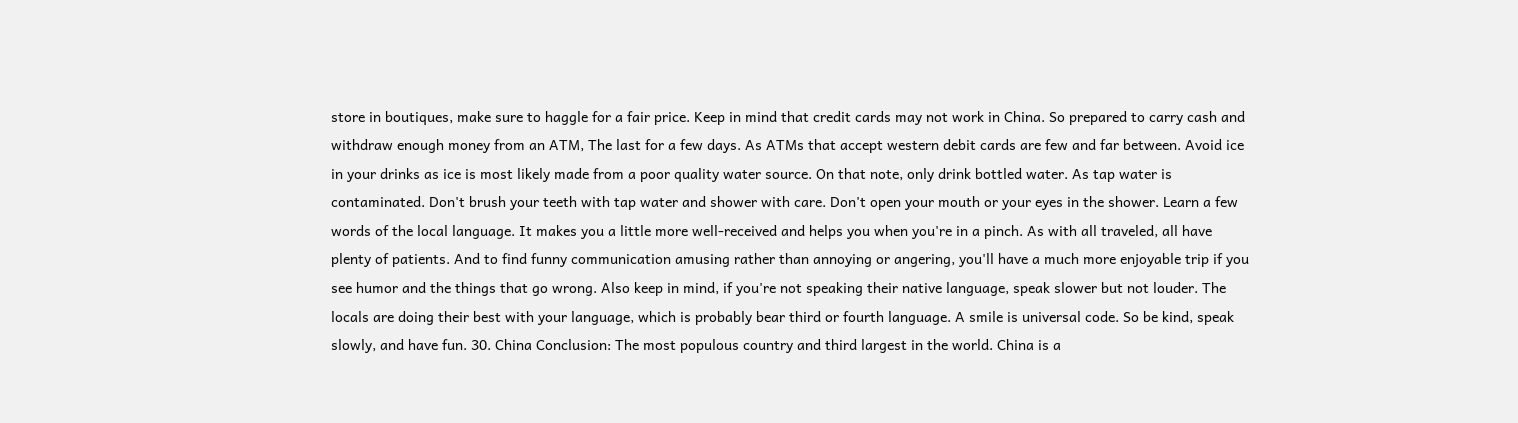store in boutiques, make sure to haggle for a fair price. Keep in mind that credit cards may not work in China. So prepared to carry cash and withdraw enough money from an ATM, The last for a few days. As ATMs that accept western debit cards are few and far between. Avoid ice in your drinks as ice is most likely made from a poor quality water source. On that note, only drink bottled water. As tap water is contaminated. Don't brush your teeth with tap water and shower with care. Don't open your mouth or your eyes in the shower. Learn a few words of the local language. It makes you a little more well-received and helps you when you're in a pinch. As with all traveled, all have plenty of patients. And to find funny communication amusing rather than annoying or angering, you'll have a much more enjoyable trip if you see humor and the things that go wrong. Also keep in mind, if you're not speaking their native language, speak slower but not louder. The locals are doing their best with your language, which is probably bear third or fourth language. A smile is universal code. So be kind, speak slowly, and have fun. 30. China Conclusion: The most populous country and third largest in the world. China is a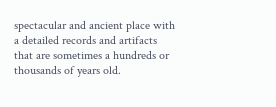spectacular and ancient place with a detailed records and artifacts that are sometimes a hundreds or thousands of years old.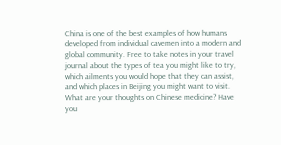China is one of the best examples of how humans developed from individual cavemen into a modern and global community. Free to take notes in your travel journal about the types of tea you might like to try, which ailments you would hope that they can assist, and which places in Beijing you might want to visit. What are your thoughts on Chinese medicine? Have you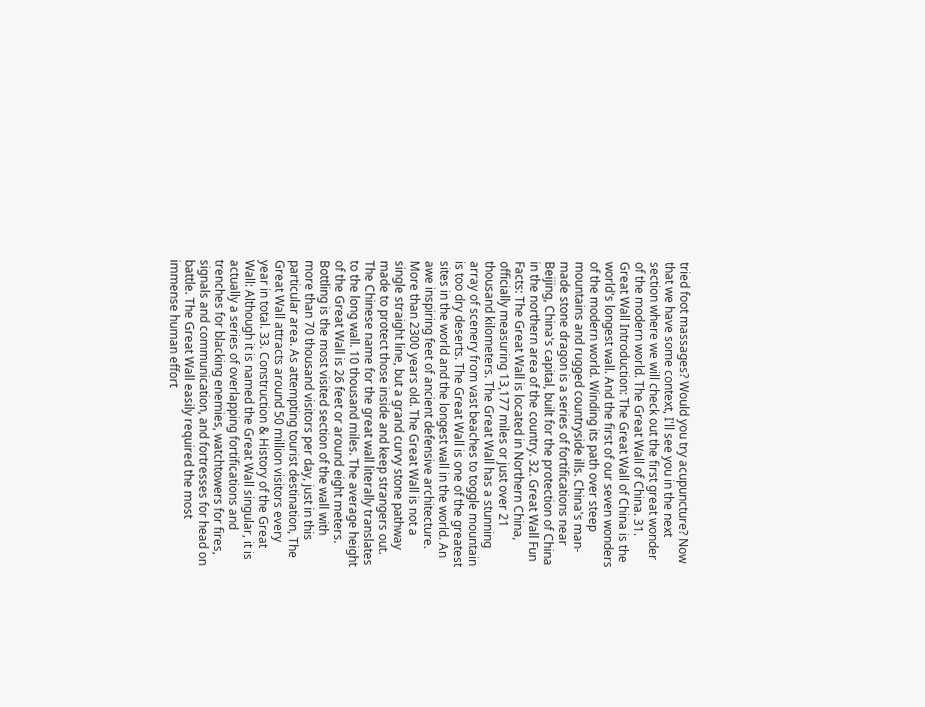tried foot massages? Would you try acupuncture? Now that we have some context, I'll see you in the next section where we will check out the first great wonder of the modern world. The Great Wall of China. 31. Great Wall Introduction: The Great Wall of China is the world's longest wall. And the first of our seven wonders of the modern world. Winding its path over steep mountains and rugged countryside ills. China's man-made stone dragon is a series of fortifications near Beijing, China's capital, built for the protection of China in the northern area of the country. 32. Great Wall Fun Facts: The Great Wall is located in Northern China, officially measuring 13,177 miles or just over 21 thousand kilometers. The Great Wall has a stunning array of scenery from vast beaches to toggle mountain is too dry deserts. The Great Wall is one of the greatest sites in the world and the longest wall in the world. An awe inspiring feet of ancient defensive architecture. More than 2300 years old. The Great Wall is not a single straight line, but a grand curvy stone pathway made to protect those inside and keep strangers out. The Chinese name for the great wall literally translates to the long wall. 10 thousand miles. The average height of the Great Wall is 26 feet or around eight meters. Bottling is the most visited section of the wall with more than 70 thousand visitors per day, just in this particular area. As attempting tourist destination, The Great Wall attracts around 50 million visitors every year in total. 33. Construction & History of the Great Wall: Although it is named the Great Wall singular, it is actually a series of overlapping fortifications and trenches for blacking enemies, watchtowers for fires, signals and communication, and fortresses for head on battle. The Great Wall easily required the most immense human effort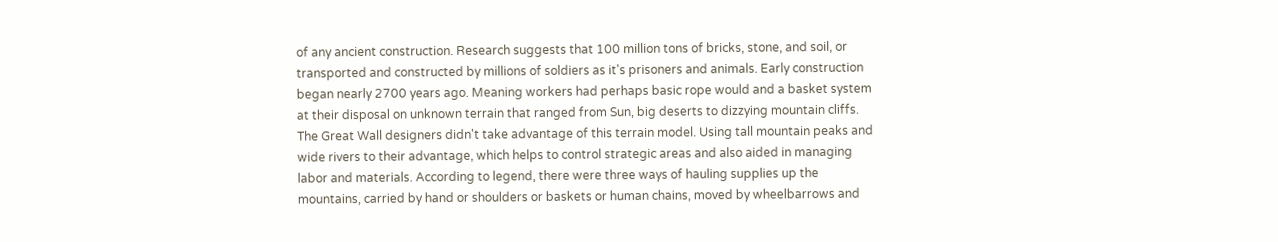of any ancient construction. Research suggests that 100 million tons of bricks, stone, and soil, or transported and constructed by millions of soldiers as it's prisoners and animals. Early construction began nearly 2700 years ago. Meaning workers had perhaps basic rope would and a basket system at their disposal on unknown terrain that ranged from Sun, big deserts to dizzying mountain cliffs. The Great Wall designers didn't take advantage of this terrain model. Using tall mountain peaks and wide rivers to their advantage, which helps to control strategic areas and also aided in managing labor and materials. According to legend, there were three ways of hauling supplies up the mountains, carried by hand or shoulders or baskets or human chains, moved by wheelbarrows and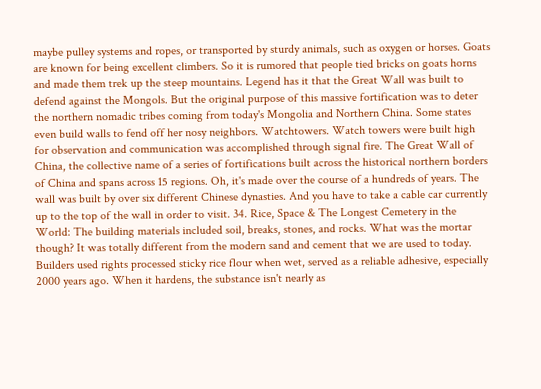maybe pulley systems and ropes, or transported by sturdy animals, such as oxygen or horses. Goats are known for being excellent climbers. So it is rumored that people tied bricks on goats horns and made them trek up the steep mountains. Legend has it that the Great Wall was built to defend against the Mongols. But the original purpose of this massive fortification was to deter the northern nomadic tribes coming from today's Mongolia and Northern China. Some states even build walls to fend off her nosy neighbors. Watchtowers. Watch towers were built high for observation and communication was accomplished through signal fire. The Great Wall of China, the collective name of a series of fortifications built across the historical northern borders of China and spans across 15 regions. Oh, it's made over the course of a hundreds of years. The wall was built by over six different Chinese dynasties. And you have to take a cable car currently up to the top of the wall in order to visit. 34. Rice, Space & The Longest Cemetery in the World: The building materials included soil, breaks, stones, and rocks. What was the mortar though? It was totally different from the modern sand and cement that we are used to today. Builders used rights processed sticky rice flour when wet, served as a reliable adhesive, especially 2000 years ago. When it hardens, the substance isn't nearly as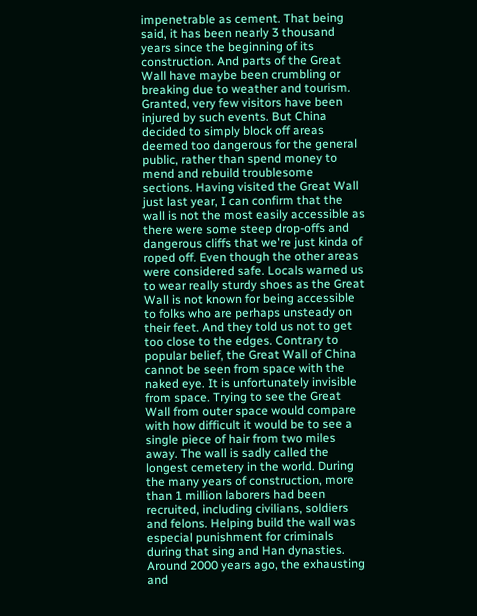impenetrable as cement. That being said, it has been nearly 3 thousand years since the beginning of its construction. And parts of the Great Wall have maybe been crumbling or breaking due to weather and tourism. Granted, very few visitors have been injured by such events. But China decided to simply block off areas deemed too dangerous for the general public, rather than spend money to mend and rebuild troublesome sections. Having visited the Great Wall just last year, I can confirm that the wall is not the most easily accessible as there were some steep drop-offs and dangerous cliffs that we're just kinda of roped off. Even though the other areas were considered safe. Locals warned us to wear really sturdy shoes as the Great Wall is not known for being accessible to folks who are perhaps unsteady on their feet. And they told us not to get too close to the edges. Contrary to popular belief, the Great Wall of China cannot be seen from space with the naked eye. It is unfortunately invisible from space. Trying to see the Great Wall from outer space would compare with how difficult it would be to see a single piece of hair from two miles away. The wall is sadly called the longest cemetery in the world. During the many years of construction, more than 1 million laborers had been recruited, including civilians, soldiers and felons. Helping build the wall was especial punishment for criminals during that sing and Han dynasties. Around 2000 years ago, the exhausting and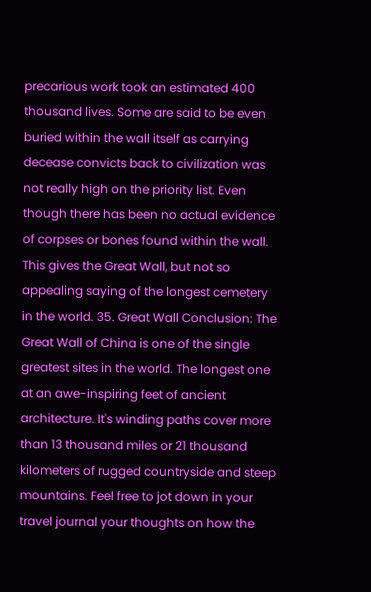precarious work took an estimated 400 thousand lives. Some are said to be even buried within the wall itself as carrying decease convicts back to civilization was not really high on the priority list. Even though there has been no actual evidence of corpses or bones found within the wall. This gives the Great Wall, but not so appealing saying of the longest cemetery in the world. 35. Great Wall Conclusion: The Great Wall of China is one of the single greatest sites in the world. The longest one at an awe-inspiring feet of ancient architecture. It's winding paths cover more than 13 thousand miles or 21 thousand kilometers of rugged countryside and steep mountains. Feel free to jot down in your travel journal your thoughts on how the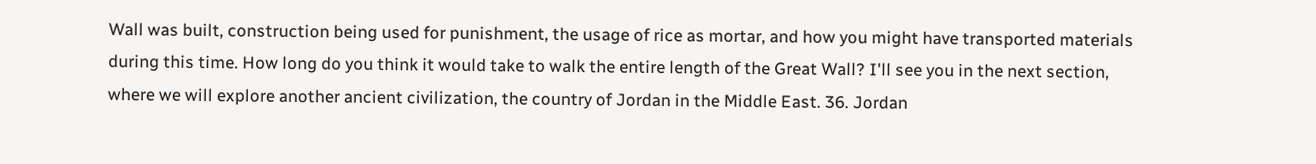Wall was built, construction being used for punishment, the usage of rice as mortar, and how you might have transported materials during this time. How long do you think it would take to walk the entire length of the Great Wall? I'll see you in the next section, where we will explore another ancient civilization, the country of Jordan in the Middle East. 36. Jordan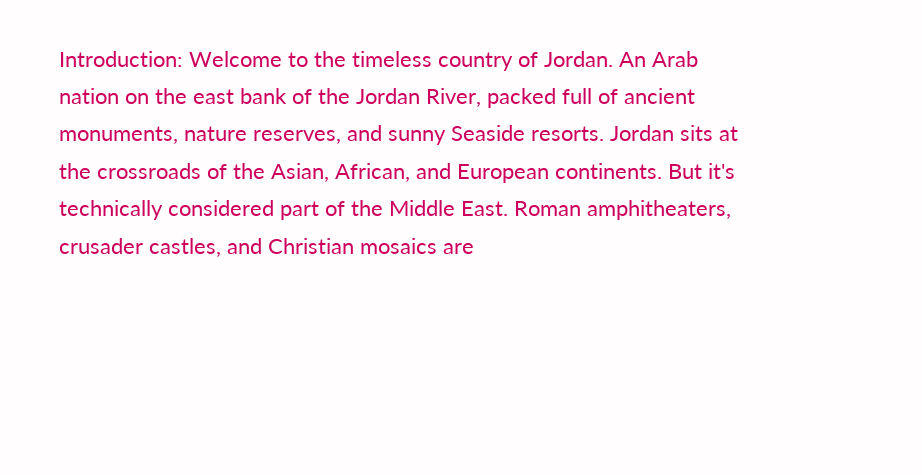Introduction: Welcome to the timeless country of Jordan. An Arab nation on the east bank of the Jordan River, packed full of ancient monuments, nature reserves, and sunny Seaside resorts. Jordan sits at the crossroads of the Asian, African, and European continents. But it's technically considered part of the Middle East. Roman amphitheaters, crusader castles, and Christian mosaics are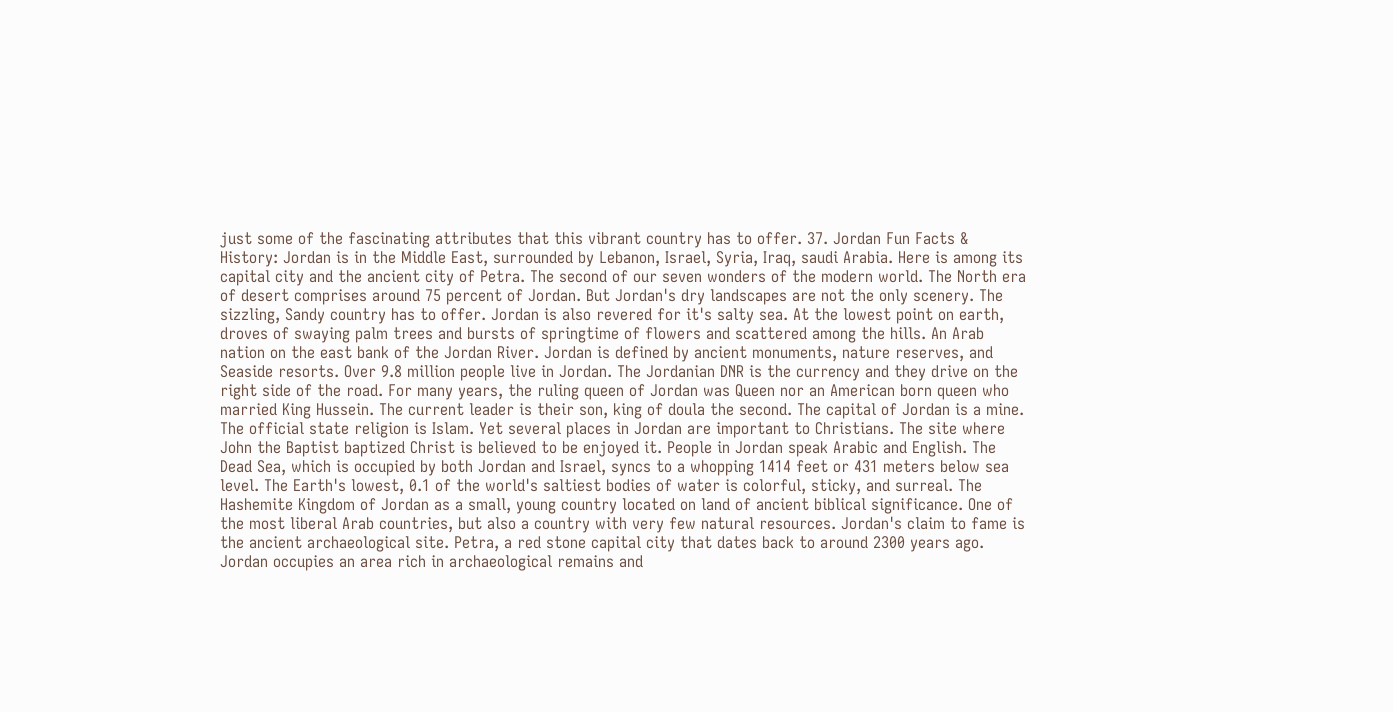just some of the fascinating attributes that this vibrant country has to offer. 37. Jordan Fun Facts & History: Jordan is in the Middle East, surrounded by Lebanon, Israel, Syria, Iraq, saudi Arabia. Here is among its capital city and the ancient city of Petra. The second of our seven wonders of the modern world. The North era of desert comprises around 75 percent of Jordan. But Jordan's dry landscapes are not the only scenery. The sizzling, Sandy country has to offer. Jordan is also revered for it's salty sea. At the lowest point on earth, droves of swaying palm trees and bursts of springtime of flowers and scattered among the hills. An Arab nation on the east bank of the Jordan River. Jordan is defined by ancient monuments, nature reserves, and Seaside resorts. Over 9.8 million people live in Jordan. The Jordanian DNR is the currency and they drive on the right side of the road. For many years, the ruling queen of Jordan was Queen nor an American born queen who married King Hussein. The current leader is their son, king of doula the second. The capital of Jordan is a mine. The official state religion is Islam. Yet several places in Jordan are important to Christians. The site where John the Baptist baptized Christ is believed to be enjoyed it. People in Jordan speak Arabic and English. The Dead Sea, which is occupied by both Jordan and Israel, syncs to a whopping 1414 feet or 431 meters below sea level. The Earth's lowest, 0.1 of the world's saltiest bodies of water is colorful, sticky, and surreal. The Hashemite Kingdom of Jordan as a small, young country located on land of ancient biblical significance. One of the most liberal Arab countries, but also a country with very few natural resources. Jordan's claim to fame is the ancient archaeological site. Petra, a red stone capital city that dates back to around 2300 years ago. Jordan occupies an area rich in archaeological remains and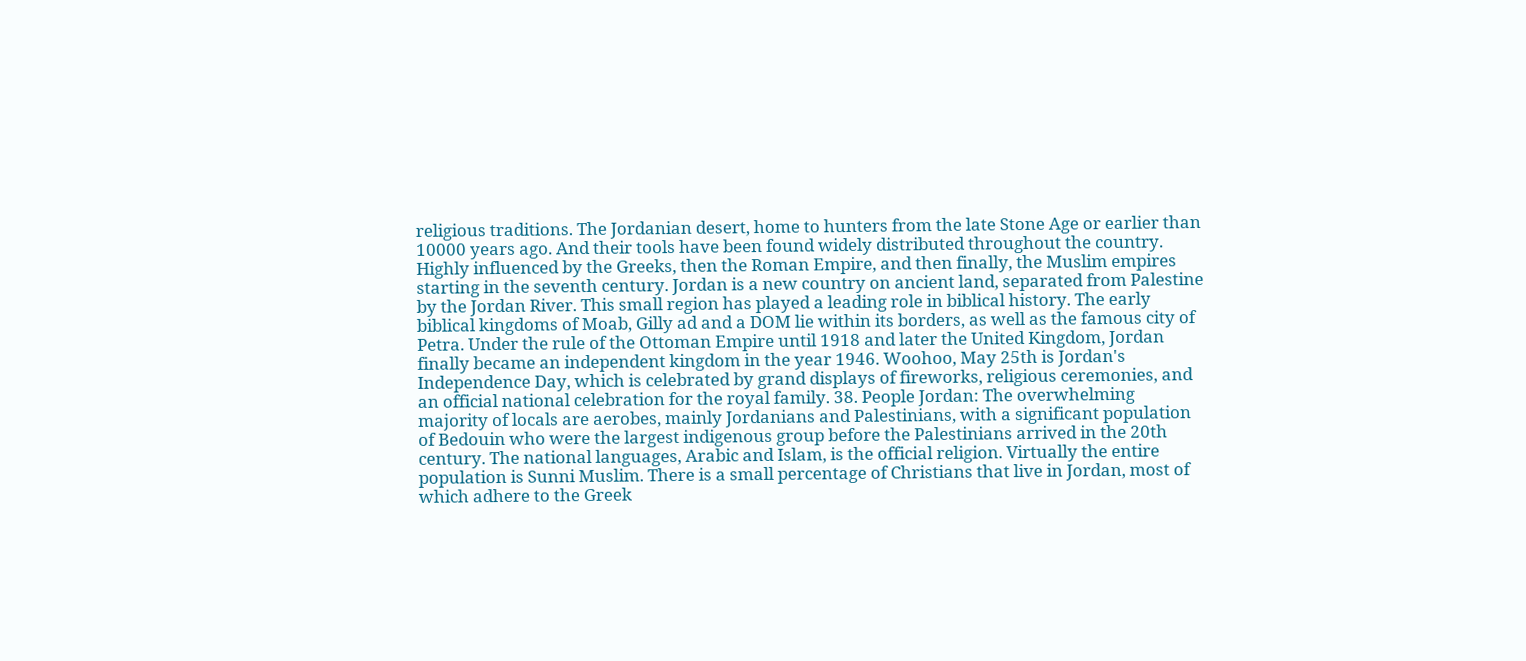religious traditions. The Jordanian desert, home to hunters from the late Stone Age or earlier than 10000 years ago. And their tools have been found widely distributed throughout the country. Highly influenced by the Greeks, then the Roman Empire, and then finally, the Muslim empires starting in the seventh century. Jordan is a new country on ancient land, separated from Palestine by the Jordan River. This small region has played a leading role in biblical history. The early biblical kingdoms of Moab, Gilly ad and a DOM lie within its borders, as well as the famous city of Petra. Under the rule of the Ottoman Empire until 1918 and later the United Kingdom, Jordan finally became an independent kingdom in the year 1946. Woohoo, May 25th is Jordan's Independence Day, which is celebrated by grand displays of fireworks, religious ceremonies, and an official national celebration for the royal family. 38. People Jordan: The overwhelming majority of locals are aerobes, mainly Jordanians and Palestinians, with a significant population of Bedouin who were the largest indigenous group before the Palestinians arrived in the 20th century. The national languages, Arabic and Islam, is the official religion. Virtually the entire population is Sunni Muslim. There is a small percentage of Christians that live in Jordan, most of which adhere to the Greek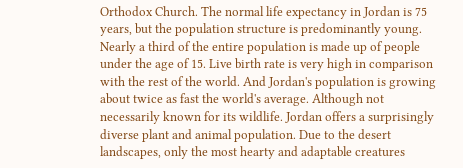Orthodox Church. The normal life expectancy in Jordan is 75 years, but the population structure is predominantly young. Nearly a third of the entire population is made up of people under the age of 15. Live birth rate is very high in comparison with the rest of the world. And Jordan's population is growing about twice as fast the world's average. Although not necessarily known for its wildlife. Jordan offers a surprisingly diverse plant and animal population. Due to the desert landscapes, only the most hearty and adaptable creatures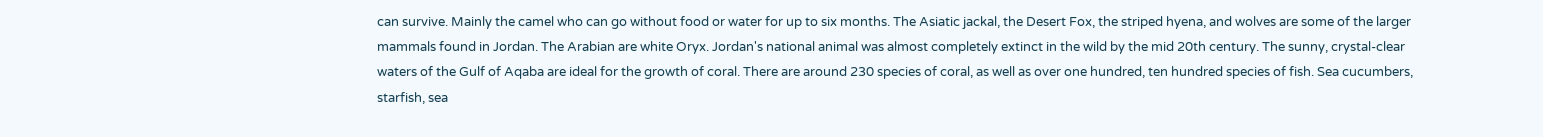can survive. Mainly the camel who can go without food or water for up to six months. The Asiatic jackal, the Desert Fox, the striped hyena, and wolves are some of the larger mammals found in Jordan. The Arabian are white Oryx. Jordan's national animal was almost completely extinct in the wild by the mid 20th century. The sunny, crystal-clear waters of the Gulf of Aqaba are ideal for the growth of coral. There are around 230 species of coral, as well as over one hundred, ten hundred species of fish. Sea cucumbers, starfish, sea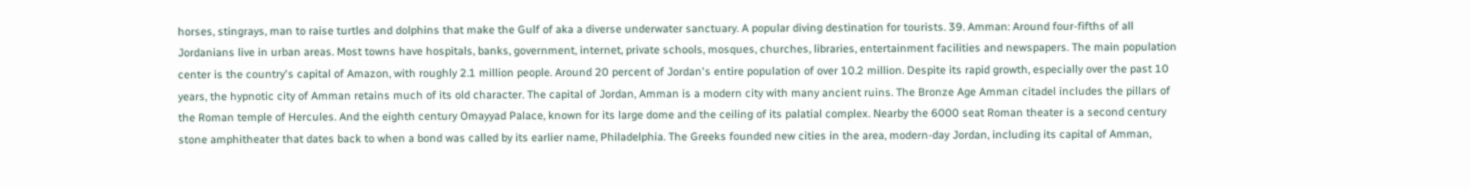horses, stingrays, man to raise turtles and dolphins that make the Gulf of aka a diverse underwater sanctuary. A popular diving destination for tourists. 39. Amman: Around four-fifths of all Jordanians live in urban areas. Most towns have hospitals, banks, government, internet, private schools, mosques, churches, libraries, entertainment facilities and newspapers. The main population center is the country's capital of Amazon, with roughly 2.1 million people. Around 20 percent of Jordan's entire population of over 10.2 million. Despite its rapid growth, especially over the past 10 years, the hypnotic city of Amman retains much of its old character. The capital of Jordan, Amman is a modern city with many ancient ruins. The Bronze Age Amman citadel includes the pillars of the Roman temple of Hercules. And the eighth century Omayyad Palace, known for its large dome and the ceiling of its palatial complex. Nearby the 6000 seat Roman theater is a second century stone amphitheater that dates back to when a bond was called by its earlier name, Philadelphia. The Greeks founded new cities in the area, modern-day Jordan, including its capital of Amman,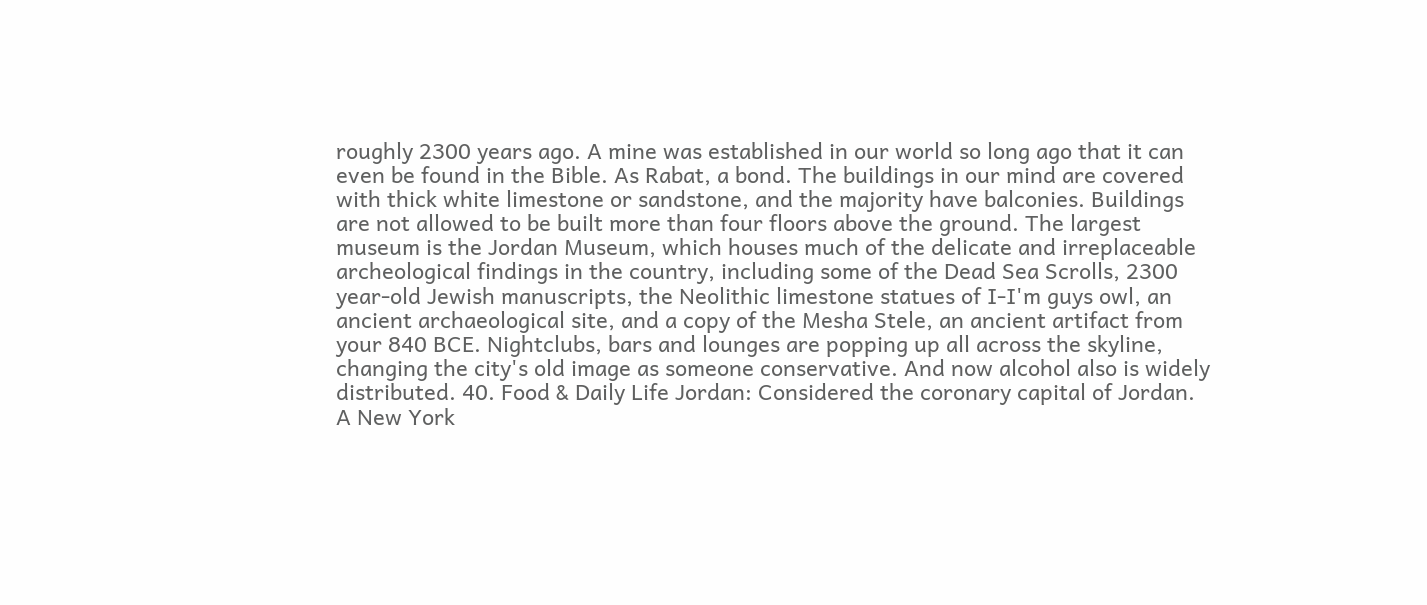roughly 2300 years ago. A mine was established in our world so long ago that it can even be found in the Bible. As Rabat, a bond. The buildings in our mind are covered with thick white limestone or sandstone, and the majority have balconies. Buildings are not allowed to be built more than four floors above the ground. The largest museum is the Jordan Museum, which houses much of the delicate and irreplaceable archeological findings in the country, including some of the Dead Sea Scrolls, 2300 year-old Jewish manuscripts, the Neolithic limestone statues of I-I'm guys owl, an ancient archaeological site, and a copy of the Mesha Stele, an ancient artifact from your 840 BCE. Nightclubs, bars and lounges are popping up all across the skyline, changing the city's old image as someone conservative. And now alcohol also is widely distributed. 40. Food & Daily Life Jordan: Considered the coronary capital of Jordan. A New York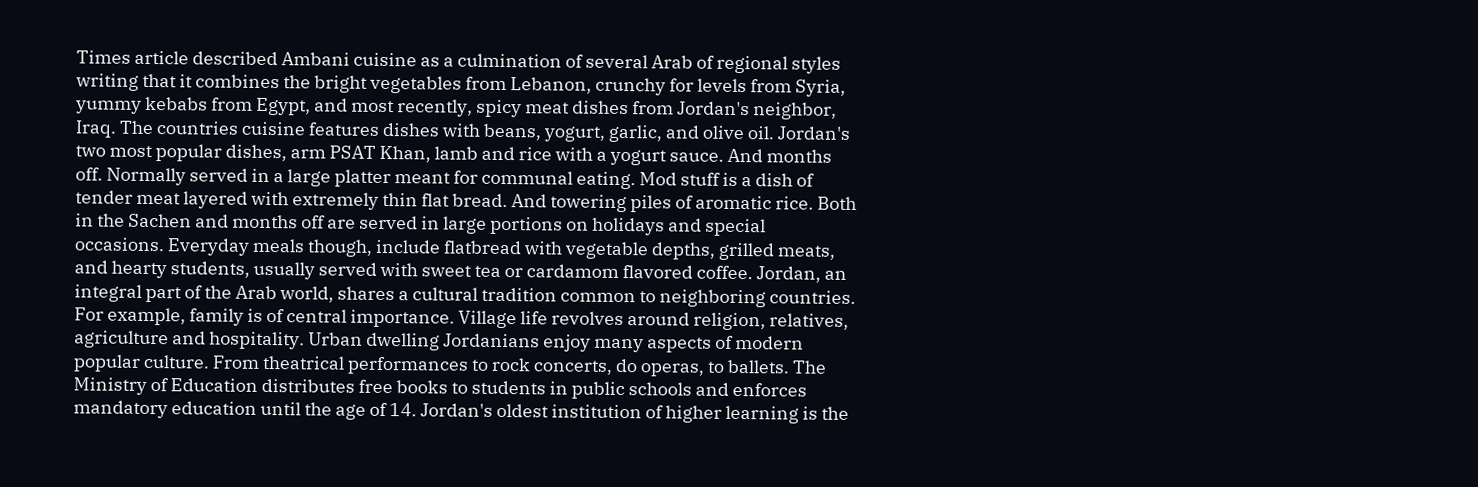Times article described Ambani cuisine as a culmination of several Arab of regional styles writing that it combines the bright vegetables from Lebanon, crunchy for levels from Syria, yummy kebabs from Egypt, and most recently, spicy meat dishes from Jordan's neighbor, Iraq. The countries cuisine features dishes with beans, yogurt, garlic, and olive oil. Jordan's two most popular dishes, arm PSAT Khan, lamb and rice with a yogurt sauce. And months off. Normally served in a large platter meant for communal eating. Mod stuff is a dish of tender meat layered with extremely thin flat bread. And towering piles of aromatic rice. Both in the Sachen and months off are served in large portions on holidays and special occasions. Everyday meals though, include flatbread with vegetable depths, grilled meats, and hearty students, usually served with sweet tea or cardamom flavored coffee. Jordan, an integral part of the Arab world, shares a cultural tradition common to neighboring countries. For example, family is of central importance. Village life revolves around religion, relatives, agriculture and hospitality. Urban dwelling Jordanians enjoy many aspects of modern popular culture. From theatrical performances to rock concerts, do operas, to ballets. The Ministry of Education distributes free books to students in public schools and enforces mandatory education until the age of 14. Jordan's oldest institution of higher learning is the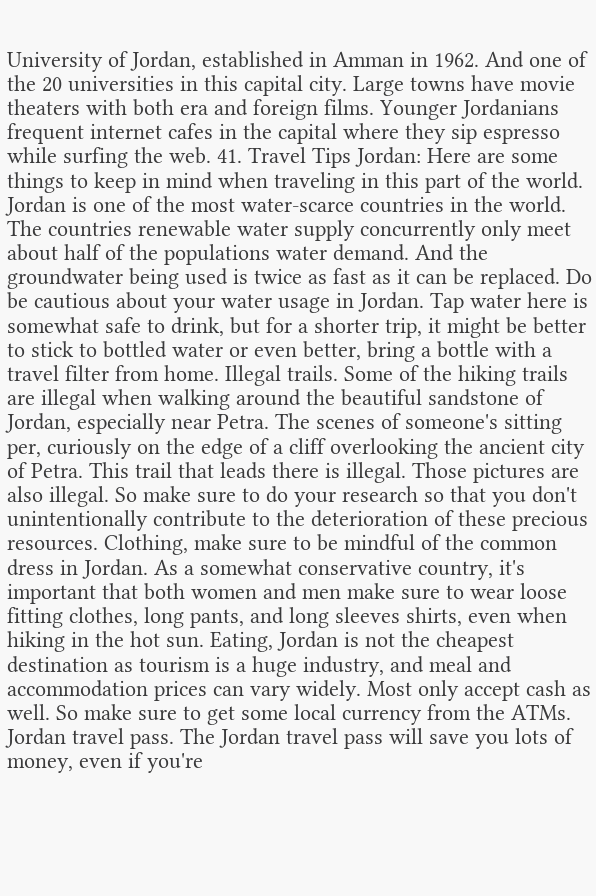University of Jordan, established in Amman in 1962. And one of the 20 universities in this capital city. Large towns have movie theaters with both era and foreign films. Younger Jordanians frequent internet cafes in the capital where they sip espresso while surfing the web. 41. Travel Tips Jordan: Here are some things to keep in mind when traveling in this part of the world. Jordan is one of the most water-scarce countries in the world. The countries renewable water supply concurrently only meet about half of the populations water demand. And the groundwater being used is twice as fast as it can be replaced. Do be cautious about your water usage in Jordan. Tap water here is somewhat safe to drink, but for a shorter trip, it might be better to stick to bottled water or even better, bring a bottle with a travel filter from home. Illegal trails. Some of the hiking trails are illegal when walking around the beautiful sandstone of Jordan, especially near Petra. The scenes of someone's sitting per, curiously on the edge of a cliff overlooking the ancient city of Petra. This trail that leads there is illegal. Those pictures are also illegal. So make sure to do your research so that you don't unintentionally contribute to the deterioration of these precious resources. Clothing, make sure to be mindful of the common dress in Jordan. As a somewhat conservative country, it's important that both women and men make sure to wear loose fitting clothes, long pants, and long sleeves shirts, even when hiking in the hot sun. Eating, Jordan is not the cheapest destination as tourism is a huge industry, and meal and accommodation prices can vary widely. Most only accept cash as well. So make sure to get some local currency from the ATMs. Jordan travel pass. The Jordan travel pass will save you lots of money, even if you're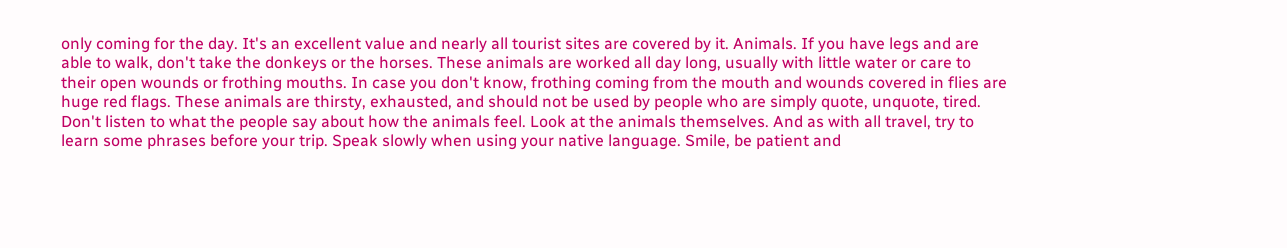only coming for the day. It's an excellent value and nearly all tourist sites are covered by it. Animals. If you have legs and are able to walk, don't take the donkeys or the horses. These animals are worked all day long, usually with little water or care to their open wounds or frothing mouths. In case you don't know, frothing coming from the mouth and wounds covered in flies are huge red flags. These animals are thirsty, exhausted, and should not be used by people who are simply quote, unquote, tired. Don't listen to what the people say about how the animals feel. Look at the animals themselves. And as with all travel, try to learn some phrases before your trip. Speak slowly when using your native language. Smile, be patient and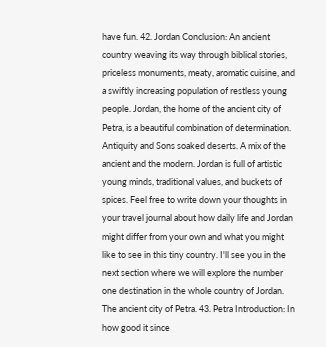have fun. 42. Jordan Conclusion: An ancient country weaving its way through biblical stories, priceless monuments, meaty, aromatic cuisine, and a swiftly increasing population of restless young people. Jordan, the home of the ancient city of Petra, is a beautiful combination of determination. Antiquity and Sons soaked deserts. A mix of the ancient and the modern. Jordan is full of artistic young minds, traditional values, and buckets of spices. Feel free to write down your thoughts in your travel journal about how daily life and Jordan might differ from your own and what you might like to see in this tiny country. I'll see you in the next section where we will explore the number one destination in the whole country of Jordan. The ancient city of Petra. 43. Petra Introduction: In how good it since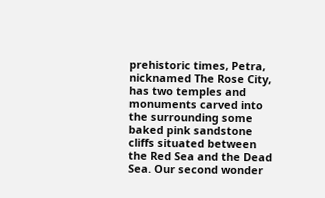prehistoric times, Petra, nicknamed The Rose City, has two temples and monuments carved into the surrounding some baked pink sandstone cliffs situated between the Red Sea and the Dead Sea. Our second wonder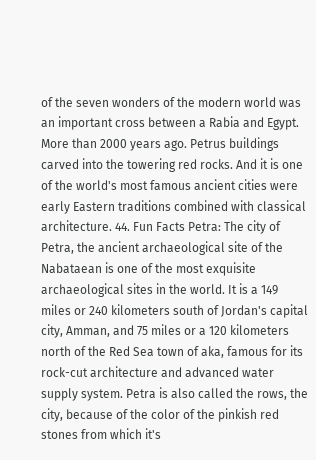of the seven wonders of the modern world was an important cross between a Rabia and Egypt. More than 2000 years ago. Petrus buildings carved into the towering red rocks. And it is one of the world's most famous ancient cities were early Eastern traditions combined with classical architecture. 44. Fun Facts Petra: The city of Petra, the ancient archaeological site of the Nabataean is one of the most exquisite archaeological sites in the world. It is a 149 miles or 240 kilometers south of Jordan's capital city, Amman, and 75 miles or a 120 kilometers north of the Red Sea town of aka, famous for its rock-cut architecture and advanced water supply system. Petra is also called the rows, the city, because of the color of the pinkish red stones from which it's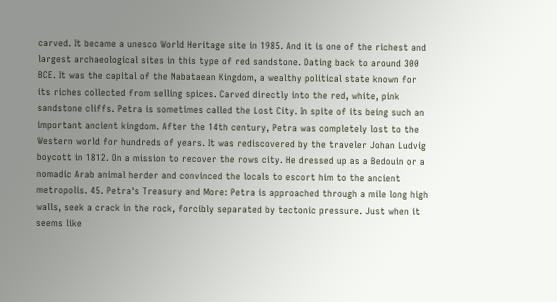carved. It became a unesco World Heritage site in 1985. And it is one of the richest and largest archaeological sites in this type of red sandstone. Dating back to around 300 BCE. It was the capital of the Nabataean Kingdom, a wealthy political state known for its riches collected from selling spices. Carved directly into the red, white, pink sandstone cliffs. Petra is sometimes called the Lost City. In spite of its being such an important ancient kingdom. After the 14th century, Petra was completely lost to the Western world for hundreds of years. It was rediscovered by the traveler Johan Ludvig boycott in 1812. On a mission to recover the rows city. He dressed up as a Bedouin or a nomadic Arab animal herder and convinced the locals to escort him to the ancient metropolis. 45. Petra's Treasury and More: Petra is approached through a mile long high walls, seek a crack in the rock, forcibly separated by tectonic pressure. Just when it seems like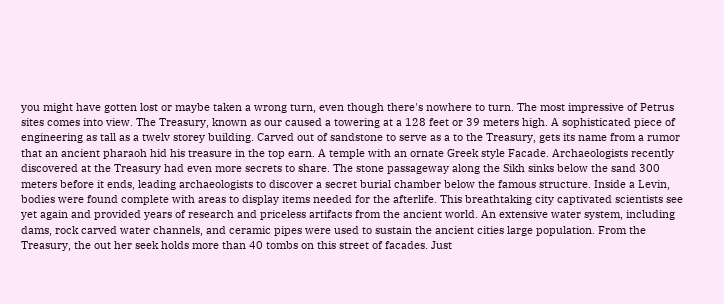you might have gotten lost or maybe taken a wrong turn, even though there's nowhere to turn. The most impressive of Petrus sites comes into view. The Treasury, known as our caused a towering at a 128 feet or 39 meters high. A sophisticated piece of engineering as tall as a twelv storey building. Carved out of sandstone to serve as a to the Treasury, gets its name from a rumor that an ancient pharaoh hid his treasure in the top earn. A temple with an ornate Greek style Facade. Archaeologists recently discovered at the Treasury had even more secrets to share. The stone passageway along the Sikh sinks below the sand 300 meters before it ends, leading archaeologists to discover a secret burial chamber below the famous structure. Inside a Levin, bodies were found complete with areas to display items needed for the afterlife. This breathtaking city captivated scientists see yet again and provided years of research and priceless artifacts from the ancient world. An extensive water system, including dams, rock carved water channels, and ceramic pipes were used to sustain the ancient cities large population. From the Treasury, the out her seek holds more than 40 tombs on this street of facades. Just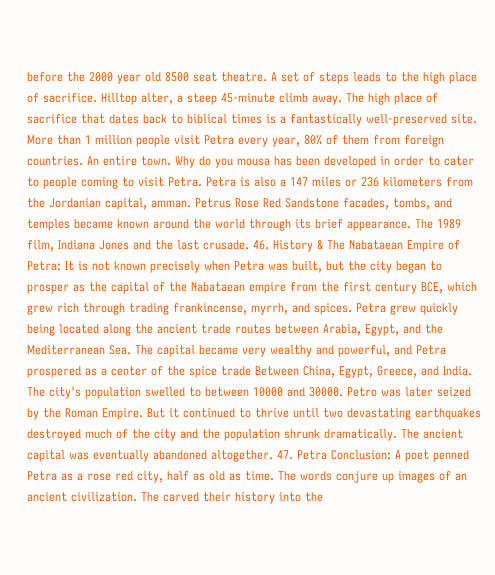before the 2000 year old 8500 seat theatre. A set of steps leads to the high place of sacrifice. Hilltop alter, a steep 45-minute climb away. The high place of sacrifice that dates back to biblical times is a fantastically well-preserved site. More than 1 million people visit Petra every year, 80% of them from foreign countries. An entire town. Why do you mousa has been developed in order to cater to people coming to visit Petra. Petra is also a 147 miles or 236 kilometers from the Jordanian capital, amman. Petrus Rose Red Sandstone facades, tombs, and temples became known around the world through its brief appearance. The 1989 film, Indiana Jones and the last crusade. 46. History & The Nabataean Empire of Petra: It is not known precisely when Petra was built, but the city began to prosper as the capital of the Nabataean empire from the first century BCE, which grew rich through trading frankincense, myrrh, and spices. Petra grew quickly being located along the ancient trade routes between Arabia, Egypt, and the Mediterranean Sea. The capital became very wealthy and powerful, and Petra prospered as a center of the spice trade Between China, Egypt, Greece, and India. The city's population swelled to between 10000 and 30000. Petro was later seized by the Roman Empire. But it continued to thrive until two devastating earthquakes destroyed much of the city and the population shrunk dramatically. The ancient capital was eventually abandoned altogether. 47. Petra Conclusion: A poet penned Petra as a rose red city, half as old as time. The words conjure up images of an ancient civilization. The carved their history into the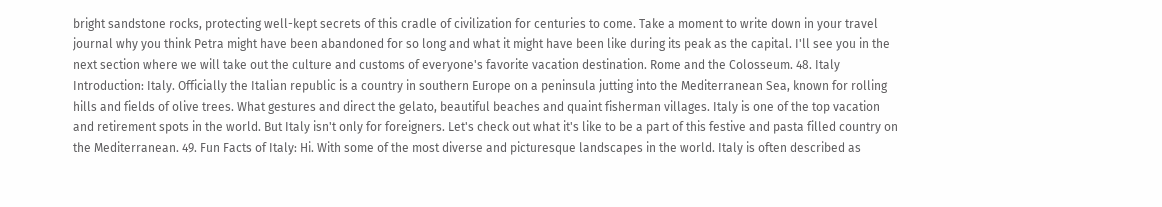bright sandstone rocks, protecting well-kept secrets of this cradle of civilization for centuries to come. Take a moment to write down in your travel journal why you think Petra might have been abandoned for so long and what it might have been like during its peak as the capital. I'll see you in the next section where we will take out the culture and customs of everyone's favorite vacation destination. Rome and the Colosseum. 48. Italy Introduction: Italy. Officially the Italian republic is a country in southern Europe on a peninsula jutting into the Mediterranean Sea, known for rolling hills and fields of olive trees. What gestures and direct the gelato, beautiful beaches and quaint fisherman villages. Italy is one of the top vacation and retirement spots in the world. But Italy isn't only for foreigners. Let's check out what it's like to be a part of this festive and pasta filled country on the Mediterranean. 49. Fun Facts of Italy: Hi. With some of the most diverse and picturesque landscapes in the world. Italy is often described as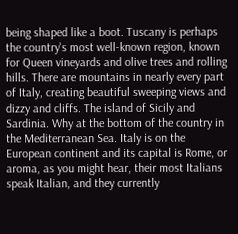being shaped like a boot. Tuscany is perhaps the country's most well-known region, known for Queen vineyards and olive trees and rolling hills. There are mountains in nearly every part of Italy, creating beautiful sweeping views and dizzy and cliffs. The island of Sicily and Sardinia. Why at the bottom of the country in the Mediterranean Sea. Italy is on the European continent and its capital is Rome, or aroma, as you might hear, their most Italians speak Italian, and they currently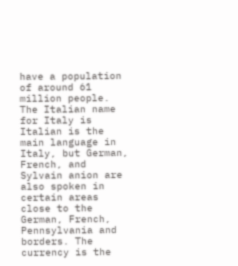have a population of around 61 million people. The Italian name for Italy is Italian is the main language in Italy, but German, French, and Sylvain anion are also spoken in certain areas close to the German, French, Pennsylvania and borders. The currency is the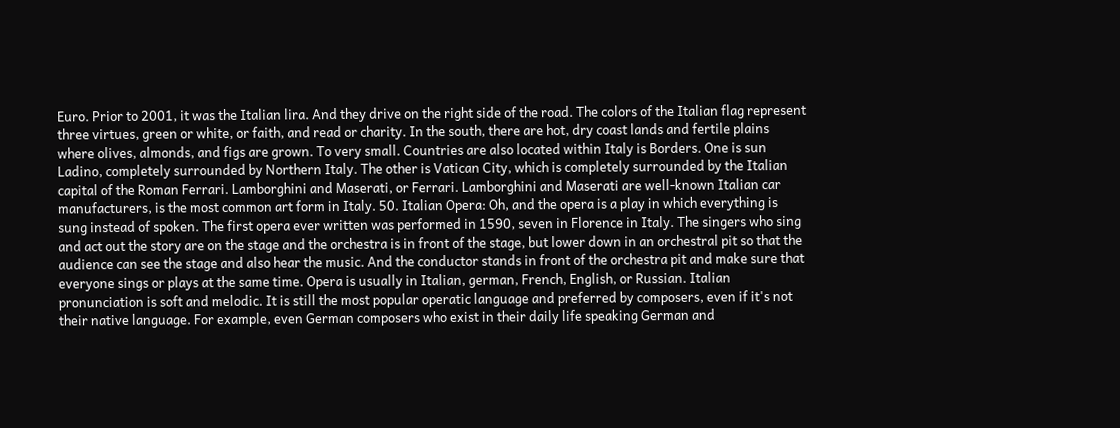Euro. Prior to 2001, it was the Italian lira. And they drive on the right side of the road. The colors of the Italian flag represent three virtues, green or white, or faith, and read or charity. In the south, there are hot, dry coast lands and fertile plains where olives, almonds, and figs are grown. To very small. Countries are also located within Italy is Borders. One is sun Ladino, completely surrounded by Northern Italy. The other is Vatican City, which is completely surrounded by the Italian capital of the Roman Ferrari. Lamborghini and Maserati, or Ferrari. Lamborghini and Maserati are well-known Italian car manufacturers, is the most common art form in Italy. 50. Italian Opera: Oh, and the opera is a play in which everything is sung instead of spoken. The first opera ever written was performed in 1590, seven in Florence in Italy. The singers who sing and act out the story are on the stage and the orchestra is in front of the stage, but lower down in an orchestral pit so that the audience can see the stage and also hear the music. And the conductor stands in front of the orchestra pit and make sure that everyone sings or plays at the same time. Opera is usually in Italian, german, French, English, or Russian. Italian pronunciation is soft and melodic. It is still the most popular operatic language and preferred by composers, even if it's not their native language. For example, even German composers who exist in their daily life speaking German and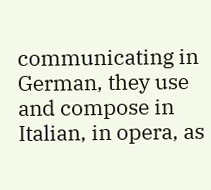communicating in German, they use and compose in Italian, in opera, as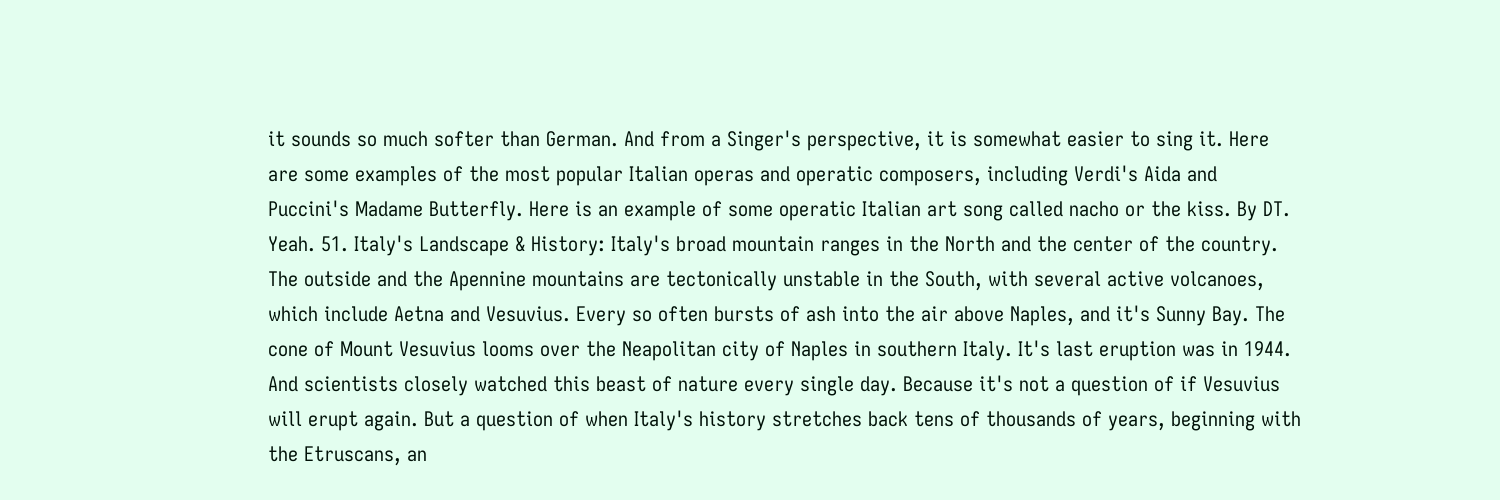it sounds so much softer than German. And from a Singer's perspective, it is somewhat easier to sing it. Here are some examples of the most popular Italian operas and operatic composers, including Verdi's Aida and Puccini's Madame Butterfly. Here is an example of some operatic Italian art song called nacho or the kiss. By DT. Yeah. 51. Italy's Landscape & History: Italy's broad mountain ranges in the North and the center of the country. The outside and the Apennine mountains are tectonically unstable in the South, with several active volcanoes, which include Aetna and Vesuvius. Every so often bursts of ash into the air above Naples, and it's Sunny Bay. The cone of Mount Vesuvius looms over the Neapolitan city of Naples in southern Italy. It's last eruption was in 1944. And scientists closely watched this beast of nature every single day. Because it's not a question of if Vesuvius will erupt again. But a question of when Italy's history stretches back tens of thousands of years, beginning with the Etruscans, an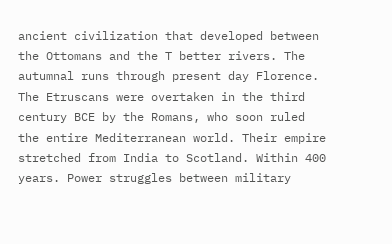ancient civilization that developed between the Ottomans and the T better rivers. The autumnal runs through present day Florence. The Etruscans were overtaken in the third century BCE by the Romans, who soon ruled the entire Mediterranean world. Their empire stretched from India to Scotland. Within 400 years. Power struggles between military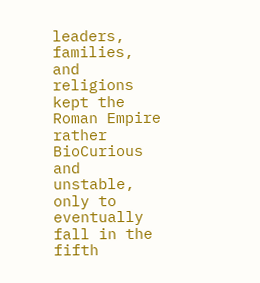leaders, families, and religions kept the Roman Empire rather BioCurious and unstable, only to eventually fall in the fifth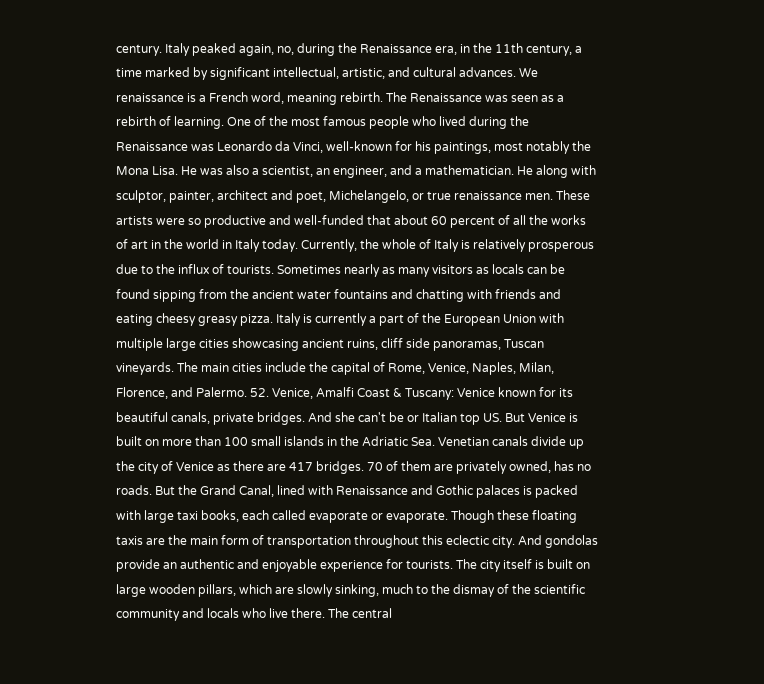century. Italy peaked again, no, during the Renaissance era, in the 11th century, a time marked by significant intellectual, artistic, and cultural advances. We renaissance is a French word, meaning rebirth. The Renaissance was seen as a rebirth of learning. One of the most famous people who lived during the Renaissance was Leonardo da Vinci, well-known for his paintings, most notably the Mona Lisa. He was also a scientist, an engineer, and a mathematician. He along with sculptor, painter, architect and poet, Michelangelo, or true renaissance men. These artists were so productive and well-funded that about 60 percent of all the works of art in the world in Italy today. Currently, the whole of Italy is relatively prosperous due to the influx of tourists. Sometimes nearly as many visitors as locals can be found sipping from the ancient water fountains and chatting with friends and eating cheesy greasy pizza. Italy is currently a part of the European Union with multiple large cities showcasing ancient ruins, cliff side panoramas, Tuscan vineyards. The main cities include the capital of Rome, Venice, Naples, Milan, Florence, and Palermo. 52. Venice, Amalfi Coast & Tuscany: Venice known for its beautiful canals, private bridges. And she can't be or Italian top US. But Venice is built on more than 100 small islands in the Adriatic Sea. Venetian canals divide up the city of Venice as there are 417 bridges. 70 of them are privately owned, has no roads. But the Grand Canal, lined with Renaissance and Gothic palaces is packed with large taxi books, each called evaporate or evaporate. Though these floating taxis are the main form of transportation throughout this eclectic city. And gondolas provide an authentic and enjoyable experience for tourists. The city itself is built on large wooden pillars, which are slowly sinking, much to the dismay of the scientific community and locals who live there. The central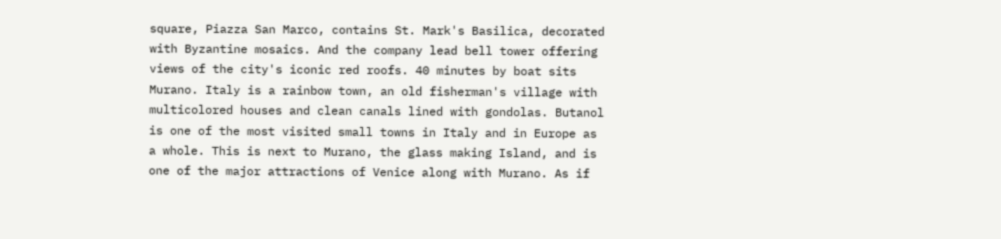square, Piazza San Marco, contains St. Mark's Basilica, decorated with Byzantine mosaics. And the company lead bell tower offering views of the city's iconic red roofs. 40 minutes by boat sits Murano. Italy is a rainbow town, an old fisherman's village with multicolored houses and clean canals lined with gondolas. Butanol is one of the most visited small towns in Italy and in Europe as a whole. This is next to Murano, the glass making Island, and is one of the major attractions of Venice along with Murano. As if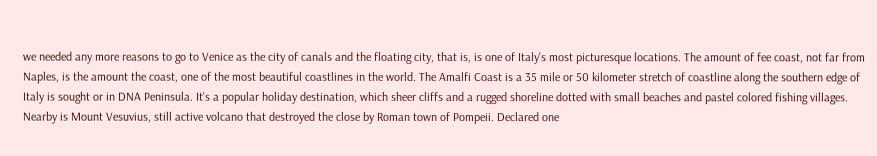we needed any more reasons to go to Venice as the city of canals and the floating city, that is, is one of Italy's most picturesque locations. The amount of fee coast, not far from Naples, is the amount the coast, one of the most beautiful coastlines in the world. The Amalfi Coast is a 35 mile or 50 kilometer stretch of coastline along the southern edge of Italy is sought or in DNA Peninsula. It's a popular holiday destination, which sheer cliffs and a rugged shoreline dotted with small beaches and pastel colored fishing villages. Nearby is Mount Vesuvius, still active volcano that destroyed the close by Roman town of Pompeii. Declared one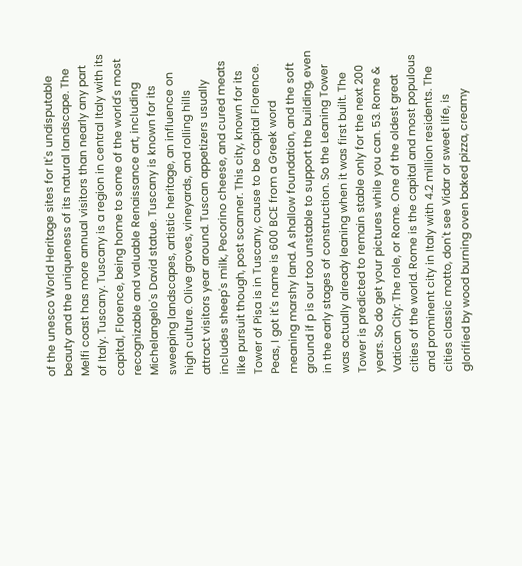of the unesco World Heritage sites for It's undisputable beauty and the uniqueness of its natural landscape. The Melfi coast has more annual visitors than nearly any part of Italy. Tuscany. Tuscany is a region in central Italy with its capital, Florence, being home to some of the world's most recognizable and valuable Renaissance art, including Michelangelo's David statue. Tuscany is known for its sweeping landscapes, artistic heritage, an influence on high culture. Olive groves, vineyards, and rolling hills attract visitors year around. Tuscan appetizers usually includes sheep's milk, Pecorino cheese, and cured meats like pursuit though, post scanner. This city, known for its Tower of Pisa is in Tuscany, cause to be capital Florence. Peas, I got it's name is 600 BCE from a Greek word meaning marshy land. A shallow foundation, and the soft ground if p is our too unstable to support the building, even in the early stages of construction. So the Leaning Tower was actually already leaning when it was first built. The Tower is predicted to remain stable only for the next 200 years. So do get your pictures while you can. 53. Rome & Vatican City: The role, or Rome. One of the oldest great cities of the world. Rome is the capital and most populous and prominent city in Italy with 4.2 million residents. The cities classic motto, don't see Vidar or sweet life, is glorified by wood burning oven baked pizza, creamy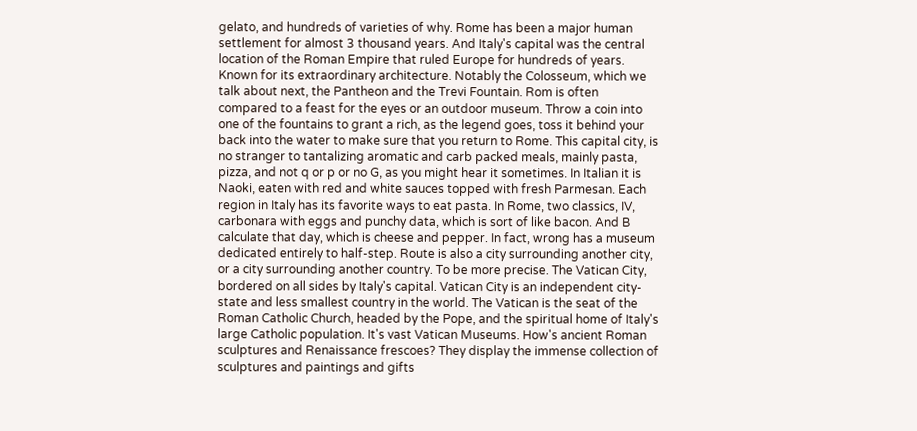gelato, and hundreds of varieties of why. Rome has been a major human settlement for almost 3 thousand years. And Italy's capital was the central location of the Roman Empire that ruled Europe for hundreds of years. Known for its extraordinary architecture. Notably the Colosseum, which we talk about next, the Pantheon and the Trevi Fountain. Rom is often compared to a feast for the eyes or an outdoor museum. Throw a coin into one of the fountains to grant a rich, as the legend goes, toss it behind your back into the water to make sure that you return to Rome. This capital city, is no stranger to tantalizing aromatic and carb packed meals, mainly pasta, pizza, and not q or p or no G, as you might hear it sometimes. In Italian it is Naoki, eaten with red and white sauces topped with fresh Parmesan. Each region in Italy has its favorite ways to eat pasta. In Rome, two classics, IV, carbonara with eggs and punchy data, which is sort of like bacon. And B calculate that day, which is cheese and pepper. In fact, wrong has a museum dedicated entirely to half-step. Route is also a city surrounding another city, or a city surrounding another country. To be more precise. The Vatican City, bordered on all sides by Italy's capital. Vatican City is an independent city-state and less smallest country in the world. The Vatican is the seat of the Roman Catholic Church, headed by the Pope, and the spiritual home of Italy's large Catholic population. It's vast Vatican Museums. How's ancient Roman sculptures and Renaissance frescoes? They display the immense collection of sculptures and paintings and gifts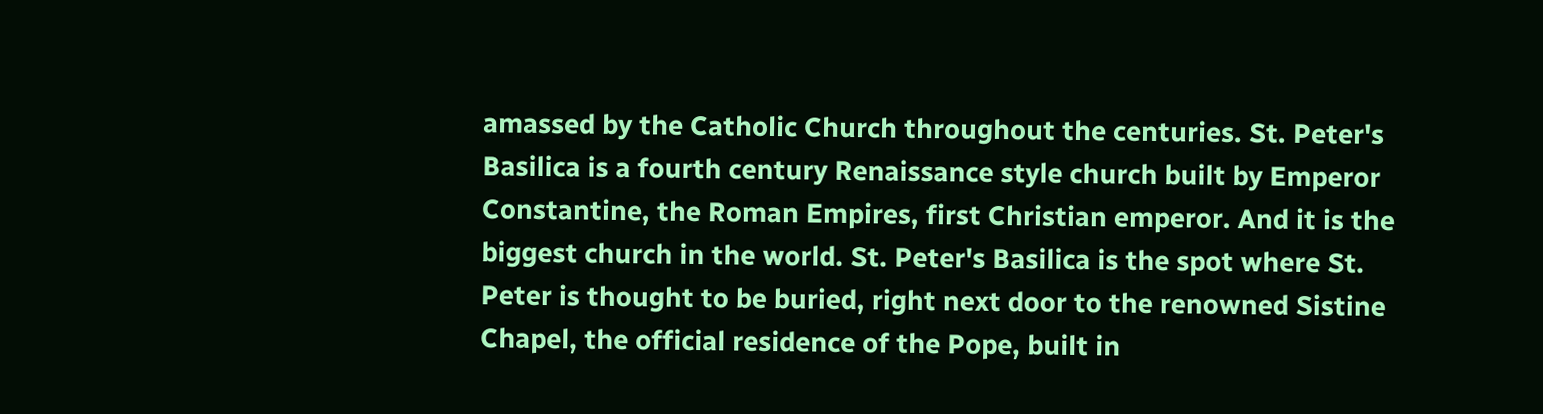amassed by the Catholic Church throughout the centuries. St. Peter's Basilica is a fourth century Renaissance style church built by Emperor Constantine, the Roman Empires, first Christian emperor. And it is the biggest church in the world. St. Peter's Basilica is the spot where St. Peter is thought to be buried, right next door to the renowned Sistine Chapel, the official residence of the Pope, built in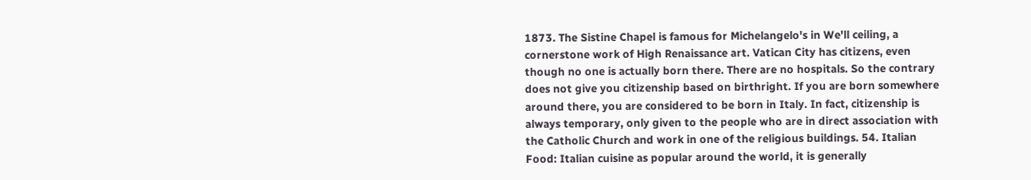1873. The Sistine Chapel is famous for Michelangelo's in We'll ceiling, a cornerstone work of High Renaissance art. Vatican City has citizens, even though no one is actually born there. There are no hospitals. So the contrary does not give you citizenship based on birthright. If you are born somewhere around there, you are considered to be born in Italy. In fact, citizenship is always temporary, only given to the people who are in direct association with the Catholic Church and work in one of the religious buildings. 54. Italian Food: Italian cuisine as popular around the world, it is generally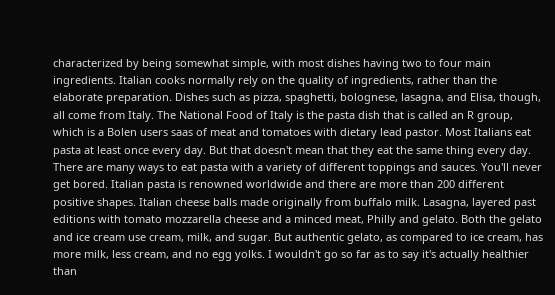characterized by being somewhat simple, with most dishes having two to four main ingredients. Italian cooks normally rely on the quality of ingredients, rather than the elaborate preparation. Dishes such as pizza, spaghetti, bolognese, lasagna, and Elisa, though, all come from Italy. The National Food of Italy is the pasta dish that is called an R group, which is a Bolen users saas of meat and tomatoes with dietary lead pastor. Most Italians eat pasta at least once every day. But that doesn't mean that they eat the same thing every day. There are many ways to eat pasta with a variety of different toppings and sauces. You'll never get bored. Italian pasta is renowned worldwide and there are more than 200 different positive shapes. Italian cheese balls made originally from buffalo milk. Lasagna, layered past editions with tomato mozzarella cheese and a minced meat, Philly and gelato. Both the gelato and ice cream use cream, milk, and sugar. But authentic gelato, as compared to ice cream, has more milk, less cream, and no egg yolks. I wouldn't go so far as to say it's actually healthier than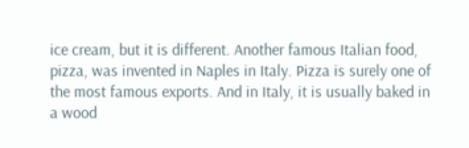ice cream, but it is different. Another famous Italian food, pizza, was invented in Naples in Italy. Pizza is surely one of the most famous exports. And in Italy, it is usually baked in a wood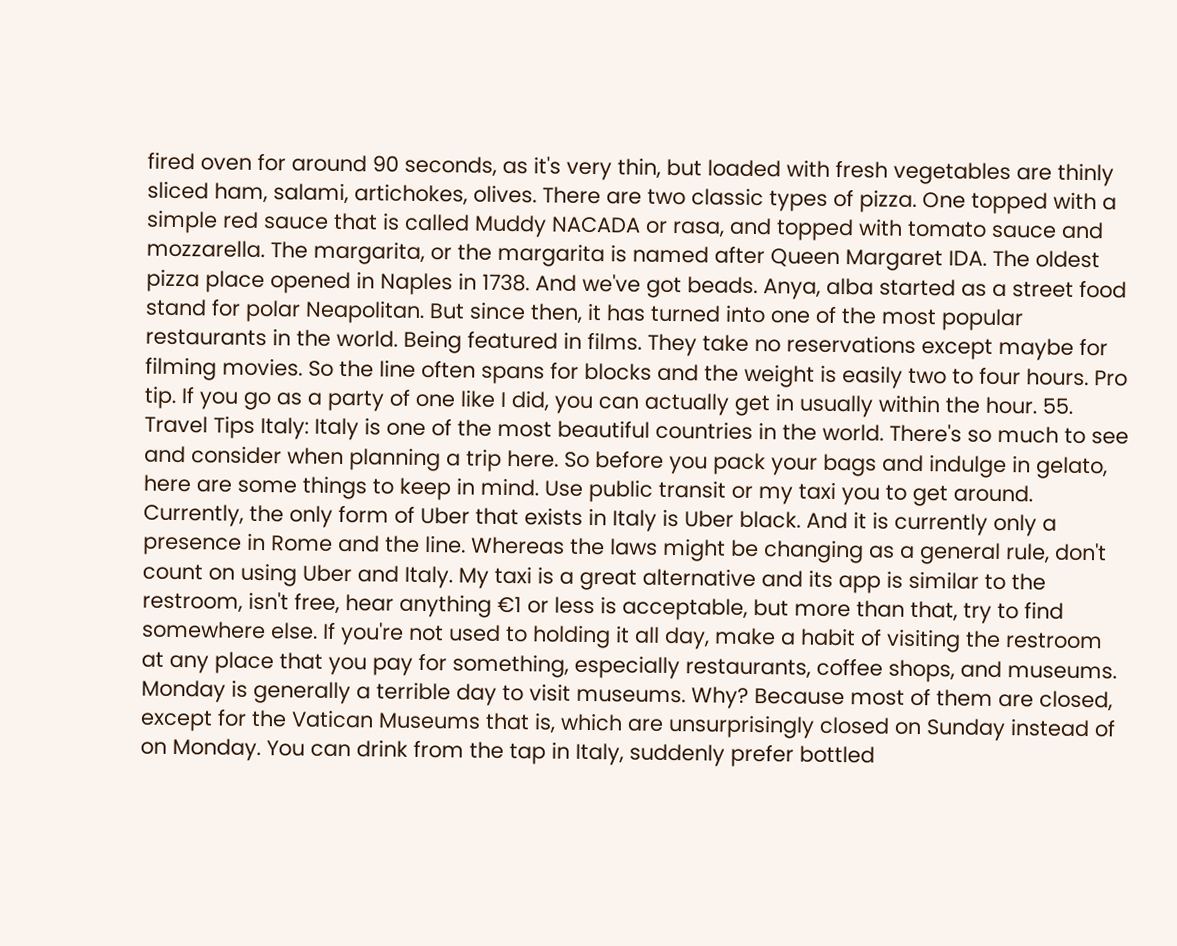fired oven for around 90 seconds, as it's very thin, but loaded with fresh vegetables are thinly sliced ham, salami, artichokes, olives. There are two classic types of pizza. One topped with a simple red sauce that is called Muddy NACADA or rasa, and topped with tomato sauce and mozzarella. The margarita, or the margarita is named after Queen Margaret IDA. The oldest pizza place opened in Naples in 1738. And we've got beads. Anya, alba started as a street food stand for polar Neapolitan. But since then, it has turned into one of the most popular restaurants in the world. Being featured in films. They take no reservations except maybe for filming movies. So the line often spans for blocks and the weight is easily two to four hours. Pro tip. If you go as a party of one like I did, you can actually get in usually within the hour. 55. Travel Tips Italy: Italy is one of the most beautiful countries in the world. There's so much to see and consider when planning a trip here. So before you pack your bags and indulge in gelato, here are some things to keep in mind. Use public transit or my taxi you to get around. Currently, the only form of Uber that exists in Italy is Uber black. And it is currently only a presence in Rome and the line. Whereas the laws might be changing as a general rule, don't count on using Uber and Italy. My taxi is a great alternative and its app is similar to the restroom, isn't free, hear anything €1 or less is acceptable, but more than that, try to find somewhere else. If you're not used to holding it all day, make a habit of visiting the restroom at any place that you pay for something, especially restaurants, coffee shops, and museums. Monday is generally a terrible day to visit museums. Why? Because most of them are closed, except for the Vatican Museums that is, which are unsurprisingly closed on Sunday instead of on Monday. You can drink from the tap in Italy, suddenly prefer bottled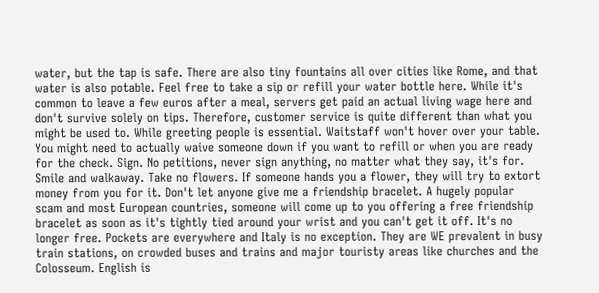water, but the tap is safe. There are also tiny fountains all over cities like Rome, and that water is also potable. Feel free to take a sip or refill your water bottle here. While it's common to leave a few euros after a meal, servers get paid an actual living wage here and don't survive solely on tips. Therefore, customer service is quite different than what you might be used to. While greeting people is essential. Waitstaff won't hover over your table. You might need to actually waive someone down if you want to refill or when you are ready for the check. Sign. No petitions, never sign anything, no matter what they say, it's for. Smile and walkaway. Take no flowers. If someone hands you a flower, they will try to extort money from you for it. Don't let anyone give me a friendship bracelet. A hugely popular scam and most European countries, someone will come up to you offering a free friendship bracelet as soon as it's tightly tied around your wrist and you can't get it off. It's no longer free. Pockets are everywhere and Italy is no exception. They are WE prevalent in busy train stations, on crowded buses and trains and major touristy areas like churches and the Colosseum. English is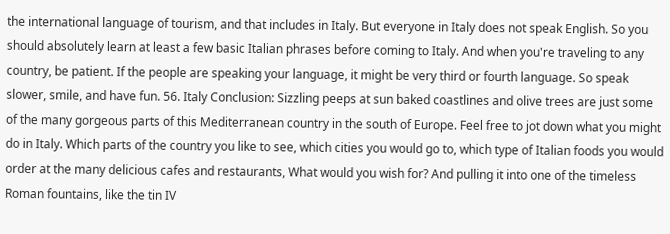the international language of tourism, and that includes in Italy. But everyone in Italy does not speak English. So you should absolutely learn at least a few basic Italian phrases before coming to Italy. And when you're traveling to any country, be patient. If the people are speaking your language, it might be very third or fourth language. So speak slower, smile, and have fun. 56. Italy Conclusion: Sizzling peeps at sun baked coastlines and olive trees are just some of the many gorgeous parts of this Mediterranean country in the south of Europe. Feel free to jot down what you might do in Italy. Which parts of the country you like to see, which cities you would go to, which type of Italian foods you would order at the many delicious cafes and restaurants, What would you wish for? And pulling it into one of the timeless Roman fountains, like the tin IV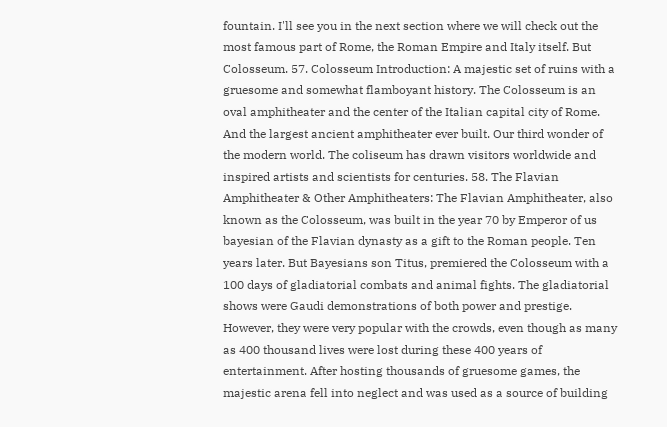fountain. I'll see you in the next section where we will check out the most famous part of Rome, the Roman Empire and Italy itself. But Colosseum. 57. Colosseum Introduction: A majestic set of ruins with a gruesome and somewhat flamboyant history. The Colosseum is an oval amphitheater and the center of the Italian capital city of Rome. And the largest ancient amphitheater ever built. Our third wonder of the modern world. The coliseum has drawn visitors worldwide and inspired artists and scientists for centuries. 58. The Flavian Amphitheater & Other Amphitheaters: The Flavian Amphitheater, also known as the Colosseum, was built in the year 70 by Emperor of us bayesian of the Flavian dynasty as a gift to the Roman people. Ten years later. But Bayesians son Titus, premiered the Colosseum with a 100 days of gladiatorial combats and animal fights. The gladiatorial shows were Gaudi demonstrations of both power and prestige. However, they were very popular with the crowds, even though as many as 400 thousand lives were lost during these 400 years of entertainment. After hosting thousands of gruesome games, the majestic arena fell into neglect and was used as a source of building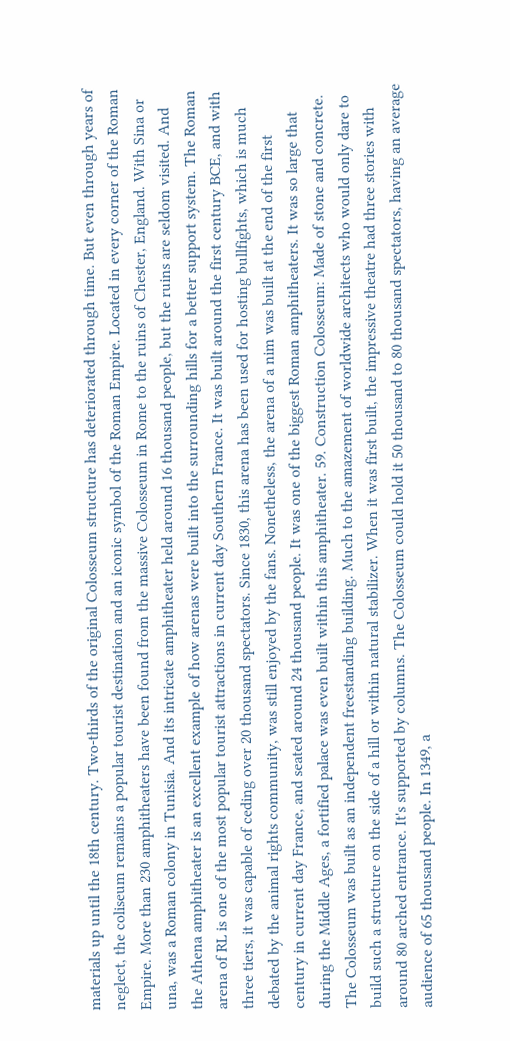materials up until the 18th century. Two-thirds of the original Colosseum structure has deteriorated through time. But even through years of neglect, the coliseum remains a popular tourist destination and an iconic symbol of the Roman Empire. Located in every corner of the Roman Empire. More than 230 amphitheaters have been found from the massive Colosseum in Rome to the ruins of Chester, England. With Sina or una, was a Roman colony in Tunisia. And its intricate amphitheater held around 16 thousand people, but the ruins are seldom visited. And the Athena amphitheater is an excellent example of how arenas were built into the surrounding hills for a better support system. The Roman arena of RL is one of the most popular tourist attractions in current day Southern France. It was built around the first century BCE, and with three tiers, it was capable of ceding over 20 thousand spectators. Since 1830, this arena has been used for hosting bullfights, which is much debated by the animal rights community, was still enjoyed by the fans. Nonetheless, the arena of a nim was built at the end of the first century in current day France, and seated around 24 thousand people. It was one of the biggest Roman amphitheaters. It was so large that during the Middle Ages, a fortified palace was even built within this amphitheater. 59. Construction Colosseum: Made of stone and concrete. The Colosseum was built as an independent freestanding building. Much to the amazement of worldwide architects who would only dare to build such a structure on the side of a hill or within natural stabilizer. When it was first built, the impressive theatre had three stories with around 80 arched entrance. It's supported by columns. The Colosseum could hold it 50 thousand to 80 thousand spectators, having an average audience of 65 thousand people. In 1349, a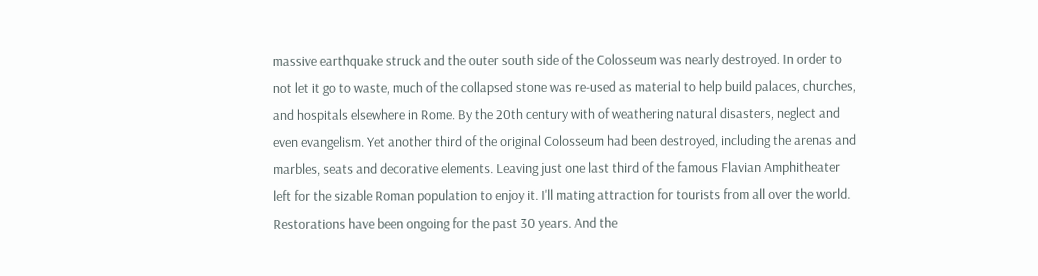massive earthquake struck and the outer south side of the Colosseum was nearly destroyed. In order to not let it go to waste, much of the collapsed stone was re-used as material to help build palaces, churches, and hospitals elsewhere in Rome. By the 20th century with of weathering natural disasters, neglect and even evangelism. Yet another third of the original Colosseum had been destroyed, including the arenas and marbles, seats and decorative elements. Leaving just one last third of the famous Flavian Amphitheater left for the sizable Roman population to enjoy it. I'll mating attraction for tourists from all over the world. Restorations have been ongoing for the past 30 years. And the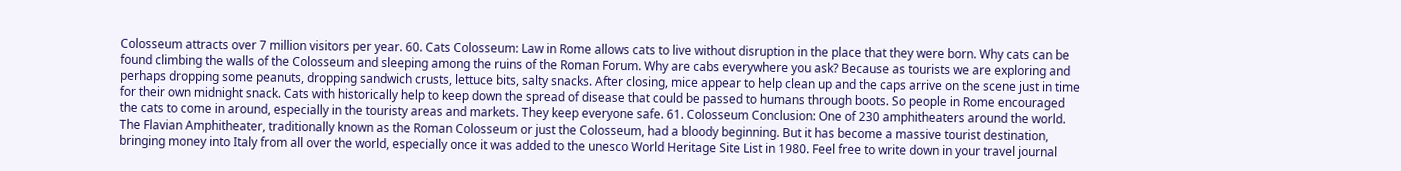Colosseum attracts over 7 million visitors per year. 60. Cats Colosseum: Law in Rome allows cats to live without disruption in the place that they were born. Why cats can be found climbing the walls of the Colosseum and sleeping among the ruins of the Roman Forum. Why are cabs everywhere you ask? Because as tourists we are exploring and perhaps dropping some peanuts, dropping sandwich crusts, lettuce bits, salty snacks. After closing, mice appear to help clean up and the caps arrive on the scene just in time for their own midnight snack. Cats with historically help to keep down the spread of disease that could be passed to humans through boots. So people in Rome encouraged the cats to come in around, especially in the touristy areas and markets. They keep everyone safe. 61. Colosseum Conclusion: One of 230 amphitheaters around the world. The Flavian Amphitheater, traditionally known as the Roman Colosseum or just the Colosseum, had a bloody beginning. But it has become a massive tourist destination, bringing money into Italy from all over the world, especially once it was added to the unesco World Heritage Site List in 1980. Feel free to write down in your travel journal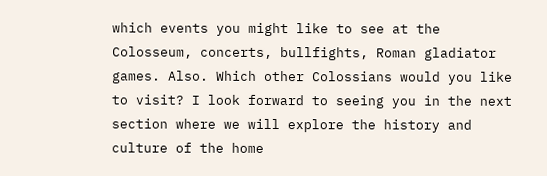which events you might like to see at the Colosseum, concerts, bullfights, Roman gladiator games. Also. Which other Colossians would you like to visit? I look forward to seeing you in the next section where we will explore the history and culture of the home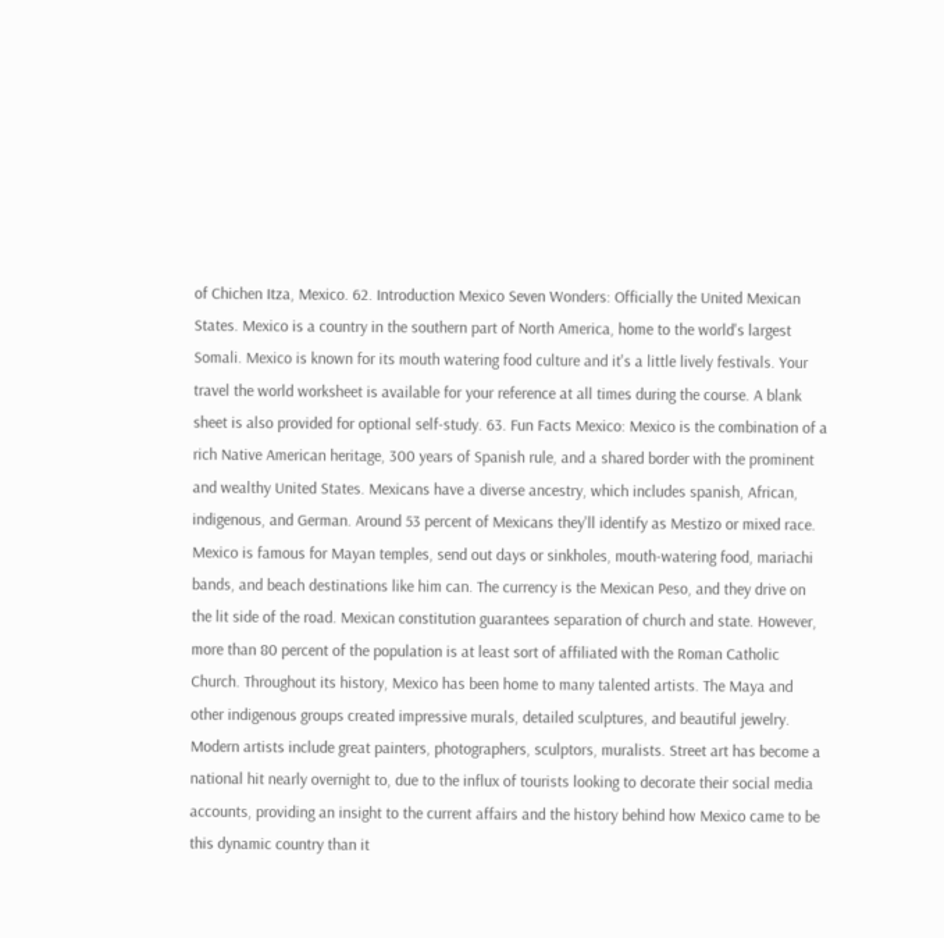of Chichen Itza, Mexico. 62. Introduction Mexico Seven Wonders: Officially the United Mexican States. Mexico is a country in the southern part of North America, home to the world's largest Somali. Mexico is known for its mouth watering food culture and it's a little lively festivals. Your travel the world worksheet is available for your reference at all times during the course. A blank sheet is also provided for optional self-study. 63. Fun Facts Mexico: Mexico is the combination of a rich Native American heritage, 300 years of Spanish rule, and a shared border with the prominent and wealthy United States. Mexicans have a diverse ancestry, which includes spanish, African, indigenous, and German. Around 53 percent of Mexicans they'll identify as Mestizo or mixed race. Mexico is famous for Mayan temples, send out days or sinkholes, mouth-watering food, mariachi bands, and beach destinations like him can. The currency is the Mexican Peso, and they drive on the lit side of the road. Mexican constitution guarantees separation of church and state. However, more than 80 percent of the population is at least sort of affiliated with the Roman Catholic Church. Throughout its history, Mexico has been home to many talented artists. The Maya and other indigenous groups created impressive murals, detailed sculptures, and beautiful jewelry. Modern artists include great painters, photographers, sculptors, muralists. Street art has become a national hit nearly overnight to, due to the influx of tourists looking to decorate their social media accounts, providing an insight to the current affairs and the history behind how Mexico came to be this dynamic country than it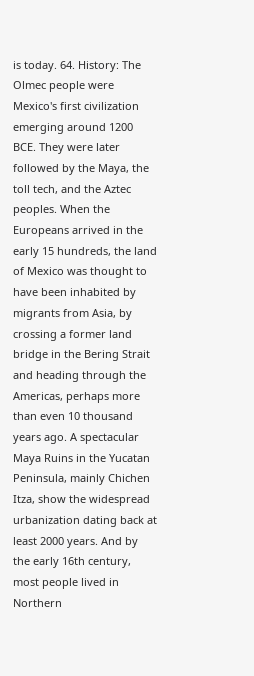is today. 64. History: The Olmec people were Mexico's first civilization emerging around 1200 BCE. They were later followed by the Maya, the toll tech, and the Aztec peoples. When the Europeans arrived in the early 15 hundreds, the land of Mexico was thought to have been inhabited by migrants from Asia, by crossing a former land bridge in the Bering Strait and heading through the Americas, perhaps more than even 10 thousand years ago. A spectacular Maya Ruins in the Yucatan Peninsula, mainly Chichen Itza, show the widespread urbanization dating back at least 2000 years. And by the early 16th century, most people lived in Northern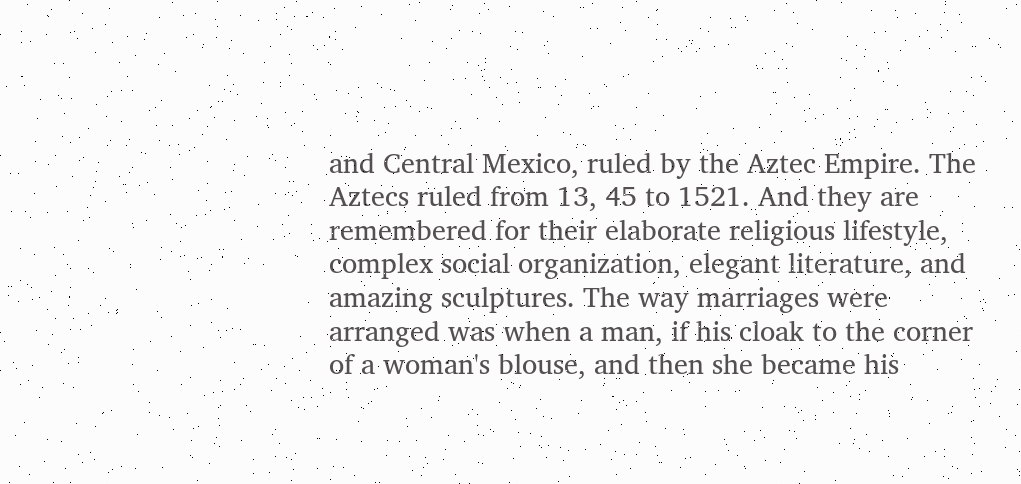and Central Mexico, ruled by the Aztec Empire. The Aztecs ruled from 13, 45 to 1521. And they are remembered for their elaborate religious lifestyle, complex social organization, elegant literature, and amazing sculptures. The way marriages were arranged was when a man, if his cloak to the corner of a woman's blouse, and then she became his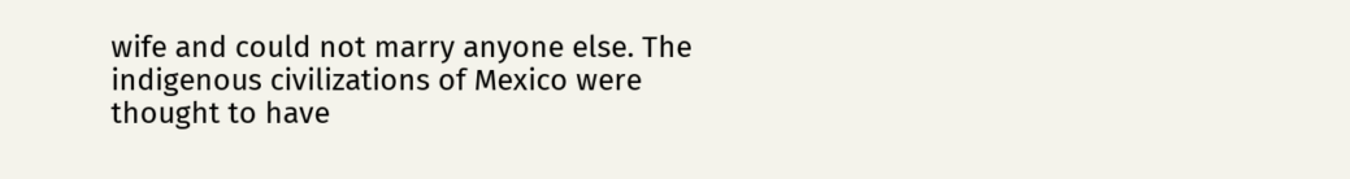wife and could not marry anyone else. The indigenous civilizations of Mexico were thought to have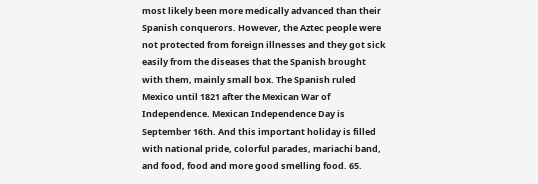most likely been more medically advanced than their Spanish conquerors. However, the Aztec people were not protected from foreign illnesses and they got sick easily from the diseases that the Spanish brought with them, mainly small box. The Spanish ruled Mexico until 1821 after the Mexican War of Independence. Mexican Independence Day is September 16th. And this important holiday is filled with national pride, colorful parades, mariachi band, and food, food and more good smelling food. 65.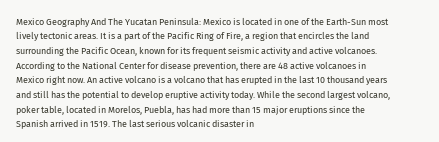Mexico Geography And The Yucatan Peninsula: Mexico is located in one of the Earth-Sun most lively tectonic areas. It is a part of the Pacific Ring of Fire, a region that encircles the land surrounding the Pacific Ocean, known for its frequent seismic activity and active volcanoes. According to the National Center for disease prevention, there are 48 active volcanoes in Mexico right now. An active volcano is a volcano that has erupted in the last 10 thousand years and still has the potential to develop eruptive activity today. While the second largest volcano, poker table, located in Morelos, Puebla, has had more than 15 major eruptions since the Spanish arrived in 1519. The last serious volcanic disaster in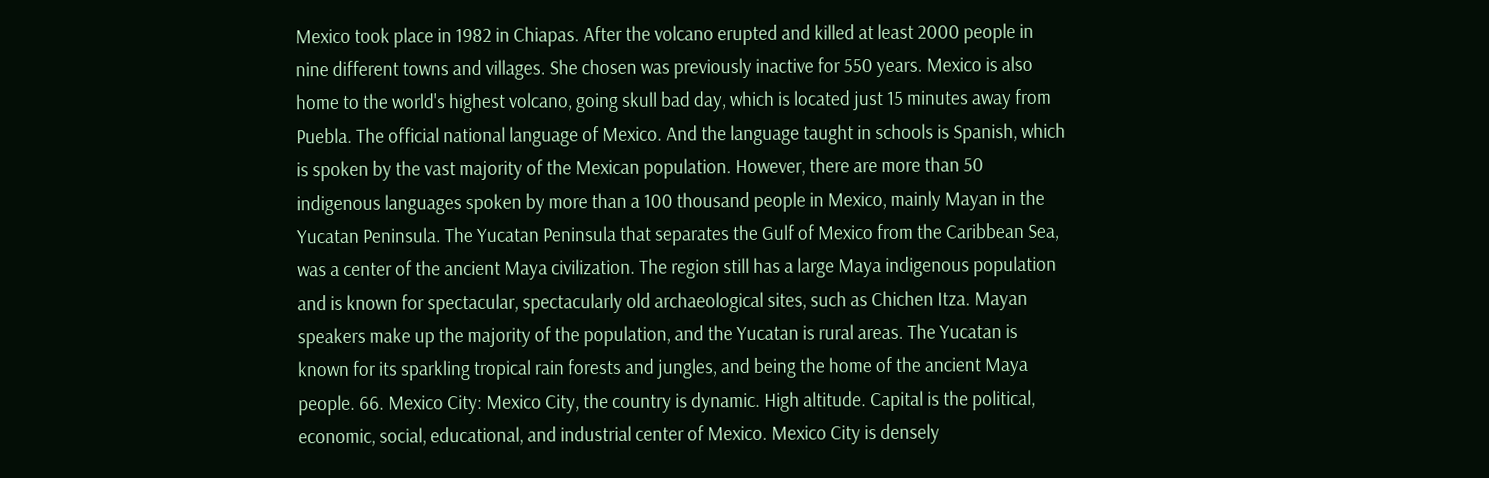Mexico took place in 1982 in Chiapas. After the volcano erupted and killed at least 2000 people in nine different towns and villages. She chosen was previously inactive for 550 years. Mexico is also home to the world's highest volcano, going skull bad day, which is located just 15 minutes away from Puebla. The official national language of Mexico. And the language taught in schools is Spanish, which is spoken by the vast majority of the Mexican population. However, there are more than 50 indigenous languages spoken by more than a 100 thousand people in Mexico, mainly Mayan in the Yucatan Peninsula. The Yucatan Peninsula that separates the Gulf of Mexico from the Caribbean Sea, was a center of the ancient Maya civilization. The region still has a large Maya indigenous population and is known for spectacular, spectacularly old archaeological sites, such as Chichen Itza. Mayan speakers make up the majority of the population, and the Yucatan is rural areas. The Yucatan is known for its sparkling tropical rain forests and jungles, and being the home of the ancient Maya people. 66. Mexico City: Mexico City, the country is dynamic. High altitude. Capital is the political, economic, social, educational, and industrial center of Mexico. Mexico City is densely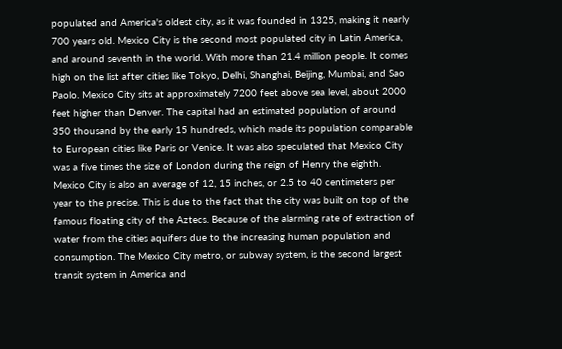populated and America's oldest city, as it was founded in 1325, making it nearly 700 years old. Mexico City is the second most populated city in Latin America, and around seventh in the world. With more than 21.4 million people. It comes high on the list after cities like Tokyo, Delhi, Shanghai, Beijing, Mumbai, and Sao Paolo. Mexico City sits at approximately 7200 feet above sea level, about 2000 feet higher than Denver. The capital had an estimated population of around 350 thousand by the early 15 hundreds, which made its population comparable to European cities like Paris or Venice. It was also speculated that Mexico City was a five times the size of London during the reign of Henry the eighth. Mexico City is also an average of 12, 15 inches, or 2.5 to 40 centimeters per year to the precise. This is due to the fact that the city was built on top of the famous floating city of the Aztecs. Because of the alarming rate of extraction of water from the cities aquifers due to the increasing human population and consumption. The Mexico City metro, or subway system, is the second largest transit system in America and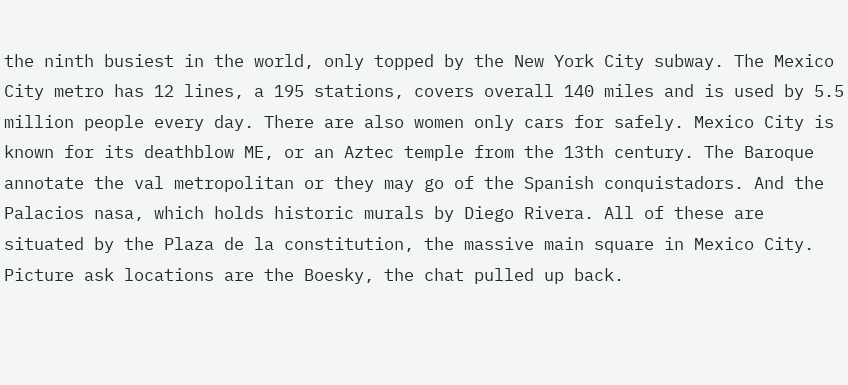the ninth busiest in the world, only topped by the New York City subway. The Mexico City metro has 12 lines, a 195 stations, covers overall 140 miles and is used by 5.5 million people every day. There are also women only cars for safely. Mexico City is known for its deathblow ME, or an Aztec temple from the 13th century. The Baroque annotate the val metropolitan or they may go of the Spanish conquistadors. And the Palacios nasa, which holds historic murals by Diego Rivera. All of these are situated by the Plaza de la constitution, the massive main square in Mexico City. Picture ask locations are the Boesky, the chat pulled up back.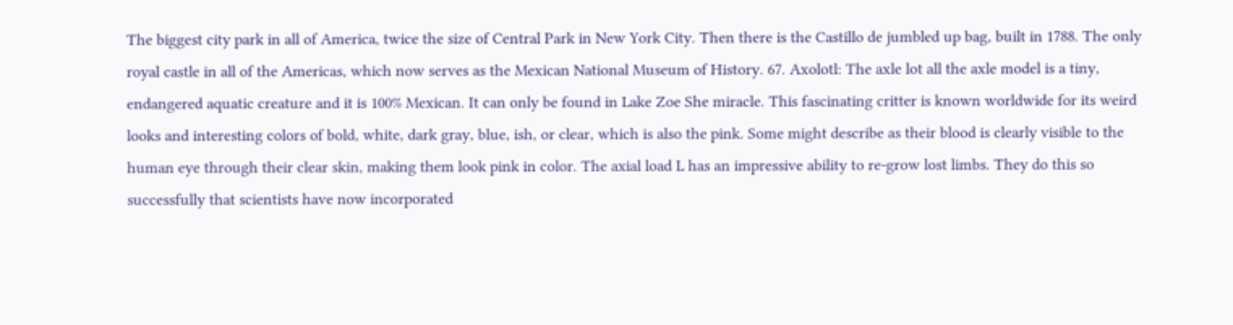The biggest city park in all of America, twice the size of Central Park in New York City. Then there is the Castillo de jumbled up bag, built in 1788. The only royal castle in all of the Americas, which now serves as the Mexican National Museum of History. 67. Axolotl: The axle lot all the axle model is a tiny, endangered aquatic creature and it is 100% Mexican. It can only be found in Lake Zoe She miracle. This fascinating critter is known worldwide for its weird looks and interesting colors of bold, white, dark gray, blue, ish, or clear, which is also the pink. Some might describe as their blood is clearly visible to the human eye through their clear skin, making them look pink in color. The axial load L has an impressive ability to re-grow lost limbs. They do this so successfully that scientists have now incorporated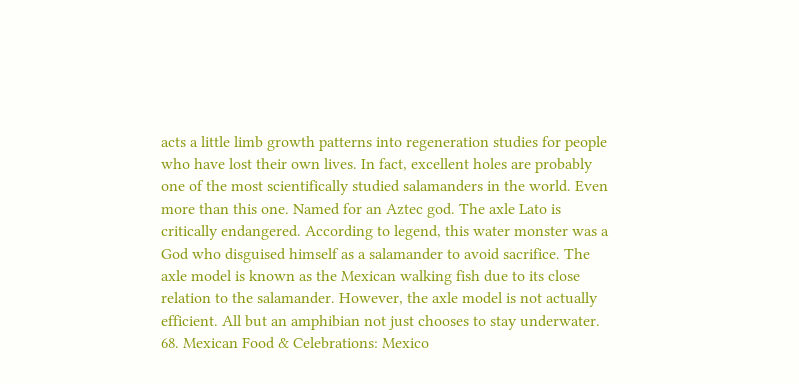acts a little limb growth patterns into regeneration studies for people who have lost their own lives. In fact, excellent holes are probably one of the most scientifically studied salamanders in the world. Even more than this one. Named for an Aztec god. The axle Lato is critically endangered. According to legend, this water monster was a God who disguised himself as a salamander to avoid sacrifice. The axle model is known as the Mexican walking fish due to its close relation to the salamander. However, the axle model is not actually efficient. All but an amphibian not just chooses to stay underwater. 68. Mexican Food & Celebrations: Mexico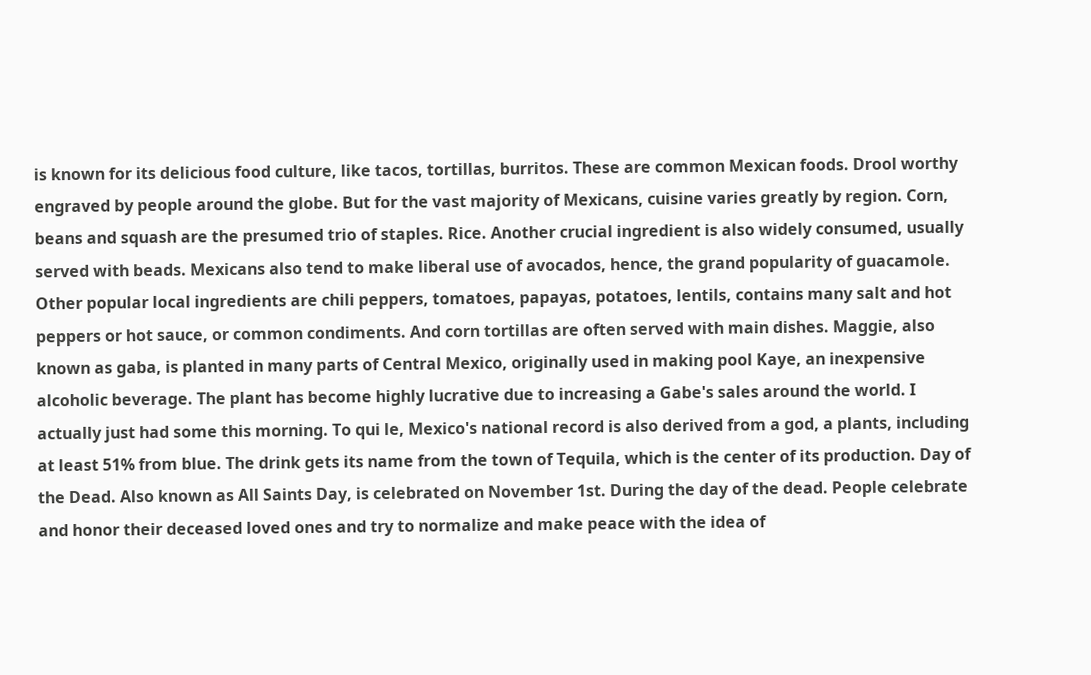is known for its delicious food culture, like tacos, tortillas, burritos. These are common Mexican foods. Drool worthy engraved by people around the globe. But for the vast majority of Mexicans, cuisine varies greatly by region. Corn, beans and squash are the presumed trio of staples. Rice. Another crucial ingredient is also widely consumed, usually served with beads. Mexicans also tend to make liberal use of avocados, hence, the grand popularity of guacamole. Other popular local ingredients are chili peppers, tomatoes, papayas, potatoes, lentils, contains many salt and hot peppers or hot sauce, or common condiments. And corn tortillas are often served with main dishes. Maggie, also known as gaba, is planted in many parts of Central Mexico, originally used in making pool Kaye, an inexpensive alcoholic beverage. The plant has become highly lucrative due to increasing a Gabe's sales around the world. I actually just had some this morning. To qui le, Mexico's national record is also derived from a god, a plants, including at least 51% from blue. The drink gets its name from the town of Tequila, which is the center of its production. Day of the Dead. Also known as All Saints Day, is celebrated on November 1st. During the day of the dead. People celebrate and honor their deceased loved ones and try to normalize and make peace with the idea of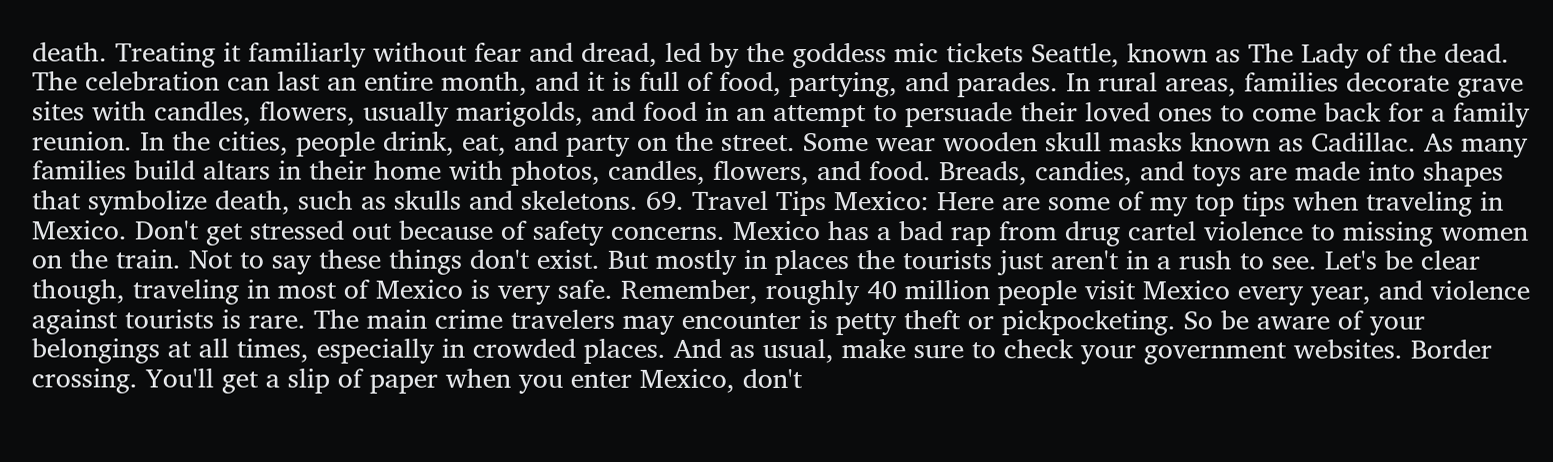death. Treating it familiarly without fear and dread, led by the goddess mic tickets Seattle, known as The Lady of the dead. The celebration can last an entire month, and it is full of food, partying, and parades. In rural areas, families decorate grave sites with candles, flowers, usually marigolds, and food in an attempt to persuade their loved ones to come back for a family reunion. In the cities, people drink, eat, and party on the street. Some wear wooden skull masks known as Cadillac. As many families build altars in their home with photos, candles, flowers, and food. Breads, candies, and toys are made into shapes that symbolize death, such as skulls and skeletons. 69. Travel Tips Mexico: Here are some of my top tips when traveling in Mexico. Don't get stressed out because of safety concerns. Mexico has a bad rap from drug cartel violence to missing women on the train. Not to say these things don't exist. But mostly in places the tourists just aren't in a rush to see. Let's be clear though, traveling in most of Mexico is very safe. Remember, roughly 40 million people visit Mexico every year, and violence against tourists is rare. The main crime travelers may encounter is petty theft or pickpocketing. So be aware of your belongings at all times, especially in crowded places. And as usual, make sure to check your government websites. Border crossing. You'll get a slip of paper when you enter Mexico, don't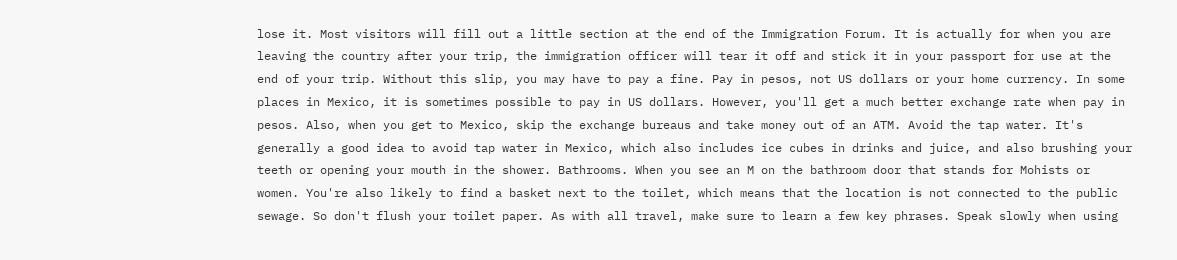lose it. Most visitors will fill out a little section at the end of the Immigration Forum. It is actually for when you are leaving the country after your trip, the immigration officer will tear it off and stick it in your passport for use at the end of your trip. Without this slip, you may have to pay a fine. Pay in pesos, not US dollars or your home currency. In some places in Mexico, it is sometimes possible to pay in US dollars. However, you'll get a much better exchange rate when pay in pesos. Also, when you get to Mexico, skip the exchange bureaus and take money out of an ATM. Avoid the tap water. It's generally a good idea to avoid tap water in Mexico, which also includes ice cubes in drinks and juice, and also brushing your teeth or opening your mouth in the shower. Bathrooms. When you see an M on the bathroom door that stands for Mohists or women. You're also likely to find a basket next to the toilet, which means that the location is not connected to the public sewage. So don't flush your toilet paper. As with all travel, make sure to learn a few key phrases. Speak slowly when using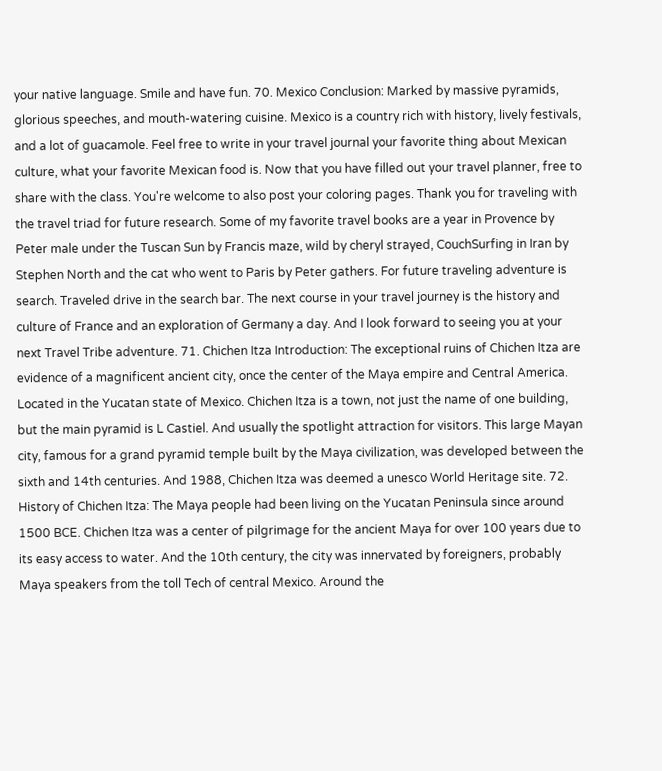your native language. Smile and have fun. 70. Mexico Conclusion: Marked by massive pyramids, glorious speeches, and mouth-watering cuisine. Mexico is a country rich with history, lively festivals, and a lot of guacamole. Feel free to write in your travel journal your favorite thing about Mexican culture, what your favorite Mexican food is. Now that you have filled out your travel planner, free to share with the class. You're welcome to also post your coloring pages. Thank you for traveling with the travel triad for future research. Some of my favorite travel books are a year in Provence by Peter male under the Tuscan Sun by Francis maze, wild by cheryl strayed, CouchSurfing in Iran by Stephen North and the cat who went to Paris by Peter gathers. For future traveling adventure is search. Traveled drive in the search bar. The next course in your travel journey is the history and culture of France and an exploration of Germany a day. And I look forward to seeing you at your next Travel Tribe adventure. 71. Chichen Itza Introduction: The exceptional ruins of Chichen Itza are evidence of a magnificent ancient city, once the center of the Maya empire and Central America. Located in the Yucatan state of Mexico. Chichen Itza is a town, not just the name of one building, but the main pyramid is L Castiel. And usually the spotlight attraction for visitors. This large Mayan city, famous for a grand pyramid temple built by the Maya civilization, was developed between the sixth and 14th centuries. And 1988, Chichen Itza was deemed a unesco World Heritage site. 72. History of Chichen Itza: The Maya people had been living on the Yucatan Peninsula since around 1500 BCE. Chichen Itza was a center of pilgrimage for the ancient Maya for over 100 years due to its easy access to water. And the 10th century, the city was innervated by foreigners, probably Maya speakers from the toll Tech of central Mexico. Around the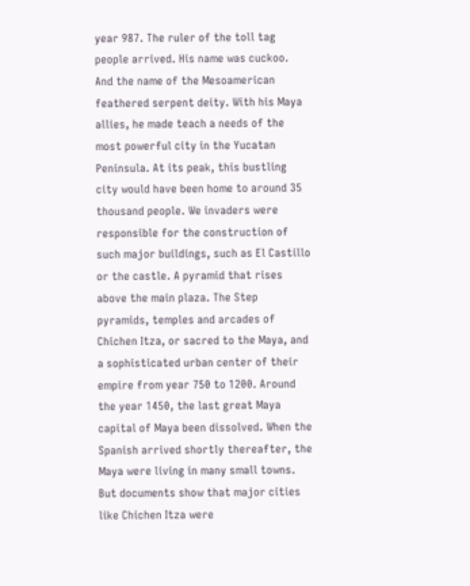year 987. The ruler of the toll tag people arrived. His name was cuckoo. And the name of the Mesoamerican feathered serpent deity. With his Maya allies, he made teach a needs of the most powerful city in the Yucatan Peninsula. At its peak, this bustling city would have been home to around 35 thousand people. We invaders were responsible for the construction of such major buildings, such as El Castillo or the castle. A pyramid that rises above the main plaza. The Step pyramids, temples and arcades of Chichen Itza, or sacred to the Maya, and a sophisticated urban center of their empire from year 750 to 1200. Around the year 1450, the last great Maya capital of Maya been dissolved. When the Spanish arrived shortly thereafter, the Maya were living in many small towns. But documents show that major cities like Chichen Itza were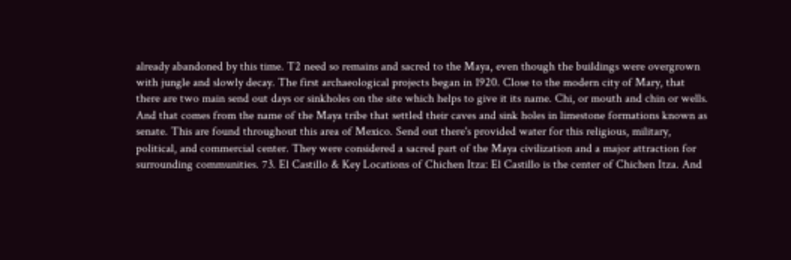already abandoned by this time. T2 need so remains and sacred to the Maya, even though the buildings were overgrown with jungle and slowly decay. The first archaeological projects began in 1920. Close to the modern city of Mary, that there are two main send out days or sinkholes on the site which helps to give it its name. Chi, or mouth and chin or wells. And that comes from the name of the Maya tribe that settled their caves and sink holes in limestone formations known as senate. This are found throughout this area of Mexico. Send out there's provided water for this religious, military, political, and commercial center. They were considered a sacred part of the Maya civilization and a major attraction for surrounding communities. 73. El Castillo & Key Locations of Chichen Itza: El Castillo is the center of Chichen Itza. And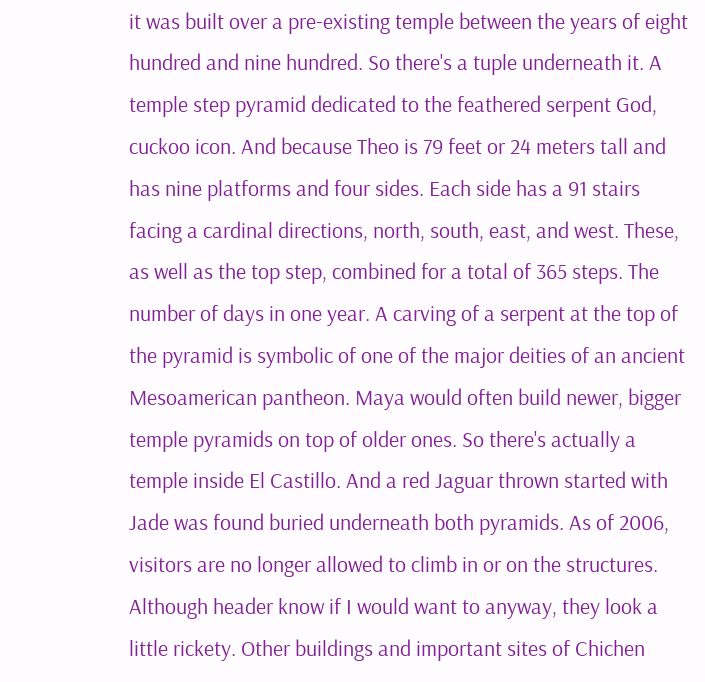it was built over a pre-existing temple between the years of eight hundred and nine hundred. So there's a tuple underneath it. A temple step pyramid dedicated to the feathered serpent God, cuckoo icon. And because Theo is 79 feet or 24 meters tall and has nine platforms and four sides. Each side has a 91 stairs facing a cardinal directions, north, south, east, and west. These, as well as the top step, combined for a total of 365 steps. The number of days in one year. A carving of a serpent at the top of the pyramid is symbolic of one of the major deities of an ancient Mesoamerican pantheon. Maya would often build newer, bigger temple pyramids on top of older ones. So there's actually a temple inside El Castillo. And a red Jaguar thrown started with Jade was found buried underneath both pyramids. As of 2006, visitors are no longer allowed to climb in or on the structures. Although header know if I would want to anyway, they look a little rickety. Other buildings and important sites of Chichen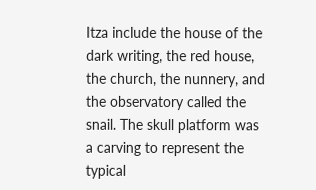Itza include the house of the dark writing, the red house, the church, the nunnery, and the observatory called the snail. The skull platform was a carving to represent the typical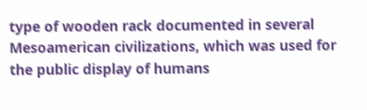type of wooden rack documented in several Mesoamerican civilizations, which was used for the public display of humans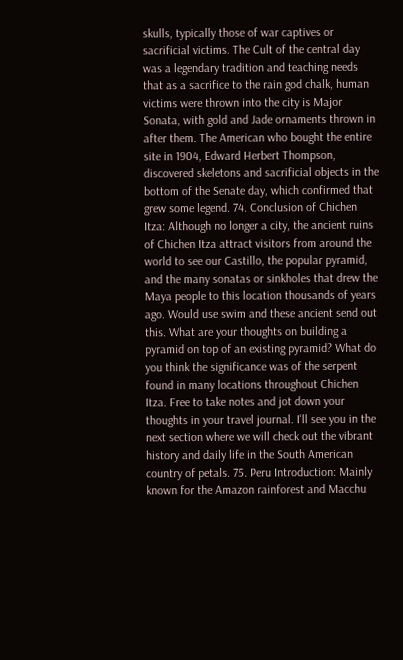skulls, typically those of war captives or sacrificial victims. The Cult of the central day was a legendary tradition and teaching needs that as a sacrifice to the rain god chalk, human victims were thrown into the city is Major Sonata, with gold and Jade ornaments thrown in after them. The American who bought the entire site in 1904, Edward Herbert Thompson, discovered skeletons and sacrificial objects in the bottom of the Senate day, which confirmed that grew some legend. 74. Conclusion of Chichen Itza: Although no longer a city, the ancient ruins of Chichen Itza attract visitors from around the world to see our Castillo, the popular pyramid, and the many sonatas or sinkholes that drew the Maya people to this location thousands of years ago. Would use swim and these ancient send out this. What are your thoughts on building a pyramid on top of an existing pyramid? What do you think the significance was of the serpent found in many locations throughout Chichen Itza. Free to take notes and jot down your thoughts in your travel journal. I'll see you in the next section where we will check out the vibrant history and daily life in the South American country of petals. 75. Peru Introduction: Mainly known for the Amazon rainforest and Macchu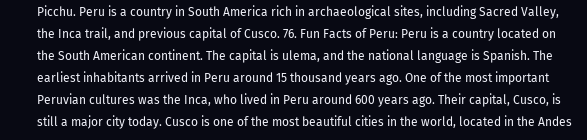Picchu. Peru is a country in South America rich in archaeological sites, including Sacred Valley, the Inca trail, and previous capital of Cusco. 76. Fun Facts of Peru: Peru is a country located on the South American continent. The capital is ulema, and the national language is Spanish. The earliest inhabitants arrived in Peru around 15 thousand years ago. One of the most important Peruvian cultures was the Inca, who lived in Peru around 600 years ago. Their capital, Cusco, is still a major city today. Cusco is one of the most beautiful cities in the world, located in the Andes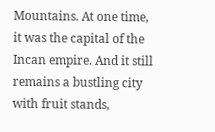Mountains. At one time, it was the capital of the Incan empire. And it still remains a bustling city with fruit stands,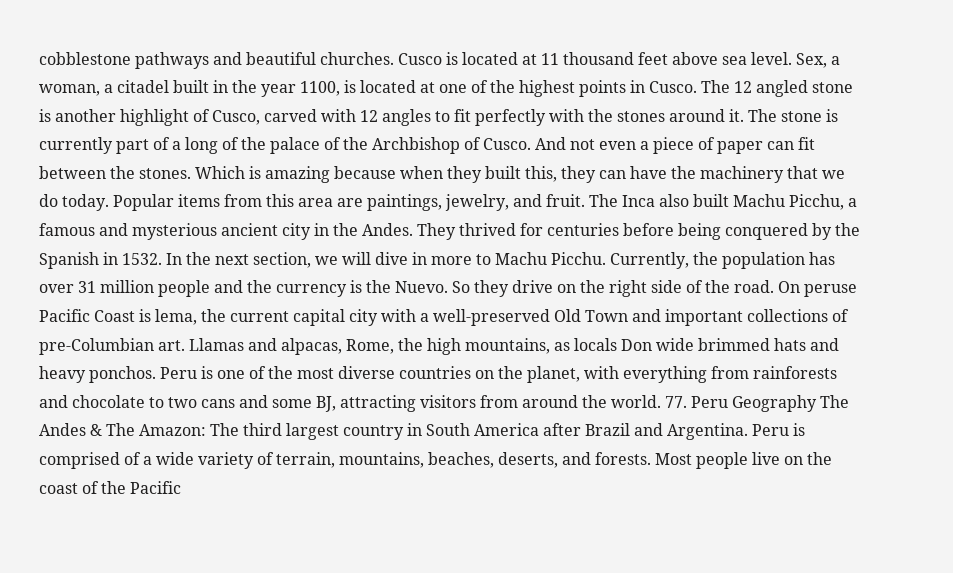cobblestone pathways and beautiful churches. Cusco is located at 11 thousand feet above sea level. Sex, a woman, a citadel built in the year 1100, is located at one of the highest points in Cusco. The 12 angled stone is another highlight of Cusco, carved with 12 angles to fit perfectly with the stones around it. The stone is currently part of a long of the palace of the Archbishop of Cusco. And not even a piece of paper can fit between the stones. Which is amazing because when they built this, they can have the machinery that we do today. Popular items from this area are paintings, jewelry, and fruit. The Inca also built Machu Picchu, a famous and mysterious ancient city in the Andes. They thrived for centuries before being conquered by the Spanish in 1532. In the next section, we will dive in more to Machu Picchu. Currently, the population has over 31 million people and the currency is the Nuevo. So they drive on the right side of the road. On peruse Pacific Coast is lema, the current capital city with a well-preserved Old Town and important collections of pre-Columbian art. Llamas and alpacas, Rome, the high mountains, as locals Don wide brimmed hats and heavy ponchos. Peru is one of the most diverse countries on the planet, with everything from rainforests and chocolate to two cans and some BJ, attracting visitors from around the world. 77. Peru Geography The Andes & The Amazon: The third largest country in South America after Brazil and Argentina. Peru is comprised of a wide variety of terrain, mountains, beaches, deserts, and forests. Most people live on the coast of the Pacific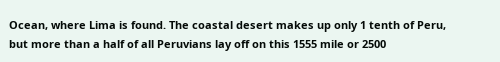Ocean, where Lima is found. The coastal desert makes up only 1 tenth of Peru, but more than a half of all Peruvians lay off on this 1555 mile or 2500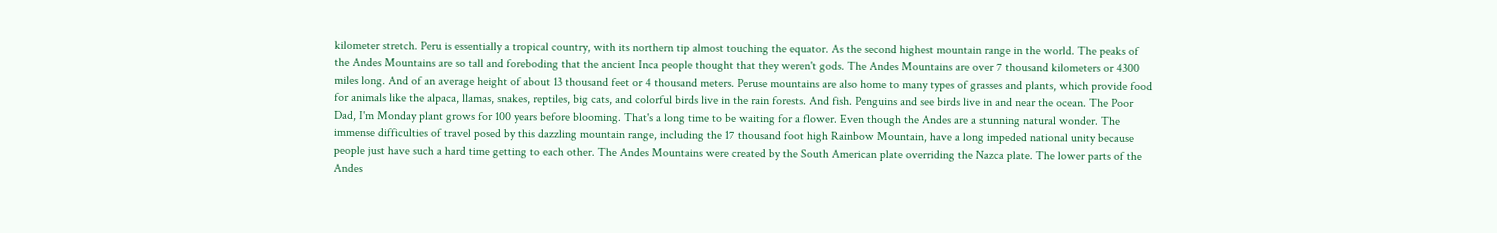kilometer stretch. Peru is essentially a tropical country, with its northern tip almost touching the equator. As the second highest mountain range in the world. The peaks of the Andes Mountains are so tall and foreboding that the ancient Inca people thought that they weren't gods. The Andes Mountains are over 7 thousand kilometers or 4300 miles long. And of an average height of about 13 thousand feet or 4 thousand meters. Peruse mountains are also home to many types of grasses and plants, which provide food for animals like the alpaca, llamas, snakes, reptiles, big cats, and colorful birds live in the rain forests. And fish. Penguins and see birds live in and near the ocean. The Poor Dad, I'm Monday plant grows for 100 years before blooming. That's a long time to be waiting for a flower. Even though the Andes are a stunning natural wonder. The immense difficulties of travel posed by this dazzling mountain range, including the 17 thousand foot high Rainbow Mountain, have a long impeded national unity because people just have such a hard time getting to each other. The Andes Mountains were created by the South American plate overriding the Nazca plate. The lower parts of the Andes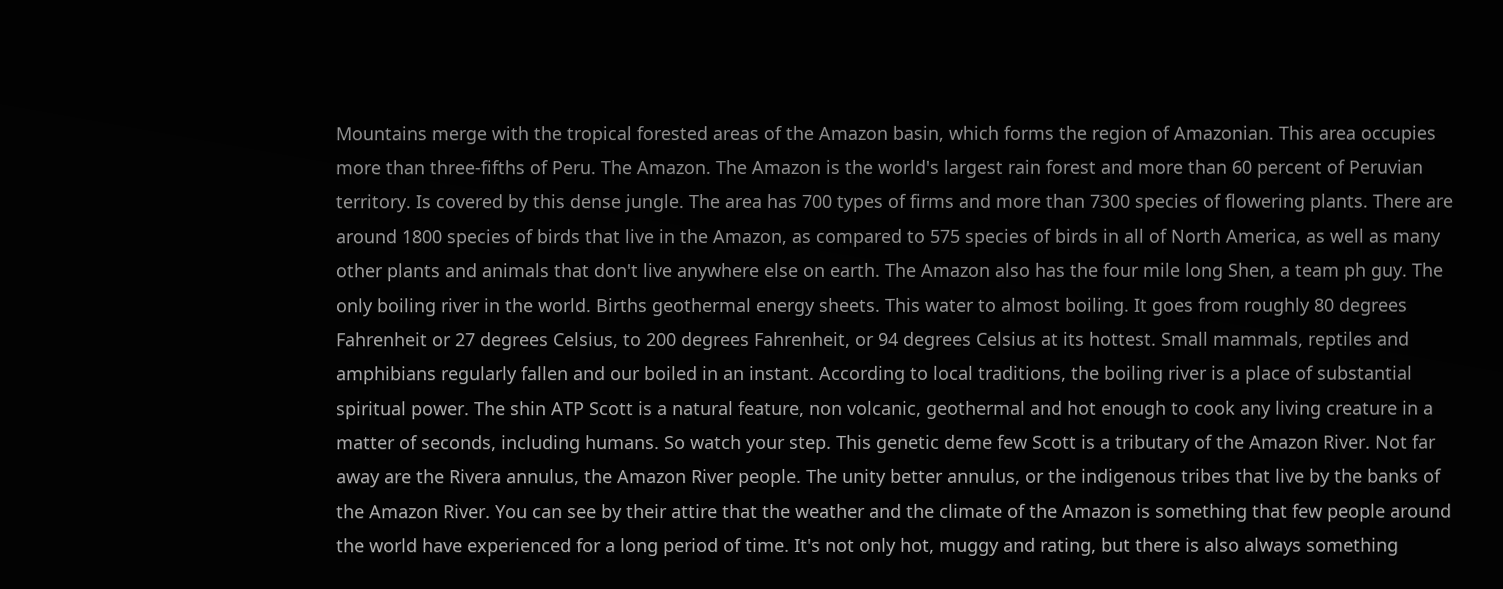Mountains merge with the tropical forested areas of the Amazon basin, which forms the region of Amazonian. This area occupies more than three-fifths of Peru. The Amazon. The Amazon is the world's largest rain forest and more than 60 percent of Peruvian territory. Is covered by this dense jungle. The area has 700 types of firms and more than 7300 species of flowering plants. There are around 1800 species of birds that live in the Amazon, as compared to 575 species of birds in all of North America, as well as many other plants and animals that don't live anywhere else on earth. The Amazon also has the four mile long Shen, a team ph guy. The only boiling river in the world. Births geothermal energy sheets. This water to almost boiling. It goes from roughly 80 degrees Fahrenheit or 27 degrees Celsius, to 200 degrees Fahrenheit, or 94 degrees Celsius at its hottest. Small mammals, reptiles and amphibians regularly fallen and our boiled in an instant. According to local traditions, the boiling river is a place of substantial spiritual power. The shin ATP Scott is a natural feature, non volcanic, geothermal and hot enough to cook any living creature in a matter of seconds, including humans. So watch your step. This genetic deme few Scott is a tributary of the Amazon River. Not far away are the Rivera annulus, the Amazon River people. The unity better annulus, or the indigenous tribes that live by the banks of the Amazon River. You can see by their attire that the weather and the climate of the Amazon is something that few people around the world have experienced for a long period of time. It's not only hot, muggy and rating, but there is also always something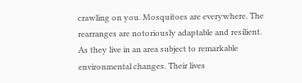crawling on you. Mosquitoes are everywhere. The rearranges are notoriously adaptable and resilient. As they live in an area subject to remarkable environmental changes. Their lives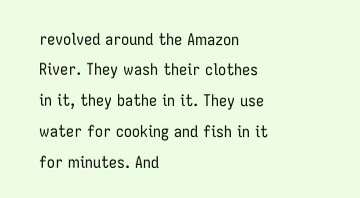revolved around the Amazon River. They wash their clothes in it, they bathe in it. They use water for cooking and fish in it for minutes. And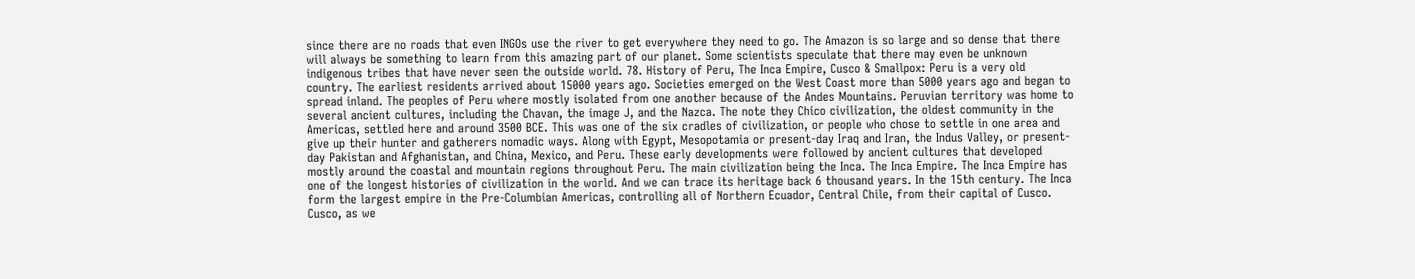since there are no roads that even INGOs use the river to get everywhere they need to go. The Amazon is so large and so dense that there will always be something to learn from this amazing part of our planet. Some scientists speculate that there may even be unknown indigenous tribes that have never seen the outside world. 78. History of Peru, The Inca Empire, Cusco & Smallpox: Peru is a very old country. The earliest residents arrived about 15000 years ago. Societies emerged on the West Coast more than 5000 years ago and began to spread inland. The peoples of Peru where mostly isolated from one another because of the Andes Mountains. Peruvian territory was home to several ancient cultures, including the Chavan, the image J, and the Nazca. The note they Chico civilization, the oldest community in the Americas, settled here and around 3500 BCE. This was one of the six cradles of civilization, or people who chose to settle in one area and give up their hunter and gatherers nomadic ways. Along with Egypt, Mesopotamia or present-day Iraq and Iran, the Indus Valley, or present-day Pakistan and Afghanistan, and China, Mexico, and Peru. These early developments were followed by ancient cultures that developed mostly around the coastal and mountain regions throughout Peru. The main civilization being the Inca. The Inca Empire. The Inca Empire has one of the longest histories of civilization in the world. And we can trace its heritage back 6 thousand years. In the 15th century. The Inca form the largest empire in the Pre-Columbian Americas, controlling all of Northern Ecuador, Central Chile, from their capital of Cusco. Cusco, as we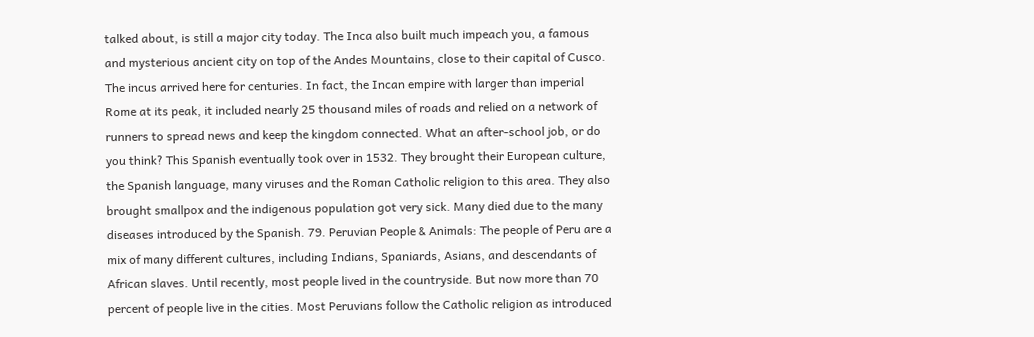talked about, is still a major city today. The Inca also built much impeach you, a famous and mysterious ancient city on top of the Andes Mountains, close to their capital of Cusco. The incus arrived here for centuries. In fact, the Incan empire with larger than imperial Rome at its peak, it included nearly 25 thousand miles of roads and relied on a network of runners to spread news and keep the kingdom connected. What an after-school job, or do you think? This Spanish eventually took over in 1532. They brought their European culture, the Spanish language, many viruses and the Roman Catholic religion to this area. They also brought smallpox and the indigenous population got very sick. Many died due to the many diseases introduced by the Spanish. 79. Peruvian People & Animals: The people of Peru are a mix of many different cultures, including Indians, Spaniards, Asians, and descendants of African slaves. Until recently, most people lived in the countryside. But now more than 70 percent of people live in the cities. Most Peruvians follow the Catholic religion as introduced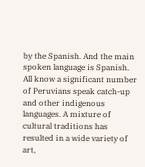by the Spanish. And the main spoken language is Spanish. All know a significant number of Peruvians speak catch-up and other indigenous languages. A mixture of cultural traditions has resulted in a wide variety of art,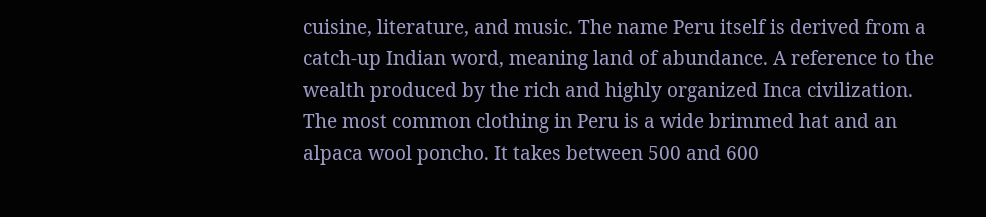cuisine, literature, and music. The name Peru itself is derived from a catch-up Indian word, meaning land of abundance. A reference to the wealth produced by the rich and highly organized Inca civilization. The most common clothing in Peru is a wide brimmed hat and an alpaca wool poncho. It takes between 500 and 600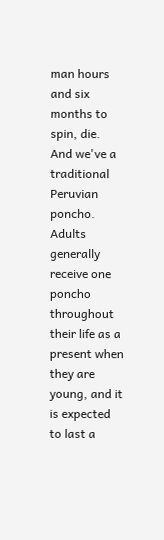man hours and six months to spin, die. And we've a traditional Peruvian poncho. Adults generally receive one poncho throughout their life as a present when they are young, and it is expected to last a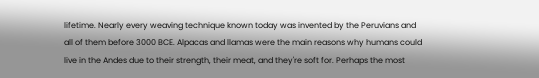lifetime. Nearly every weaving technique known today was invented by the Peruvians and all of them before 3000 BCE. Alpacas and llamas were the main reasons why humans could live in the Andes due to their strength, their meat, and they're soft for. Perhaps the most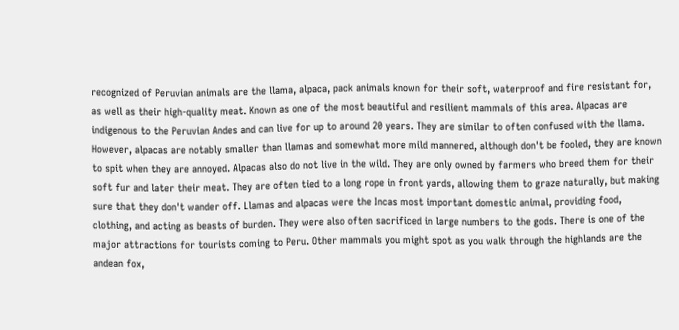recognized of Peruvian animals are the llama, alpaca, pack animals known for their soft, waterproof and fire resistant for, as well as their high-quality meat. Known as one of the most beautiful and resilient mammals of this area. Alpacas are indigenous to the Peruvian Andes and can live for up to around 20 years. They are similar to often confused with the llama. However, alpacas are notably smaller than llamas and somewhat more mild mannered, although don't be fooled, they are known to spit when they are annoyed. Alpacas also do not live in the wild. They are only owned by farmers who breed them for their soft fur and later their meat. They are often tied to a long rope in front yards, allowing them to graze naturally, but making sure that they don't wander off. Llamas and alpacas were the Incas most important domestic animal, providing food, clothing, and acting as beasts of burden. They were also often sacrificed in large numbers to the gods. There is one of the major attractions for tourists coming to Peru. Other mammals you might spot as you walk through the highlands are the andean fox,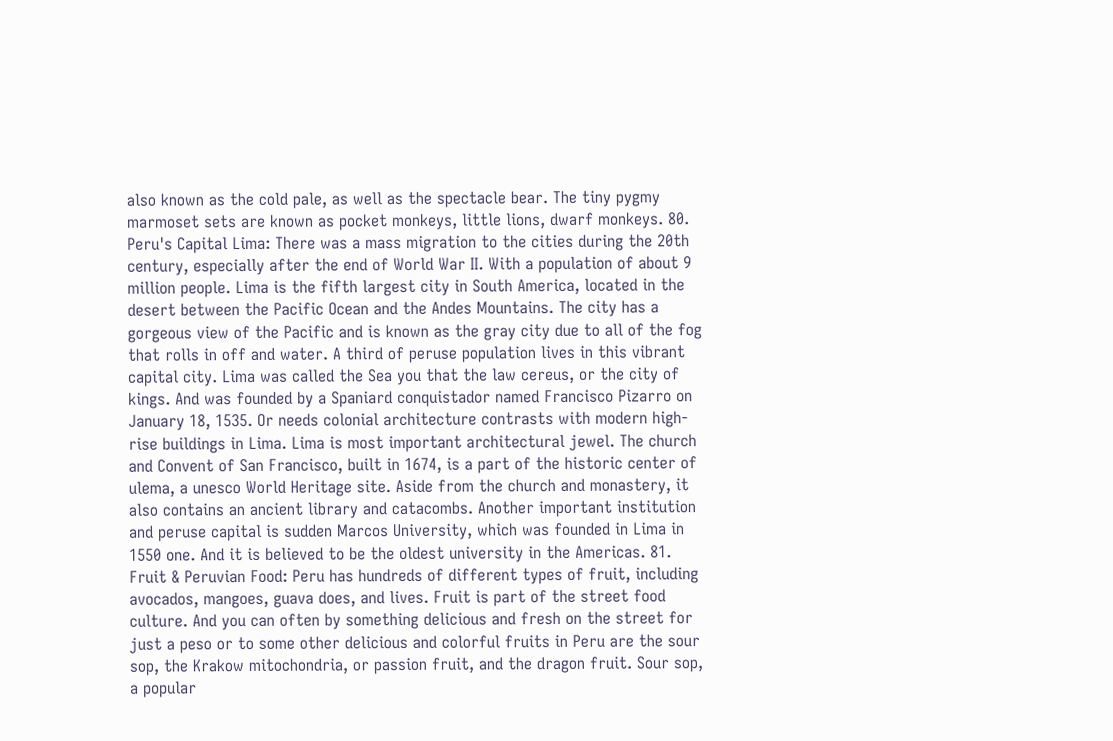also known as the cold pale, as well as the spectacle bear. The tiny pygmy marmoset sets are known as pocket monkeys, little lions, dwarf monkeys. 80. Peru's Capital Lima: There was a mass migration to the cities during the 20th century, especially after the end of World War II. With a population of about 9 million people. Lima is the fifth largest city in South America, located in the desert between the Pacific Ocean and the Andes Mountains. The city has a gorgeous view of the Pacific and is known as the gray city due to all of the fog that rolls in off and water. A third of peruse population lives in this vibrant capital city. Lima was called the Sea you that the law cereus, or the city of kings. And was founded by a Spaniard conquistador named Francisco Pizarro on January 18, 1535. Or needs colonial architecture contrasts with modern high-rise buildings in Lima. Lima is most important architectural jewel. The church and Convent of San Francisco, built in 1674, is a part of the historic center of ulema, a unesco World Heritage site. Aside from the church and monastery, it also contains an ancient library and catacombs. Another important institution and peruse capital is sudden Marcos University, which was founded in Lima in 1550 one. And it is believed to be the oldest university in the Americas. 81. Fruit & Peruvian Food: Peru has hundreds of different types of fruit, including avocados, mangoes, guava does, and lives. Fruit is part of the street food culture. And you can often by something delicious and fresh on the street for just a peso or to some other delicious and colorful fruits in Peru are the sour sop, the Krakow mitochondria, or passion fruit, and the dragon fruit. Sour sop, a popular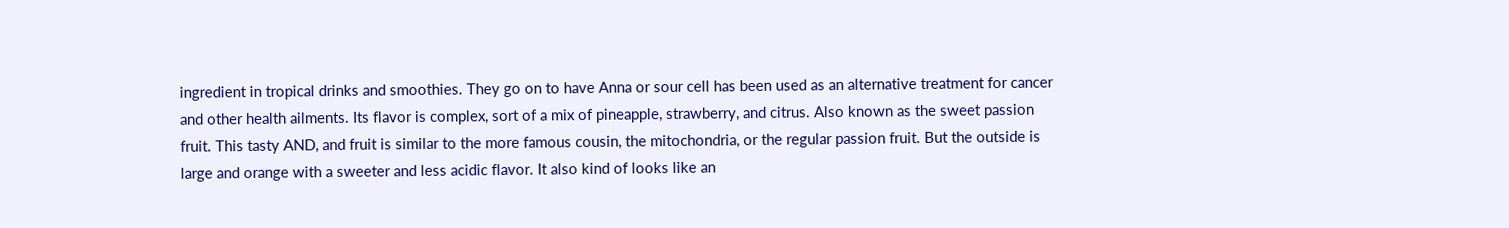ingredient in tropical drinks and smoothies. They go on to have Anna or sour cell has been used as an alternative treatment for cancer and other health ailments. Its flavor is complex, sort of a mix of pineapple, strawberry, and citrus. Also known as the sweet passion fruit. This tasty AND, and fruit is similar to the more famous cousin, the mitochondria, or the regular passion fruit. But the outside is large and orange with a sweeter and less acidic flavor. It also kind of looks like an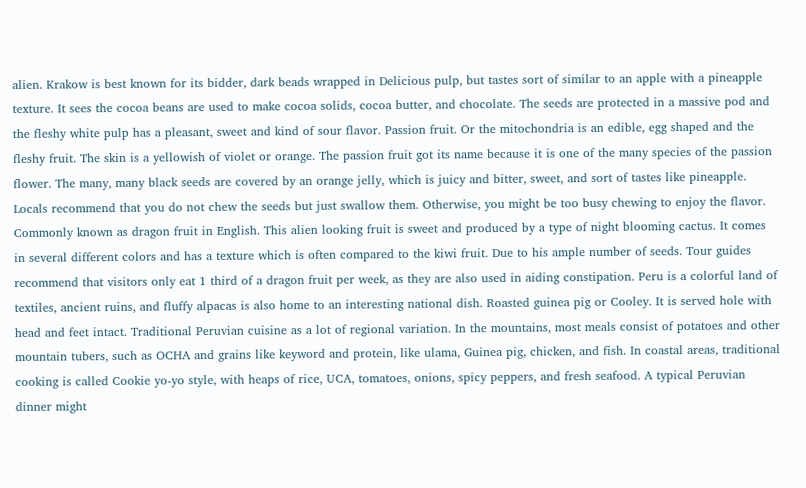alien. Krakow is best known for its bidder, dark beads wrapped in Delicious pulp, but tastes sort of similar to an apple with a pineapple texture. It sees the cocoa beans are used to make cocoa solids, cocoa butter, and chocolate. The seeds are protected in a massive pod and the fleshy white pulp has a pleasant, sweet and kind of sour flavor. Passion fruit. Or the mitochondria is an edible, egg shaped and the fleshy fruit. The skin is a yellowish of violet or orange. The passion fruit got its name because it is one of the many species of the passion flower. The many, many black seeds are covered by an orange jelly, which is juicy and bitter, sweet, and sort of tastes like pineapple. Locals recommend that you do not chew the seeds but just swallow them. Otherwise, you might be too busy chewing to enjoy the flavor. Commonly known as dragon fruit in English. This alien looking fruit is sweet and produced by a type of night blooming cactus. It comes in several different colors and has a texture which is often compared to the kiwi fruit. Due to his ample number of seeds. Tour guides recommend that visitors only eat 1 third of a dragon fruit per week, as they are also used in aiding constipation. Peru is a colorful land of textiles, ancient ruins, and fluffy alpacas is also home to an interesting national dish. Roasted guinea pig or Cooley. It is served hole with head and feet intact. Traditional Peruvian cuisine as a lot of regional variation. In the mountains, most meals consist of potatoes and other mountain tubers, such as OCHA and grains like keyword and protein, like ulama, Guinea pig, chicken, and fish. In coastal areas, traditional cooking is called Cookie yo-yo style, with heaps of rice, UCA, tomatoes, onions, spicy peppers, and fresh seafood. A typical Peruvian dinner might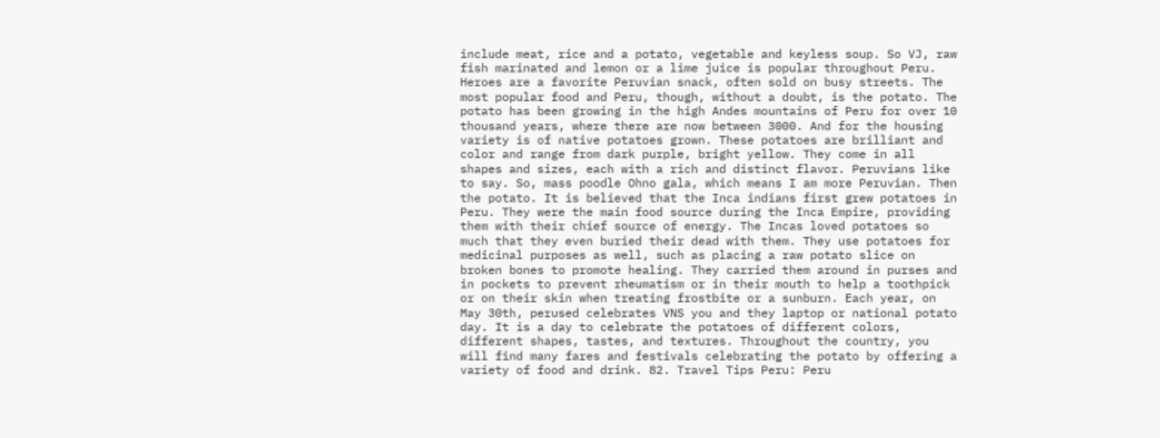include meat, rice and a potato, vegetable and keyless soup. So VJ, raw fish marinated and lemon or a lime juice is popular throughout Peru. Heroes are a favorite Peruvian snack, often sold on busy streets. The most popular food and Peru, though, without a doubt, is the potato. The potato has been growing in the high Andes mountains of Peru for over 10 thousand years, where there are now between 3000. And for the housing variety is of native potatoes grown. These potatoes are brilliant and color and range from dark purple, bright yellow. They come in all shapes and sizes, each with a rich and distinct flavor. Peruvians like to say. So, mass poodle Ohno gala, which means I am more Peruvian. Then the potato. It is believed that the Inca indians first grew potatoes in Peru. They were the main food source during the Inca Empire, providing them with their chief source of energy. The Incas loved potatoes so much that they even buried their dead with them. They use potatoes for medicinal purposes as well, such as placing a raw potato slice on broken bones to promote healing. They carried them around in purses and in pockets to prevent rheumatism or in their mouth to help a toothpick or on their skin when treating frostbite or a sunburn. Each year, on May 30th, perused celebrates VNS you and they laptop or national potato day. It is a day to celebrate the potatoes of different colors, different shapes, tastes, and textures. Throughout the country, you will find many fares and festivals celebrating the potato by offering a variety of food and drink. 82. Travel Tips Peru: Peru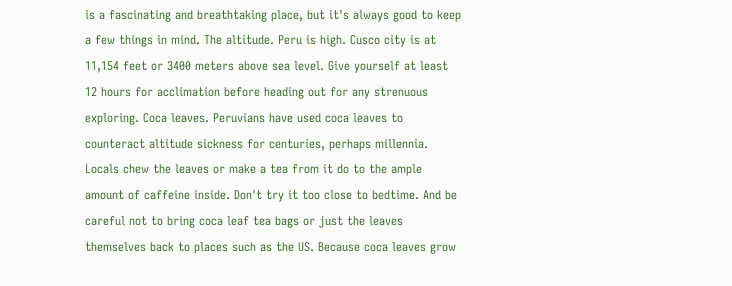is a fascinating and breathtaking place, but it's always good to keep a few things in mind. The altitude. Peru is high. Cusco city is at 11,154 feet or 3400 meters above sea level. Give yourself at least 12 hours for acclimation before heading out for any strenuous exploring. Coca leaves. Peruvians have used coca leaves to counteract altitude sickness for centuries, perhaps millennia. Locals chew the leaves or make a tea from it do to the ample amount of caffeine inside. Don't try it too close to bedtime. And be careful not to bring coca leaf tea bags or just the leaves themselves back to places such as the US. Because coca leaves grow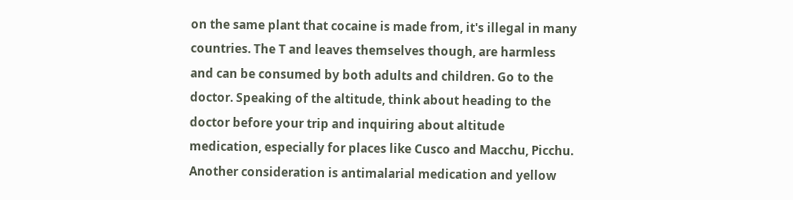on the same plant that cocaine is made from, it's illegal in many countries. The T and leaves themselves though, are harmless and can be consumed by both adults and children. Go to the doctor. Speaking of the altitude, think about heading to the doctor before your trip and inquiring about altitude medication, especially for places like Cusco and Macchu, Picchu. Another consideration is antimalarial medication and yellow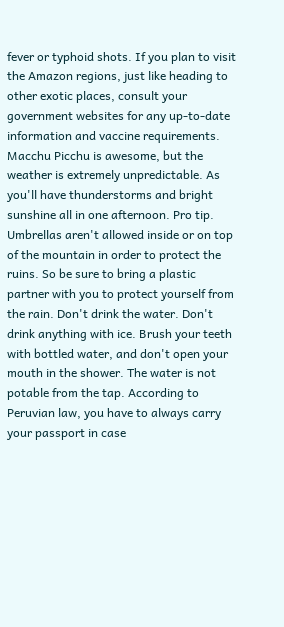fever or typhoid shots. If you plan to visit the Amazon regions, just like heading to other exotic places, consult your government websites for any up-to-date information and vaccine requirements. Macchu Picchu is awesome, but the weather is extremely unpredictable. As you'll have thunderstorms and bright sunshine all in one afternoon. Pro tip. Umbrellas aren't allowed inside or on top of the mountain in order to protect the ruins. So be sure to bring a plastic partner with you to protect yourself from the rain. Don't drink the water. Don't drink anything with ice. Brush your teeth with bottled water, and don't open your mouth in the shower. The water is not potable from the tap. According to Peruvian law, you have to always carry your passport in case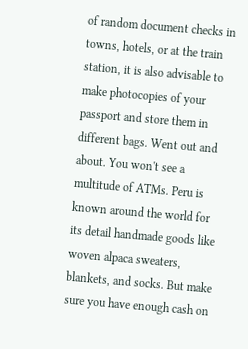of random document checks in towns, hotels, or at the train station, it is also advisable to make photocopies of your passport and store them in different bags. Went out and about. You won't see a multitude of ATMs. Peru is known around the world for its detail handmade goods like woven alpaca sweaters, blankets, and socks. But make sure you have enough cash on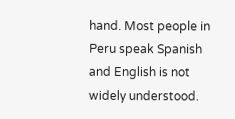hand. Most people in Peru speak Spanish and English is not widely understood.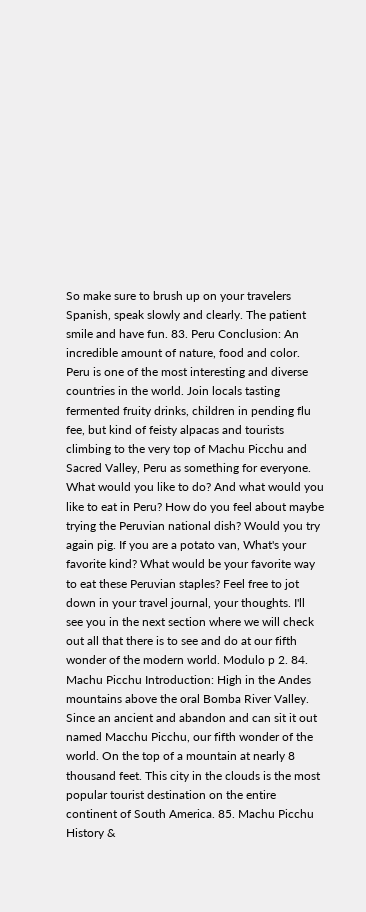So make sure to brush up on your travelers Spanish, speak slowly and clearly. The patient smile and have fun. 83. Peru Conclusion: An incredible amount of nature, food and color. Peru is one of the most interesting and diverse countries in the world. Join locals tasting fermented fruity drinks, children in pending flu fee, but kind of feisty alpacas and tourists climbing to the very top of Machu Picchu and Sacred Valley, Peru as something for everyone. What would you like to do? And what would you like to eat in Peru? How do you feel about maybe trying the Peruvian national dish? Would you try again pig. If you are a potato van, What's your favorite kind? What would be your favorite way to eat these Peruvian staples? Feel free to jot down in your travel journal, your thoughts. I'll see you in the next section where we will check out all that there is to see and do at our fifth wonder of the modern world. Modulo p 2. 84. Machu Picchu Introduction: High in the Andes mountains above the oral Bomba River Valley. Since an ancient and abandon and can sit it out named Macchu Picchu, our fifth wonder of the world. On the top of a mountain at nearly 8 thousand feet. This city in the clouds is the most popular tourist destination on the entire continent of South America. 85. Machu Picchu History &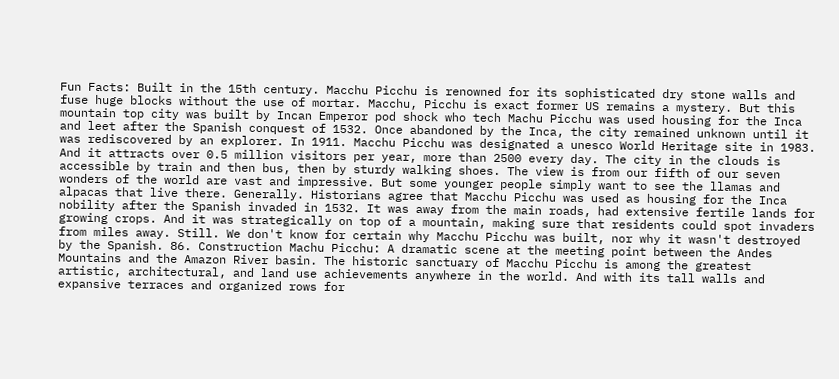Fun Facts: Built in the 15th century. Macchu Picchu is renowned for its sophisticated dry stone walls and fuse huge blocks without the use of mortar. Macchu, Picchu is exact former US remains a mystery. But this mountain top city was built by Incan Emperor pod shock who tech Machu Picchu was used housing for the Inca and leet after the Spanish conquest of 1532. Once abandoned by the Inca, the city remained unknown until it was rediscovered by an explorer. In 1911. Macchu Picchu was designated a unesco World Heritage site in 1983. And it attracts over 0.5 million visitors per year, more than 2500 every day. The city in the clouds is accessible by train and then bus, then by sturdy walking shoes. The view is from our fifth of our seven wonders of the world are vast and impressive. But some younger people simply want to see the llamas and alpacas that live there. Generally. Historians agree that Macchu Picchu was used as housing for the Inca nobility after the Spanish invaded in 1532. It was away from the main roads, had extensive fertile lands for growing crops. And it was strategically on top of a mountain, making sure that residents could spot invaders from miles away. Still. We don't know for certain why Macchu Picchu was built, nor why it wasn't destroyed by the Spanish. 86. Construction Machu Picchu: A dramatic scene at the meeting point between the Andes Mountains and the Amazon River basin. The historic sanctuary of Macchu Picchu is among the greatest artistic, architectural, and land use achievements anywhere in the world. And with its tall walls and expansive terraces and organized rows for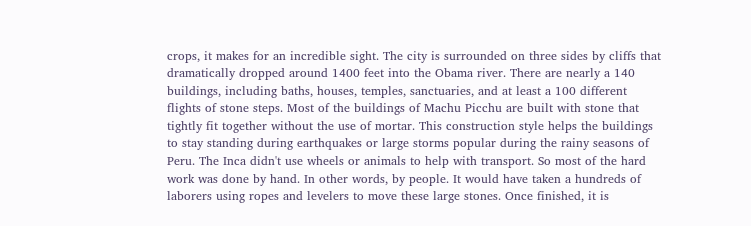crops, it makes for an incredible sight. The city is surrounded on three sides by cliffs that dramatically dropped around 1400 feet into the Obama river. There are nearly a 140 buildings, including baths, houses, temples, sanctuaries, and at least a 100 different flights of stone steps. Most of the buildings of Machu Picchu are built with stone that tightly fit together without the use of mortar. This construction style helps the buildings to stay standing during earthquakes or large storms popular during the rainy seasons of Peru. The Inca didn't use wheels or animals to help with transport. So most of the hard work was done by hand. In other words, by people. It would have taken a hundreds of laborers using ropes and levelers to move these large stones. Once finished, it is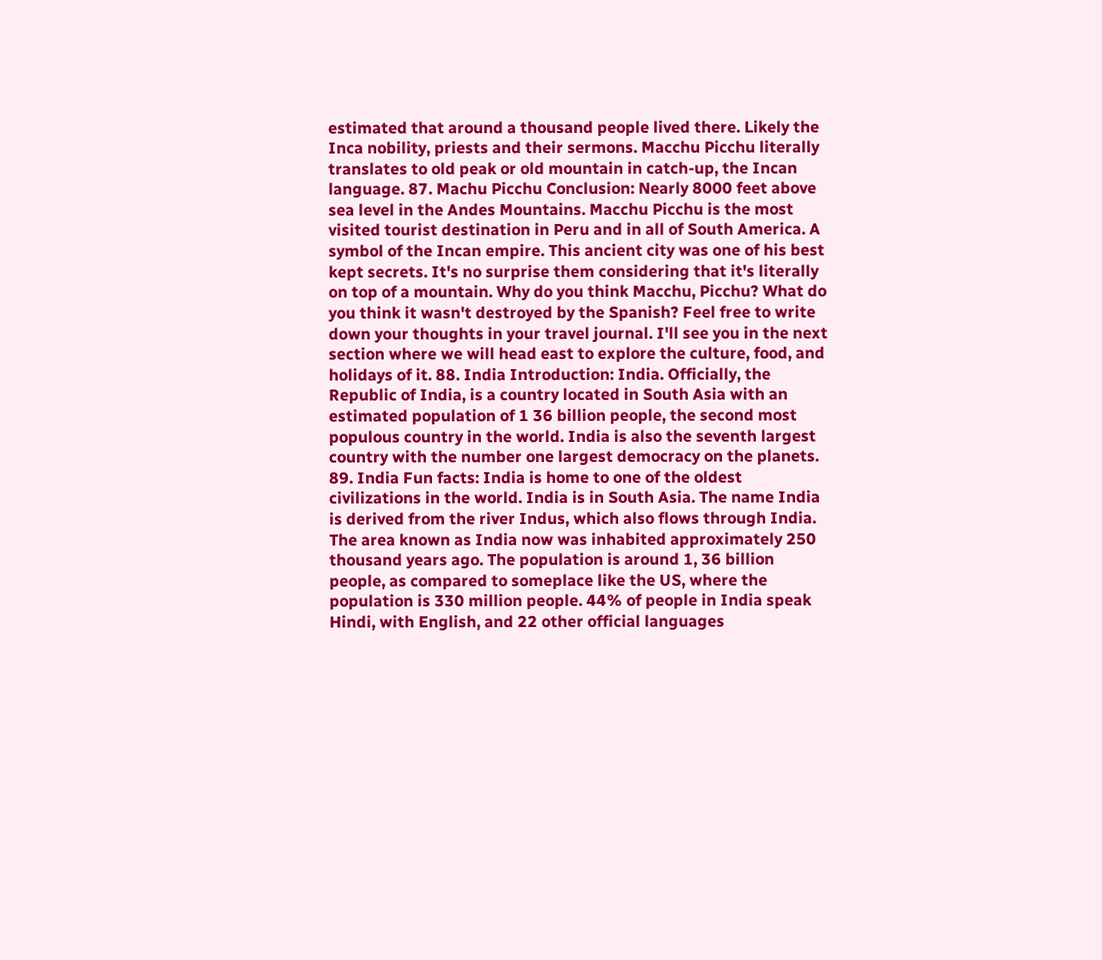estimated that around a thousand people lived there. Likely the Inca nobility, priests and their sermons. Macchu Picchu literally translates to old peak or old mountain in catch-up, the Incan language. 87. Machu Picchu Conclusion: Nearly 8000 feet above sea level in the Andes Mountains. Macchu Picchu is the most visited tourist destination in Peru and in all of South America. A symbol of the Incan empire. This ancient city was one of his best kept secrets. It's no surprise them considering that it's literally on top of a mountain. Why do you think Macchu, Picchu? What do you think it wasn't destroyed by the Spanish? Feel free to write down your thoughts in your travel journal. I'll see you in the next section where we will head east to explore the culture, food, and holidays of it. 88. India Introduction: India. Officially, the Republic of India, is a country located in South Asia with an estimated population of 1 36 billion people, the second most populous country in the world. India is also the seventh largest country with the number one largest democracy on the planets. 89. India Fun facts: India is home to one of the oldest civilizations in the world. India is in South Asia. The name India is derived from the river Indus, which also flows through India. The area known as India now was inhabited approximately 250 thousand years ago. The population is around 1, 36 billion people, as compared to someplace like the US, where the population is 330 million people. 44% of people in India speak Hindi, with English, and 22 other official languages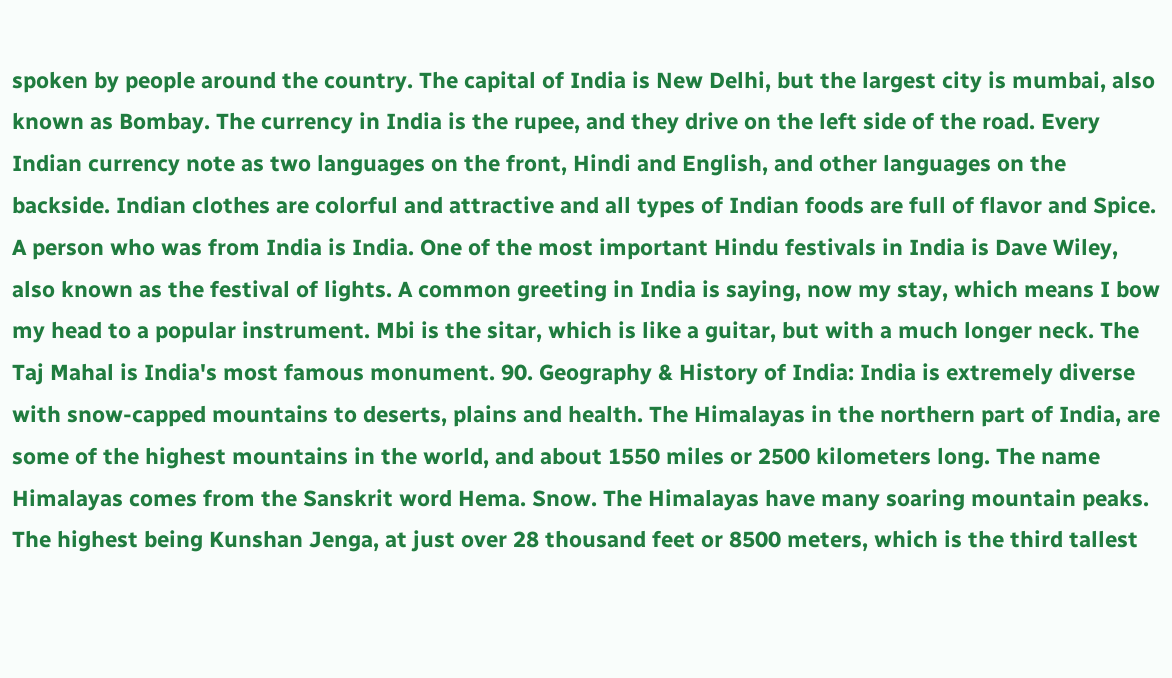spoken by people around the country. The capital of India is New Delhi, but the largest city is mumbai, also known as Bombay. The currency in India is the rupee, and they drive on the left side of the road. Every Indian currency note as two languages on the front, Hindi and English, and other languages on the backside. Indian clothes are colorful and attractive and all types of Indian foods are full of flavor and Spice. A person who was from India is India. One of the most important Hindu festivals in India is Dave Wiley, also known as the festival of lights. A common greeting in India is saying, now my stay, which means I bow my head to a popular instrument. Mbi is the sitar, which is like a guitar, but with a much longer neck. The Taj Mahal is India's most famous monument. 90. Geography & History of India: India is extremely diverse with snow-capped mountains to deserts, plains and health. The Himalayas in the northern part of India, are some of the highest mountains in the world, and about 1550 miles or 2500 kilometers long. The name Himalayas comes from the Sanskrit word Hema. Snow. The Himalayas have many soaring mountain peaks. The highest being Kunshan Jenga, at just over 28 thousand feet or 8500 meters, which is the third tallest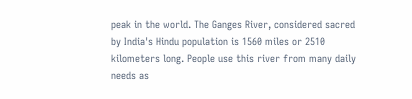peak in the world. The Ganges River, considered sacred by India's Hindu population is 1560 miles or 2510 kilometers long. People use this river from many daily needs as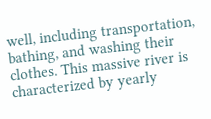well, including transportation, bathing, and washing their clothes. This massive river is characterized by yearly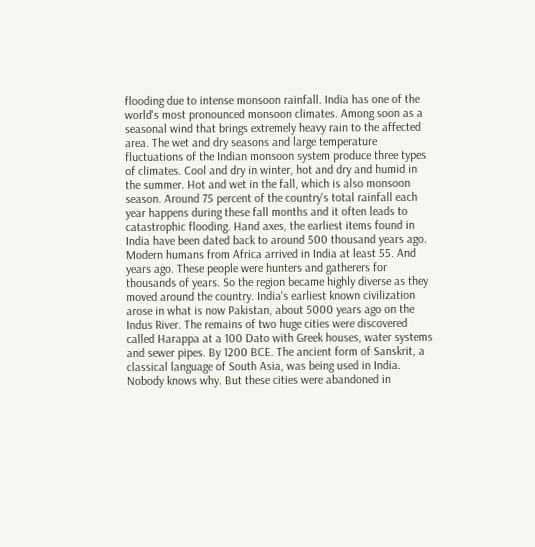flooding due to intense monsoon rainfall. India has one of the world's most pronounced monsoon climates. Among soon as a seasonal wind that brings extremely heavy rain to the affected area. The wet and dry seasons and large temperature fluctuations of the Indian monsoon system produce three types of climates. Cool and dry in winter, hot and dry and humid in the summer. Hot and wet in the fall, which is also monsoon season. Around 75 percent of the country's total rainfall each year happens during these fall months and it often leads to catastrophic flooding. Hand axes, the earliest items found in India have been dated back to around 500 thousand years ago. Modern humans from Africa arrived in India at least 55. And years ago. These people were hunters and gatherers for thousands of years. So the region became highly diverse as they moved around the country. India's earliest known civilization arose in what is now Pakistan, about 5000 years ago on the Indus River. The remains of two huge cities were discovered called Harappa at a 100 Dato with Greek houses, water systems and sewer pipes. By 1200 BCE. The ancient form of Sanskrit, a classical language of South Asia, was being used in India. Nobody knows why. But these cities were abandoned in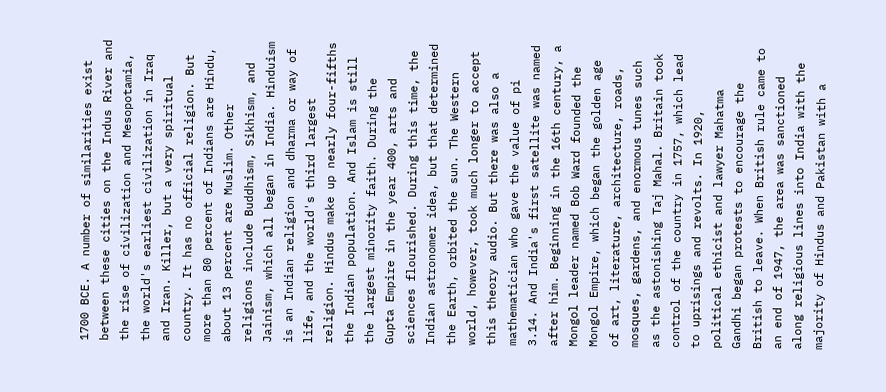1700 BCE. A number of similarities exist between these cities on the Indus River and the rise of civilization and Mesopotamia, the world's earliest civilization in Iraq and Iran. Killer, but a very spiritual country. It has no official religion. But more than 80 percent of Indians are Hindu, about 13 percent are Muslim. Other religions include Buddhism, Sikhism, and Jainism, which all began in India. Hinduism is an Indian religion and dharma or way of life, and the world's third largest religion. Hindus make up nearly four-fifths the Indian population. And Islam is still the largest minority faith. During the Gupta Empire in the year 400, arts and sciences flourished. During this time, the Indian astronomer idea, but that determined the Earth, orbited the sun. The Western world, however, took much longer to accept this theory audio. But there was also a mathematician who gave the value of pi 3.14. And India's first satellite was named after him. Beginning in the 16th century, a Mongol leader named Bob Ward founded the Mongol Empire, which began the golden age of art, literature, architecture, roads, mosques, gardens, and enormous tunes such as the astonishing Taj Mahal. Britain took control of the country in 1757, which lead to uprisings and revolts. In 1920, political ethicist and lawyer Mahatma Gandhi began protests to encourage the British to leave. When British rule came to an end of 1947, the area was sanctioned along religious lines into India with the majority of Hindus and Pakistan with a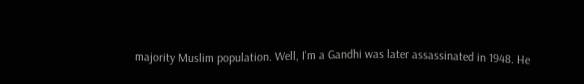majority Muslim population. Well, I'm a Gandhi was later assassinated in 1948. He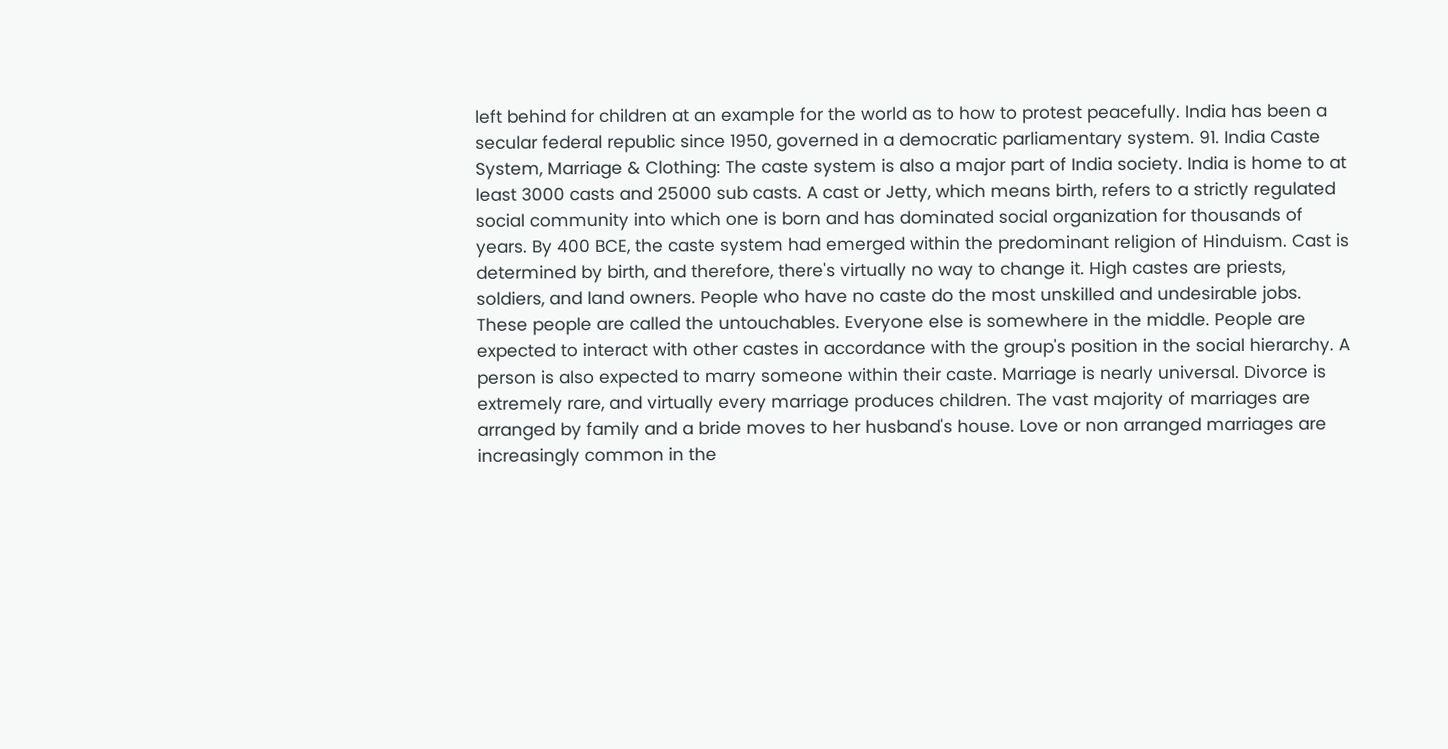left behind for children at an example for the world as to how to protest peacefully. India has been a secular federal republic since 1950, governed in a democratic parliamentary system. 91. India Caste System, Marriage & Clothing: The caste system is also a major part of India society. India is home to at least 3000 casts and 25000 sub casts. A cast or Jetty, which means birth, refers to a strictly regulated social community into which one is born and has dominated social organization for thousands of years. By 400 BCE, the caste system had emerged within the predominant religion of Hinduism. Cast is determined by birth, and therefore, there's virtually no way to change it. High castes are priests, soldiers, and land owners. People who have no caste do the most unskilled and undesirable jobs. These people are called the untouchables. Everyone else is somewhere in the middle. People are expected to interact with other castes in accordance with the group's position in the social hierarchy. A person is also expected to marry someone within their caste. Marriage is nearly universal. Divorce is extremely rare, and virtually every marriage produces children. The vast majority of marriages are arranged by family and a bride moves to her husband's house. Love or non arranged marriages are increasingly common in the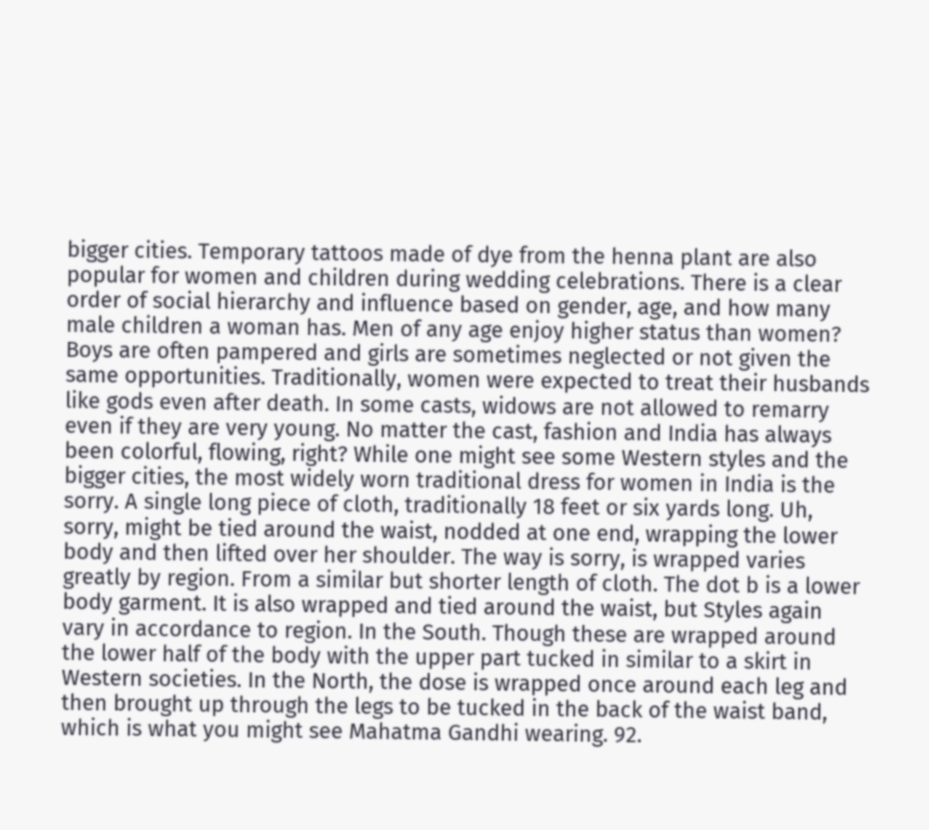bigger cities. Temporary tattoos made of dye from the henna plant are also popular for women and children during wedding celebrations. There is a clear order of social hierarchy and influence based on gender, age, and how many male children a woman has. Men of any age enjoy higher status than women? Boys are often pampered and girls are sometimes neglected or not given the same opportunities. Traditionally, women were expected to treat their husbands like gods even after death. In some casts, widows are not allowed to remarry even if they are very young. No matter the cast, fashion and India has always been colorful, flowing, right? While one might see some Western styles and the bigger cities, the most widely worn traditional dress for women in India is the sorry. A single long piece of cloth, traditionally 18 feet or six yards long. Uh, sorry, might be tied around the waist, nodded at one end, wrapping the lower body and then lifted over her shoulder. The way is sorry, is wrapped varies greatly by region. From a similar but shorter length of cloth. The dot b is a lower body garment. It is also wrapped and tied around the waist, but Styles again vary in accordance to region. In the South. Though these are wrapped around the lower half of the body with the upper part tucked in similar to a skirt in Western societies. In the North, the dose is wrapped once around each leg and then brought up through the legs to be tucked in the back of the waist band, which is what you might see Mahatma Gandhi wearing. 92.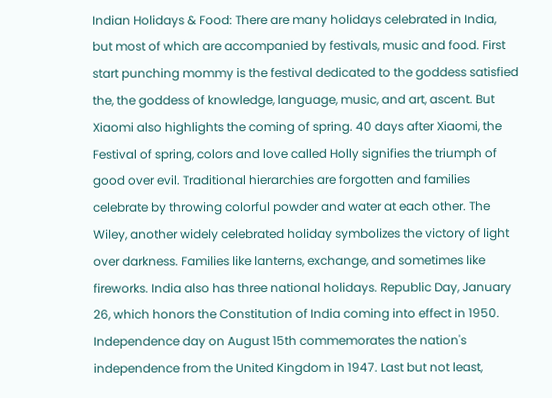Indian Holidays & Food: There are many holidays celebrated in India, but most of which are accompanied by festivals, music and food. First start punching mommy is the festival dedicated to the goddess satisfied the, the goddess of knowledge, language, music, and art, ascent. But Xiaomi also highlights the coming of spring. 40 days after Xiaomi, the Festival of spring, colors and love called Holly signifies the triumph of good over evil. Traditional hierarchies are forgotten and families celebrate by throwing colorful powder and water at each other. The Wiley, another widely celebrated holiday symbolizes the victory of light over darkness. Families like lanterns, exchange, and sometimes like fireworks. India also has three national holidays. Republic Day, January 26, which honors the Constitution of India coming into effect in 1950. Independence day on August 15th commemorates the nation's independence from the United Kingdom in 1947. Last but not least,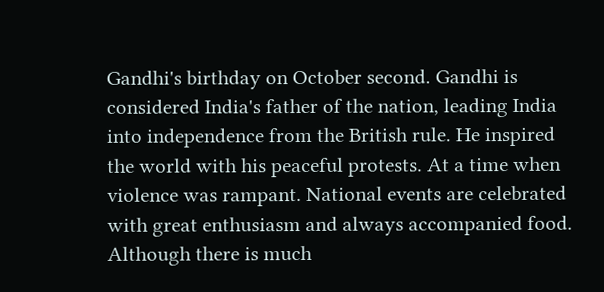Gandhi's birthday on October second. Gandhi is considered India's father of the nation, leading India into independence from the British rule. He inspired the world with his peaceful protests. At a time when violence was rampant. National events are celebrated with great enthusiasm and always accompanied food. Although there is much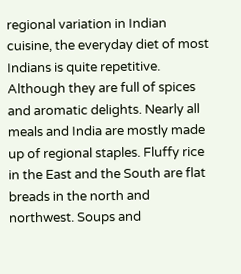regional variation in Indian cuisine, the everyday diet of most Indians is quite repetitive. Although they are full of spices and aromatic delights. Nearly all meals and India are mostly made up of regional staples. Fluffy rice in the East and the South are flat breads in the north and northwest. Soups and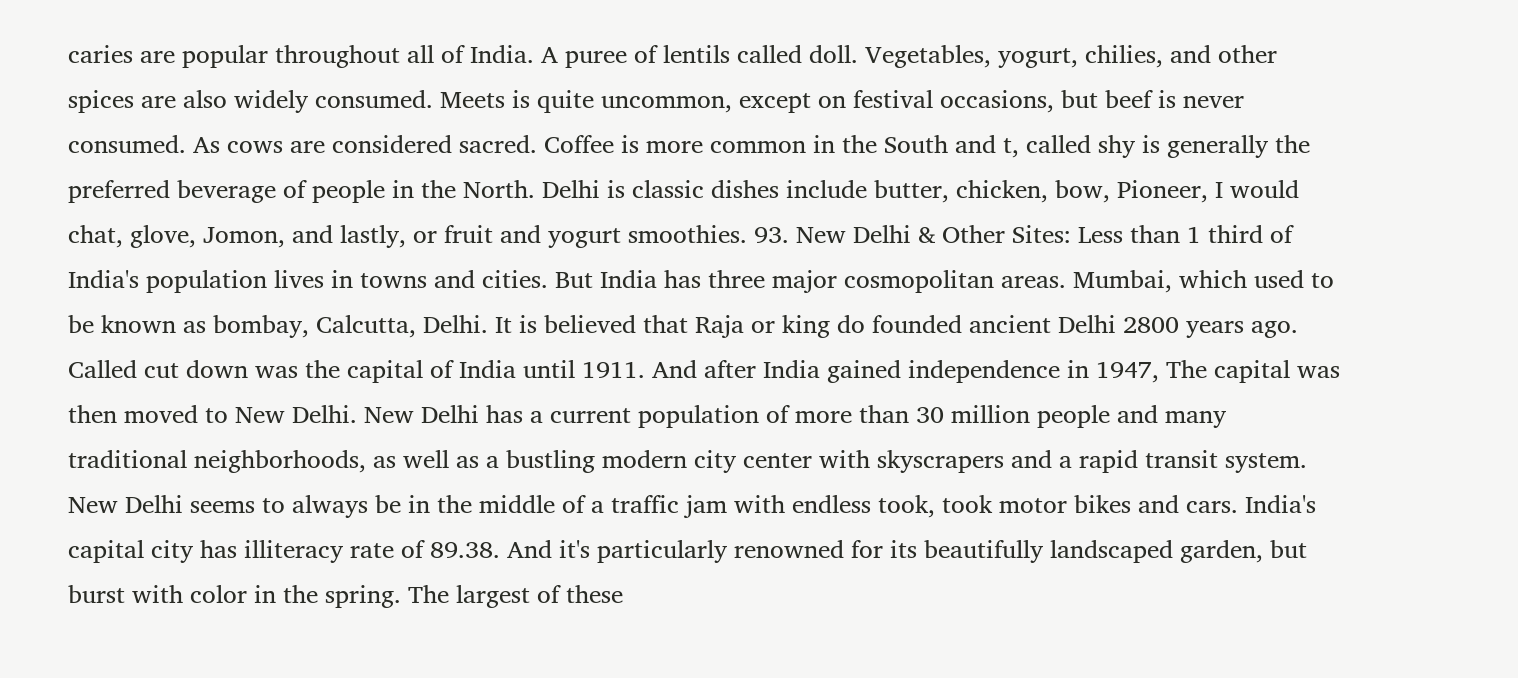caries are popular throughout all of India. A puree of lentils called doll. Vegetables, yogurt, chilies, and other spices are also widely consumed. Meets is quite uncommon, except on festival occasions, but beef is never consumed. As cows are considered sacred. Coffee is more common in the South and t, called shy is generally the preferred beverage of people in the North. Delhi is classic dishes include butter, chicken, bow, Pioneer, I would chat, glove, Jomon, and lastly, or fruit and yogurt smoothies. 93. New Delhi & Other Sites: Less than 1 third of India's population lives in towns and cities. But India has three major cosmopolitan areas. Mumbai, which used to be known as bombay, Calcutta, Delhi. It is believed that Raja or king do founded ancient Delhi 2800 years ago. Called cut down was the capital of India until 1911. And after India gained independence in 1947, The capital was then moved to New Delhi. New Delhi has a current population of more than 30 million people and many traditional neighborhoods, as well as a bustling modern city center with skyscrapers and a rapid transit system. New Delhi seems to always be in the middle of a traffic jam with endless took, took motor bikes and cars. India's capital city has illiteracy rate of 89.38. And it's particularly renowned for its beautifully landscaped garden, but burst with color in the spring. The largest of these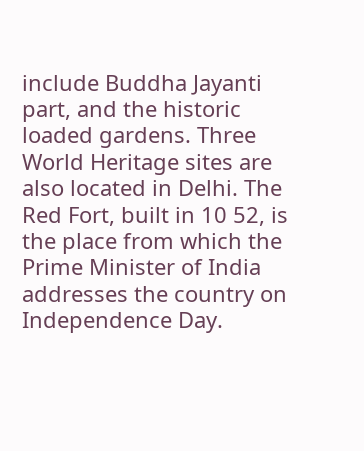include Buddha Jayanti part, and the historic loaded gardens. Three World Heritage sites are also located in Delhi. The Red Fort, built in 10 52, is the place from which the Prime Minister of India addresses the country on Independence Day.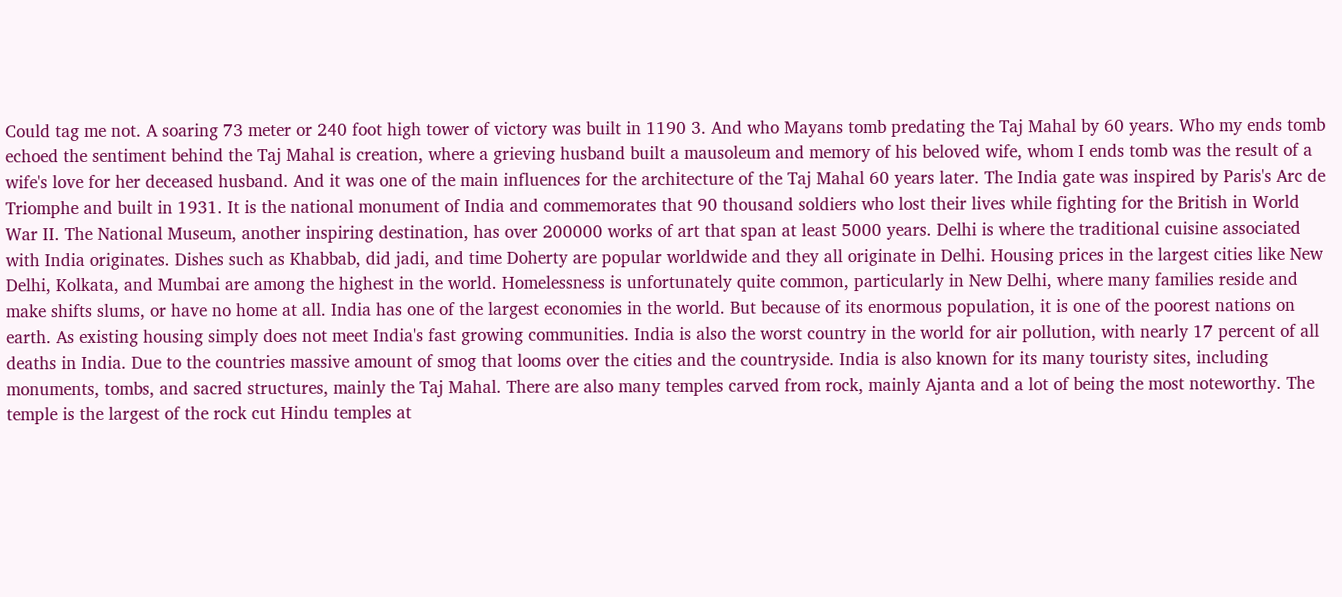Could tag me not. A soaring 73 meter or 240 foot high tower of victory was built in 1190 3. And who Mayans tomb predating the Taj Mahal by 60 years. Who my ends tomb echoed the sentiment behind the Taj Mahal is creation, where a grieving husband built a mausoleum and memory of his beloved wife, whom I ends tomb was the result of a wife's love for her deceased husband. And it was one of the main influences for the architecture of the Taj Mahal 60 years later. The India gate was inspired by Paris's Arc de Triomphe and built in 1931. It is the national monument of India and commemorates that 90 thousand soldiers who lost their lives while fighting for the British in World War II. The National Museum, another inspiring destination, has over 200000 works of art that span at least 5000 years. Delhi is where the traditional cuisine associated with India originates. Dishes such as Khabbab, did jadi, and time Doherty are popular worldwide and they all originate in Delhi. Housing prices in the largest cities like New Delhi, Kolkata, and Mumbai are among the highest in the world. Homelessness is unfortunately quite common, particularly in New Delhi, where many families reside and make shifts slums, or have no home at all. India has one of the largest economies in the world. But because of its enormous population, it is one of the poorest nations on earth. As existing housing simply does not meet India's fast growing communities. India is also the worst country in the world for air pollution, with nearly 17 percent of all deaths in India. Due to the countries massive amount of smog that looms over the cities and the countryside. India is also known for its many touristy sites, including monuments, tombs, and sacred structures, mainly the Taj Mahal. There are also many temples carved from rock, mainly Ajanta and a lot of being the most noteworthy. The temple is the largest of the rock cut Hindu temples at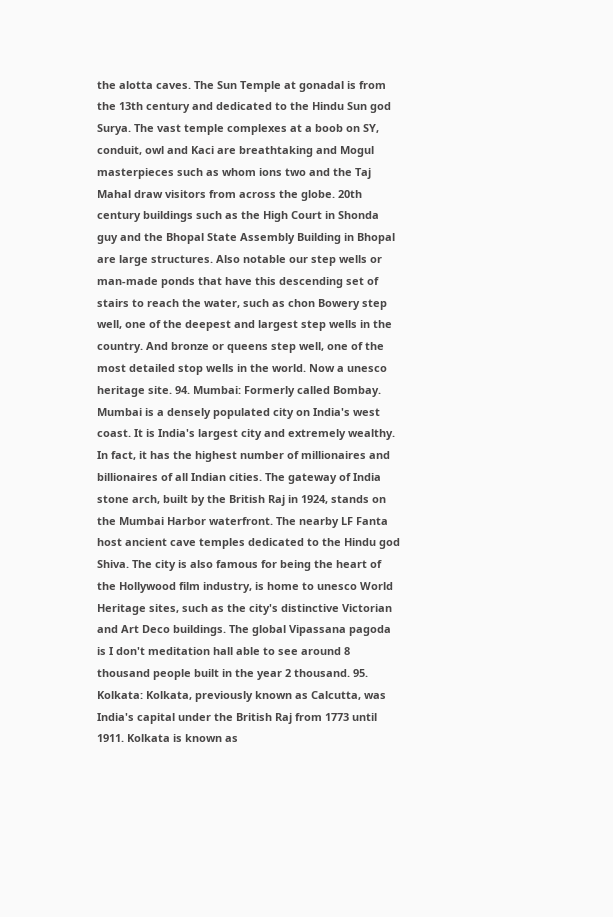the alotta caves. The Sun Temple at gonadal is from the 13th century and dedicated to the Hindu Sun god Surya. The vast temple complexes at a boob on SY, conduit, owl and Kaci are breathtaking and Mogul masterpieces such as whom ions two and the Taj Mahal draw visitors from across the globe. 20th century buildings such as the High Court in Shonda guy and the Bhopal State Assembly Building in Bhopal are large structures. Also notable our step wells or man-made ponds that have this descending set of stairs to reach the water, such as chon Bowery step well, one of the deepest and largest step wells in the country. And bronze or queens step well, one of the most detailed stop wells in the world. Now a unesco heritage site. 94. Mumbai: Formerly called Bombay. Mumbai is a densely populated city on India's west coast. It is India's largest city and extremely wealthy. In fact, it has the highest number of millionaires and billionaires of all Indian cities. The gateway of India stone arch, built by the British Raj in 1924, stands on the Mumbai Harbor waterfront. The nearby LF Fanta host ancient cave temples dedicated to the Hindu god Shiva. The city is also famous for being the heart of the Hollywood film industry, is home to unesco World Heritage sites, such as the city's distinctive Victorian and Art Deco buildings. The global Vipassana pagoda is I don't meditation hall able to see around 8 thousand people built in the year 2 thousand. 95. Kolkata: Kolkata, previously known as Calcutta, was India's capital under the British Raj from 1773 until 1911. Kolkata is known as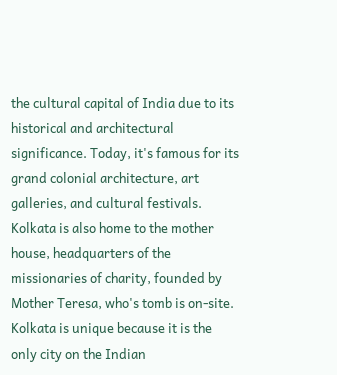the cultural capital of India due to its historical and architectural significance. Today, it's famous for its grand colonial architecture, art galleries, and cultural festivals. Kolkata is also home to the mother house, headquarters of the missionaries of charity, founded by Mother Teresa, who's tomb is on-site. Kolkata is unique because it is the only city on the Indian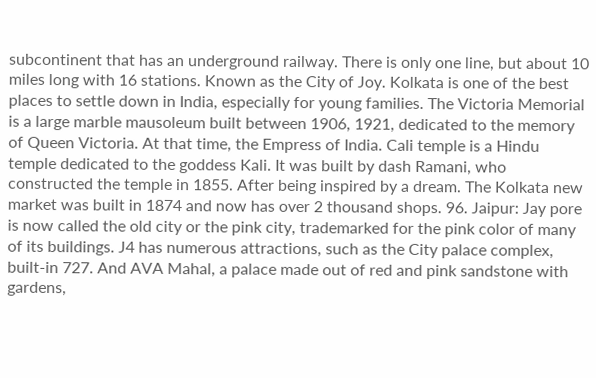subcontinent that has an underground railway. There is only one line, but about 10 miles long with 16 stations. Known as the City of Joy. Kolkata is one of the best places to settle down in India, especially for young families. The Victoria Memorial is a large marble mausoleum built between 1906, 1921, dedicated to the memory of Queen Victoria. At that time, the Empress of India. Cali temple is a Hindu temple dedicated to the goddess Kali. It was built by dash Ramani, who constructed the temple in 1855. After being inspired by a dream. The Kolkata new market was built in 1874 and now has over 2 thousand shops. 96. Jaipur: Jay pore is now called the old city or the pink city, trademarked for the pink color of many of its buildings. J4 has numerous attractions, such as the City palace complex, built-in 727. And AVA Mahal, a palace made out of red and pink sandstone with gardens,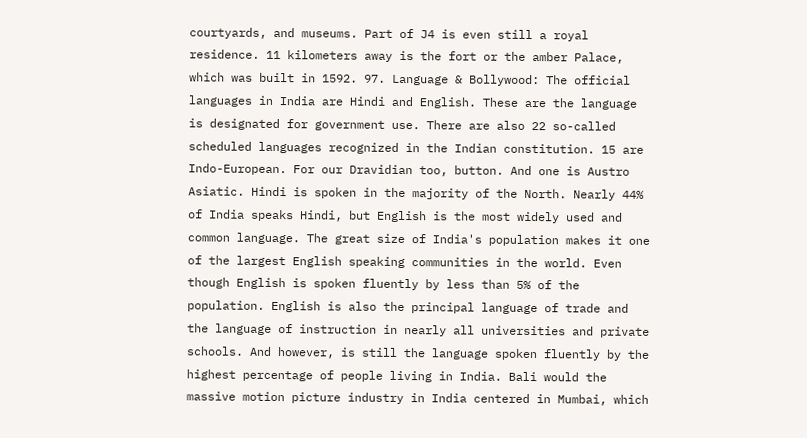courtyards, and museums. Part of J4 is even still a royal residence. 11 kilometers away is the fort or the amber Palace, which was built in 1592. 97. Language & Bollywood: The official languages in India are Hindi and English. These are the language is designated for government use. There are also 22 so-called scheduled languages recognized in the Indian constitution. 15 are Indo-European. For our Dravidian too, button. And one is Austro Asiatic. Hindi is spoken in the majority of the North. Nearly 44% of India speaks Hindi, but English is the most widely used and common language. The great size of India's population makes it one of the largest English speaking communities in the world. Even though English is spoken fluently by less than 5% of the population. English is also the principal language of trade and the language of instruction in nearly all universities and private schools. And however, is still the language spoken fluently by the highest percentage of people living in India. Bali would the massive motion picture industry in India centered in Mumbai, which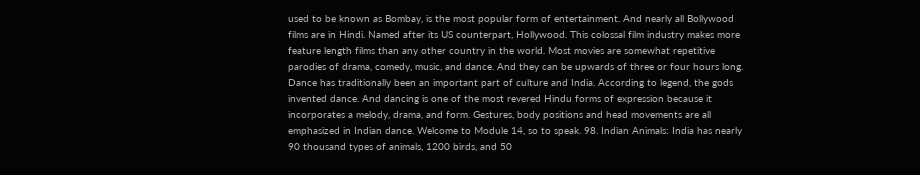used to be known as Bombay, is the most popular form of entertainment. And nearly all Bollywood films are in Hindi. Named after its US counterpart, Hollywood. This colossal film industry makes more feature length films than any other country in the world. Most movies are somewhat repetitive parodies of drama, comedy, music, and dance. And they can be upwards of three or four hours long. Dance has traditionally been an important part of culture and India. According to legend, the gods invented dance. And dancing is one of the most revered Hindu forms of expression because it incorporates a melody, drama, and form. Gestures, body positions and head movements are all emphasized in Indian dance. Welcome to Module 14, so to speak. 98. Indian Animals: India has nearly 90 thousand types of animals, 1200 birds, and 50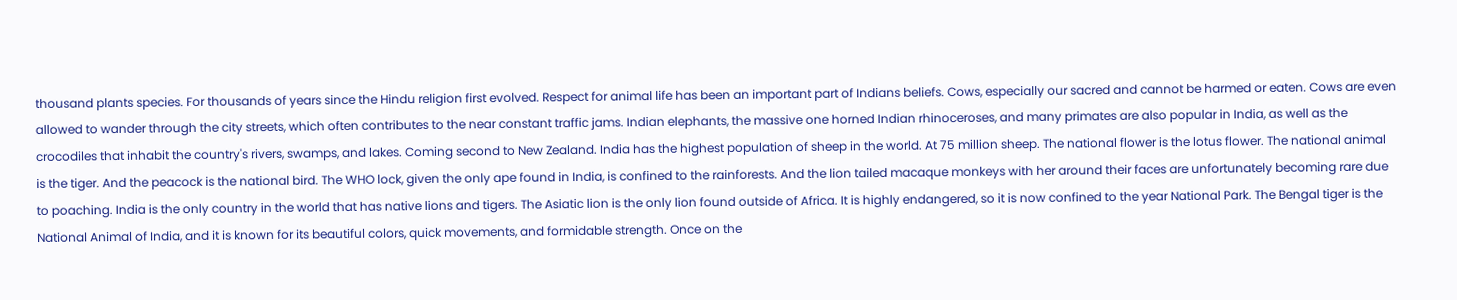thousand plants species. For thousands of years since the Hindu religion first evolved. Respect for animal life has been an important part of Indians beliefs. Cows, especially our sacred and cannot be harmed or eaten. Cows are even allowed to wander through the city streets, which often contributes to the near constant traffic jams. Indian elephants, the massive one horned Indian rhinoceroses, and many primates are also popular in India, as well as the crocodiles that inhabit the country's rivers, swamps, and lakes. Coming second to New Zealand. India has the highest population of sheep in the world. At 75 million sheep. The national flower is the lotus flower. The national animal is the tiger. And the peacock is the national bird. The WHO lock, given the only ape found in India, is confined to the rainforests. And the lion tailed macaque monkeys with her around their faces are unfortunately becoming rare due to poaching. India is the only country in the world that has native lions and tigers. The Asiatic lion is the only lion found outside of Africa. It is highly endangered, so it is now confined to the year National Park. The Bengal tiger is the National Animal of India, and it is known for its beautiful colors, quick movements, and formidable strength. Once on the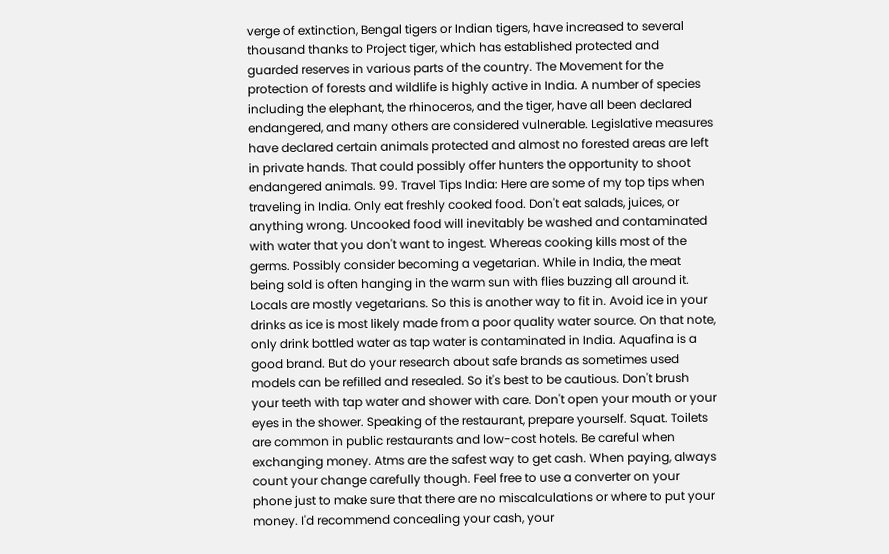verge of extinction, Bengal tigers or Indian tigers, have increased to several thousand thanks to Project tiger, which has established protected and guarded reserves in various parts of the country. The Movement for the protection of forests and wildlife is highly active in India. A number of species including the elephant, the rhinoceros, and the tiger, have all been declared endangered, and many others are considered vulnerable. Legislative measures have declared certain animals protected and almost no forested areas are left in private hands. That could possibly offer hunters the opportunity to shoot endangered animals. 99. Travel Tips India: Here are some of my top tips when traveling in India. Only eat freshly cooked food. Don't eat salads, juices, or anything wrong. Uncooked food will inevitably be washed and contaminated with water that you don't want to ingest. Whereas cooking kills most of the germs. Possibly consider becoming a vegetarian. While in India, the meat being sold is often hanging in the warm sun with flies buzzing all around it. Locals are mostly vegetarians. So this is another way to fit in. Avoid ice in your drinks as ice is most likely made from a poor quality water source. On that note, only drink bottled water as tap water is contaminated in India. Aquafina is a good brand. But do your research about safe brands as sometimes used models can be refilled and resealed. So it's best to be cautious. Don't brush your teeth with tap water and shower with care. Don't open your mouth or your eyes in the shower. Speaking of the restaurant, prepare yourself. Squat. Toilets are common in public restaurants and low-cost hotels. Be careful when exchanging money. Atms are the safest way to get cash. When paying, always count your change carefully though. Feel free to use a converter on your phone just to make sure that there are no miscalculations or where to put your money. I'd recommend concealing your cash, your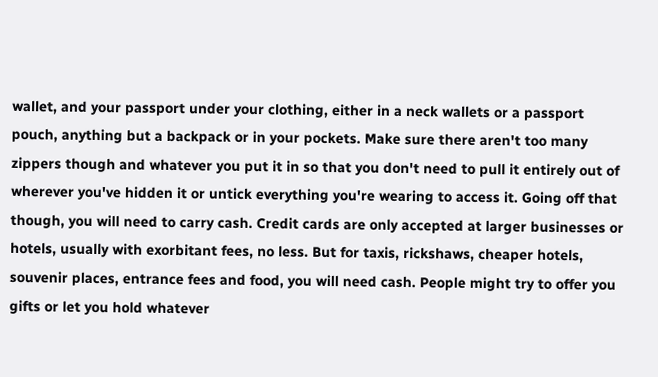wallet, and your passport under your clothing, either in a neck wallets or a passport pouch, anything but a backpack or in your pockets. Make sure there aren't too many zippers though and whatever you put it in so that you don't need to pull it entirely out of wherever you've hidden it or untick everything you're wearing to access it. Going off that though, you will need to carry cash. Credit cards are only accepted at larger businesses or hotels, usually with exorbitant fees, no less. But for taxis, rickshaws, cheaper hotels, souvenir places, entrance fees and food, you will need cash. People might try to offer you gifts or let you hold whatever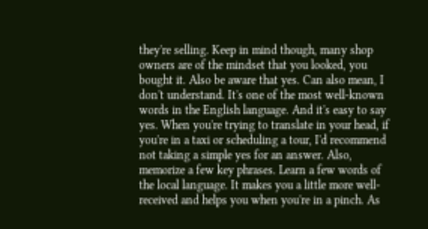they're selling. Keep in mind though, many shop owners are of the mindset that you looked, you bought it. Also be aware that yes. Can also mean, I don't understand. It's one of the most well-known words in the English language. And it's easy to say yes. When you're trying to translate in your head, if you're in a taxi or scheduling a tour, I'd recommend not taking a simple yes for an answer. Also, memorize a few key phrases. Learn a few words of the local language. It makes you a little more well-received and helps you when you're in a pinch. As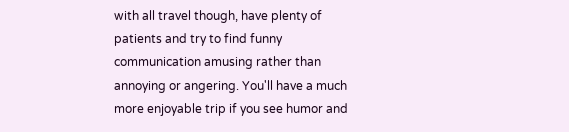with all travel though, have plenty of patients and try to find funny communication amusing rather than annoying or angering. You'll have a much more enjoyable trip if you see humor and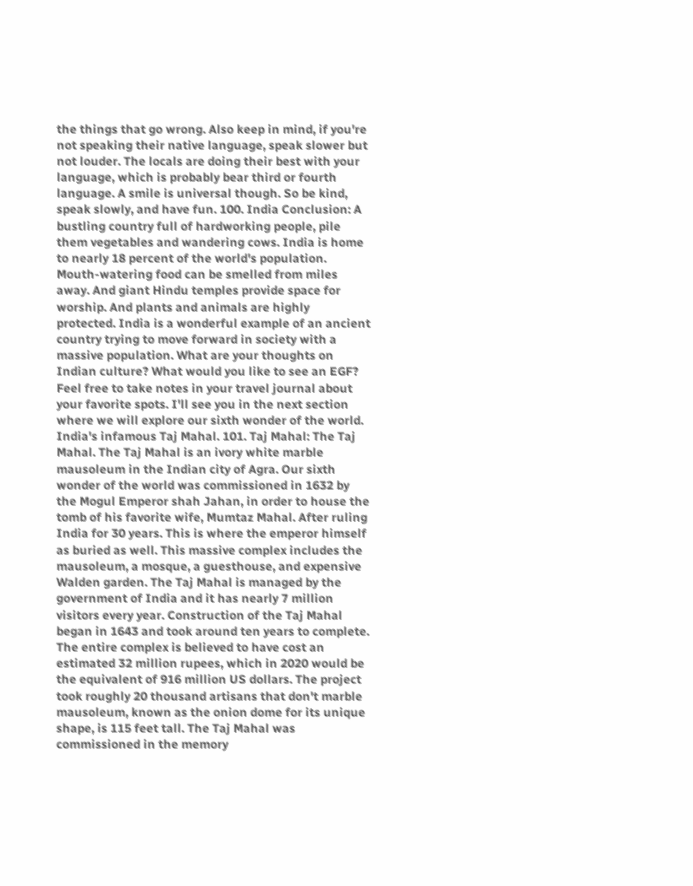the things that go wrong. Also keep in mind, if you're not speaking their native language, speak slower but not louder. The locals are doing their best with your language, which is probably bear third or fourth language. A smile is universal though. So be kind, speak slowly, and have fun. 100. India Conclusion: A bustling country full of hardworking people, pile them vegetables and wandering cows. India is home to nearly 18 percent of the world's population. Mouth-watering food can be smelled from miles away. And giant Hindu temples provide space for worship. And plants and animals are highly protected. India is a wonderful example of an ancient country trying to move forward in society with a massive population. What are your thoughts on Indian culture? What would you like to see an EGF? Feel free to take notes in your travel journal about your favorite spots. I'll see you in the next section where we will explore our sixth wonder of the world. India's infamous Taj Mahal. 101. Taj Mahal: The Taj Mahal. The Taj Mahal is an ivory white marble mausoleum in the Indian city of Agra. Our sixth wonder of the world was commissioned in 1632 by the Mogul Emperor shah Jahan, in order to house the tomb of his favorite wife, Mumtaz Mahal. After ruling India for 30 years. This is where the emperor himself as buried as well. This massive complex includes the mausoleum, a mosque, a guesthouse, and expensive Walden garden. The Taj Mahal is managed by the government of India and it has nearly 7 million visitors every year. Construction of the Taj Mahal began in 1643 and took around ten years to complete. The entire complex is believed to have cost an estimated 32 million rupees, which in 2020 would be the equivalent of 916 million US dollars. The project took roughly 20 thousand artisans that don't marble mausoleum, known as the onion dome for its unique shape, is 115 feet tall. The Taj Mahal was commissioned in the memory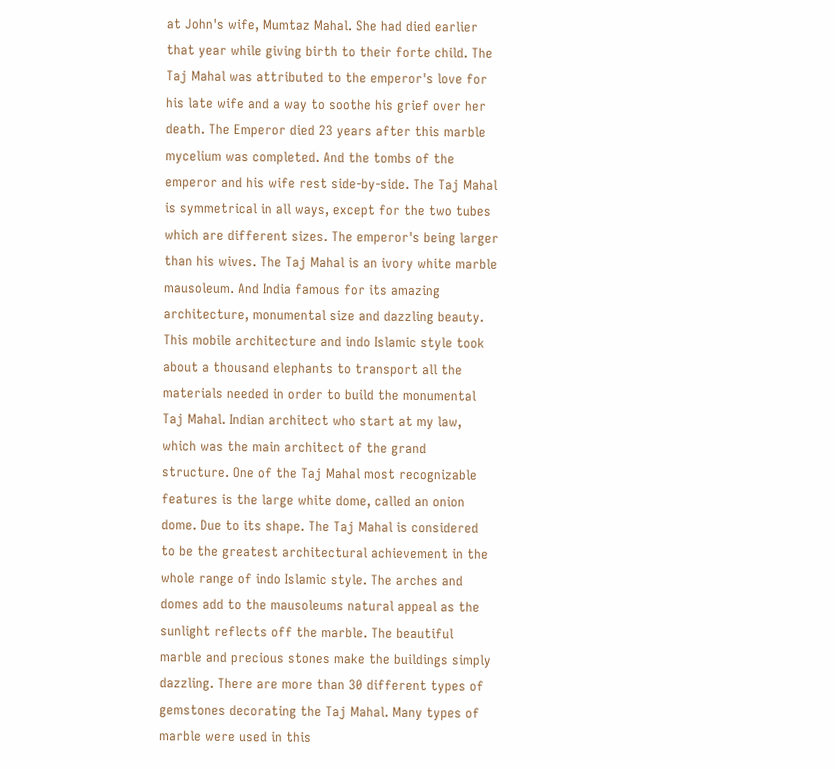at John's wife, Mumtaz Mahal. She had died earlier that year while giving birth to their forte child. The Taj Mahal was attributed to the emperor's love for his late wife and a way to soothe his grief over her death. The Emperor died 23 years after this marble mycelium was completed. And the tombs of the emperor and his wife rest side-by-side. The Taj Mahal is symmetrical in all ways, except for the two tubes which are different sizes. The emperor's being larger than his wives. The Taj Mahal is an ivory white marble mausoleum. And India famous for its amazing architecture, monumental size and dazzling beauty. This mobile architecture and indo Islamic style took about a thousand elephants to transport all the materials needed in order to build the monumental Taj Mahal. Indian architect who start at my law, which was the main architect of the grand structure. One of the Taj Mahal most recognizable features is the large white dome, called an onion dome. Due to its shape. The Taj Mahal is considered to be the greatest architectural achievement in the whole range of indo Islamic style. The arches and domes add to the mausoleums natural appeal as the sunlight reflects off the marble. The beautiful marble and precious stones make the buildings simply dazzling. There are more than 30 different types of gemstones decorating the Taj Mahal. Many types of marble were used in this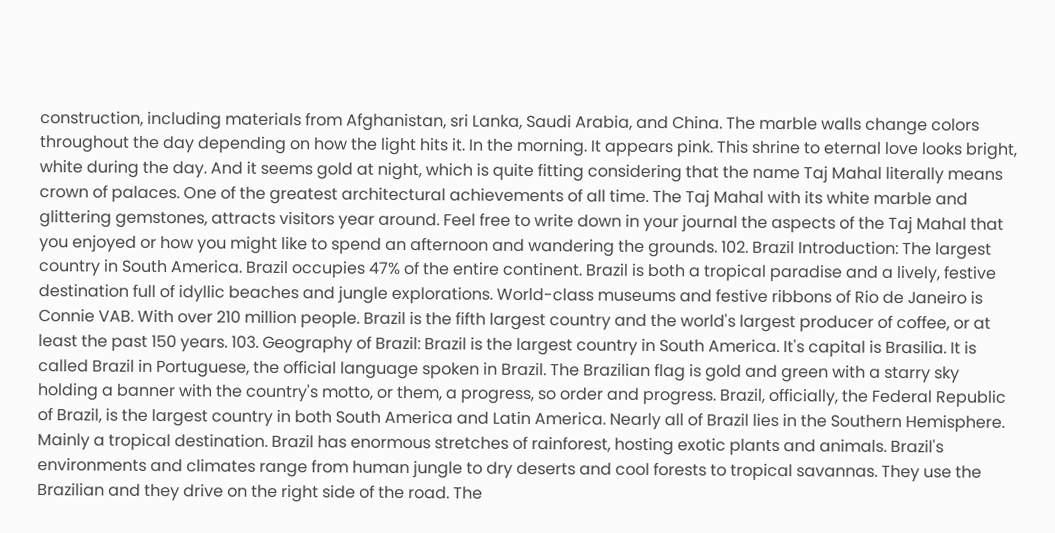construction, including materials from Afghanistan, sri Lanka, Saudi Arabia, and China. The marble walls change colors throughout the day depending on how the light hits it. In the morning. It appears pink. This shrine to eternal love looks bright, white during the day. And it seems gold at night, which is quite fitting considering that the name Taj Mahal literally means crown of palaces. One of the greatest architectural achievements of all time. The Taj Mahal with its white marble and glittering gemstones, attracts visitors year around. Feel free to write down in your journal the aspects of the Taj Mahal that you enjoyed or how you might like to spend an afternoon and wandering the grounds. 102. Brazil Introduction: The largest country in South America. Brazil occupies 47% of the entire continent. Brazil is both a tropical paradise and a lively, festive destination full of idyllic beaches and jungle explorations. World-class museums and festive ribbons of Rio de Janeiro is Connie VAB. With over 210 million people. Brazil is the fifth largest country and the world's largest producer of coffee, or at least the past 150 years. 103. Geography of Brazil: Brazil is the largest country in South America. It's capital is Brasilia. It is called Brazil in Portuguese, the official language spoken in Brazil. The Brazilian flag is gold and green with a starry sky holding a banner with the country's motto, or them, a progress, so order and progress. Brazil, officially, the Federal Republic of Brazil, is the largest country in both South America and Latin America. Nearly all of Brazil lies in the Southern Hemisphere. Mainly a tropical destination. Brazil has enormous stretches of rainforest, hosting exotic plants and animals. Brazil's environments and climates range from human jungle to dry deserts and cool forests to tropical savannas. They use the Brazilian and they drive on the right side of the road. The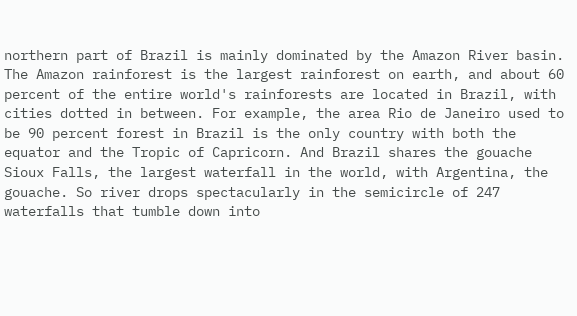northern part of Brazil is mainly dominated by the Amazon River basin. The Amazon rainforest is the largest rainforest on earth, and about 60 percent of the entire world's rainforests are located in Brazil, with cities dotted in between. For example, the area Rio de Janeiro used to be 90 percent forest in Brazil is the only country with both the equator and the Tropic of Capricorn. And Brazil shares the gouache Sioux Falls, the largest waterfall in the world, with Argentina, the gouache. So river drops spectacularly in the semicircle of 247 waterfalls that tumble down into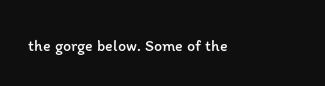the gorge below. Some of the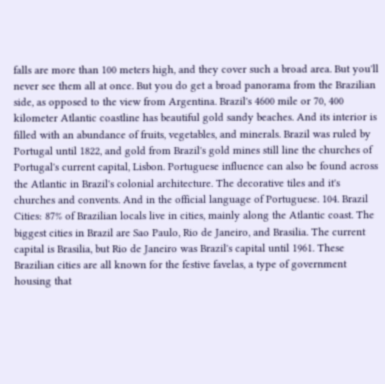falls are more than 100 meters high, and they cover such a broad area. But you'll never see them all at once. But you do get a broad panorama from the Brazilian side, as opposed to the view from Argentina. Brazil's 4600 mile or 70, 400 kilometer Atlantic coastline has beautiful gold sandy beaches. And its interior is filled with an abundance of fruits, vegetables, and minerals. Brazil was ruled by Portugal until 1822, and gold from Brazil's gold mines still line the churches of Portugal's current capital, Lisbon. Portuguese influence can also be found across the Atlantic in Brazil's colonial architecture. The decorative tiles and it's churches and convents. And in the official language of Portuguese. 104. Brazil Cities: 87% of Brazilian locals live in cities, mainly along the Atlantic coast. The biggest cities in Brazil are Sao Paulo, Rio de Janeiro, and Brasilia. The current capital is Brasilia, but Rio de Janeiro was Brazil's capital until 1961. These Brazilian cities are all known for the festive favelas, a type of government housing that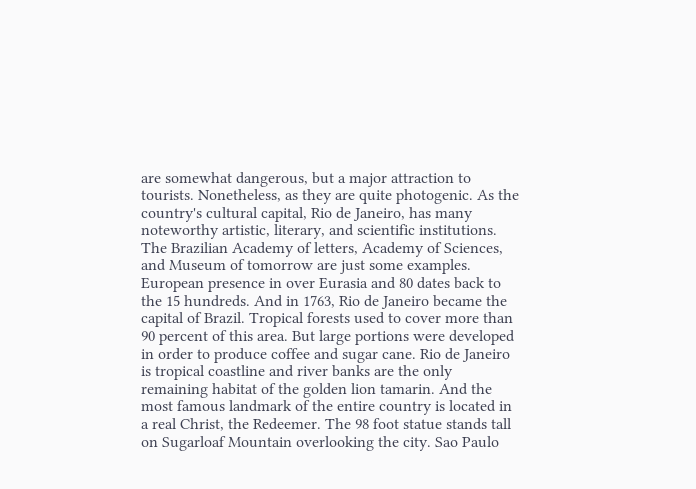are somewhat dangerous, but a major attraction to tourists. Nonetheless, as they are quite photogenic. As the country's cultural capital, Rio de Janeiro, has many noteworthy artistic, literary, and scientific institutions. The Brazilian Academy of letters, Academy of Sciences, and Museum of tomorrow are just some examples. European presence in over Eurasia and 80 dates back to the 15 hundreds. And in 1763, Rio de Janeiro became the capital of Brazil. Tropical forests used to cover more than 90 percent of this area. But large portions were developed in order to produce coffee and sugar cane. Rio de Janeiro is tropical coastline and river banks are the only remaining habitat of the golden lion tamarin. And the most famous landmark of the entire country is located in a real Christ, the Redeemer. The 98 foot statue stands tall on Sugarloaf Mountain overlooking the city. Sao Paulo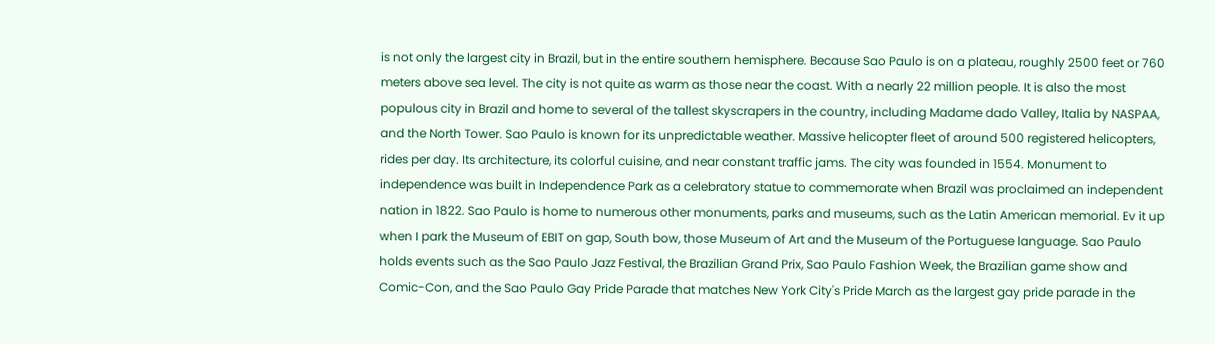is not only the largest city in Brazil, but in the entire southern hemisphere. Because Sao Paulo is on a plateau, roughly 2500 feet or 760 meters above sea level. The city is not quite as warm as those near the coast. With a nearly 22 million people. It is also the most populous city in Brazil and home to several of the tallest skyscrapers in the country, including Madame dado Valley, Italia by NASPAA, and the North Tower. Sao Paulo is known for its unpredictable weather. Massive helicopter fleet of around 500 registered helicopters, rides per day. Its architecture, its colorful cuisine, and near constant traffic jams. The city was founded in 1554. Monument to independence was built in Independence Park as a celebratory statue to commemorate when Brazil was proclaimed an independent nation in 1822. Sao Paulo is home to numerous other monuments, parks and museums, such as the Latin American memorial. Ev it up when I park the Museum of EBIT on gap, South bow, those Museum of Art and the Museum of the Portuguese language. Sao Paulo holds events such as the Sao Paulo Jazz Festival, the Brazilian Grand Prix, Sao Paulo Fashion Week, the Brazilian game show and Comic-Con, and the Sao Paulo Gay Pride Parade that matches New York City's Pride March as the largest gay pride parade in the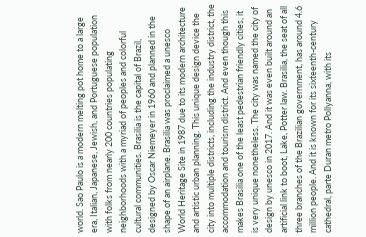world. Sao Paulo is a modern melting pot home to a large era, Italian, Japanese, Jewish, and Portuguese population with folks from nearly 200 countries populating neighborhoods with a myriad of peoples and colorful cultural communities. Brasilia is the capital of Brazil, designed by Oscar Niemeyer in 1960 and planned in the shape of an airplane. Brasilia was proclaimed a unesco World Heritage Site in 1987 due to its modern architecture and artistic urban planning. This unique design device the city into multiple districts, including the industry district, the accommodation and tourism district. And even though this makes Brasilia one of the least pedestrian friendly cities, it is very unique nonetheless. The city was named the city of design by unesco in 2017. And it was even built around an artificial link to boot, Lake, Potter law. Brasilia, the seat of all three branches of the Brazilian government, has around 4.6 million people. And it is known for its sixteenth-century cathedral, parte Duran metro Pollyanna, with its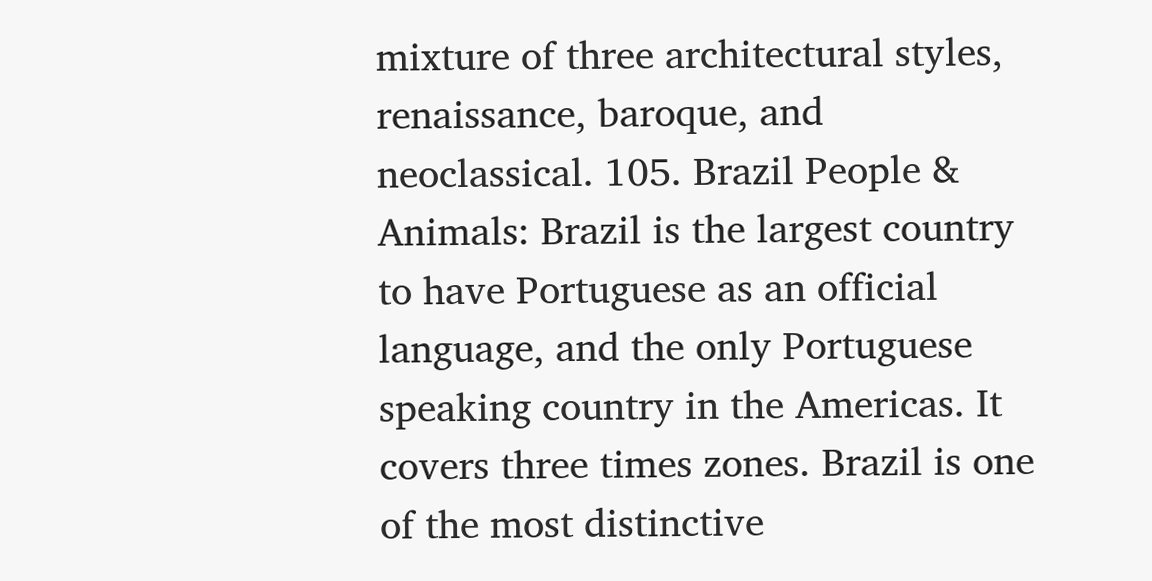mixture of three architectural styles, renaissance, baroque, and neoclassical. 105. Brazil People & Animals: Brazil is the largest country to have Portuguese as an official language, and the only Portuguese speaking country in the Americas. It covers three times zones. Brazil is one of the most distinctive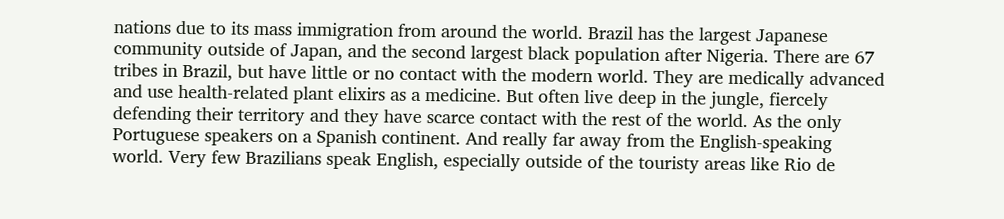nations due to its mass immigration from around the world. Brazil has the largest Japanese community outside of Japan, and the second largest black population after Nigeria. There are 67 tribes in Brazil, but have little or no contact with the modern world. They are medically advanced and use health-related plant elixirs as a medicine. But often live deep in the jungle, fiercely defending their territory and they have scarce contact with the rest of the world. As the only Portuguese speakers on a Spanish continent. And really far away from the English-speaking world. Very few Brazilians speak English, especially outside of the touristy areas like Rio de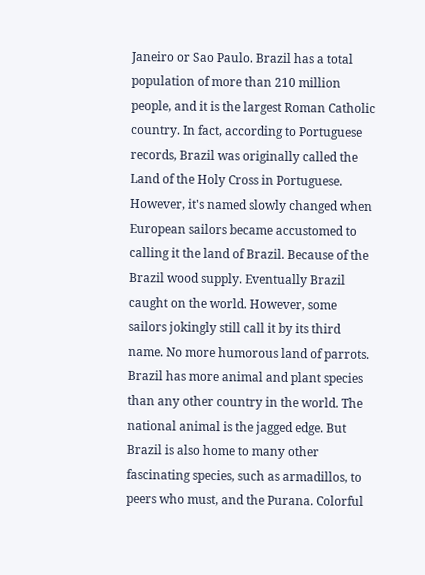Janeiro or Sao Paulo. Brazil has a total population of more than 210 million people, and it is the largest Roman Catholic country. In fact, according to Portuguese records, Brazil was originally called the Land of the Holy Cross in Portuguese. However, it's named slowly changed when European sailors became accustomed to calling it the land of Brazil. Because of the Brazil wood supply. Eventually Brazil caught on the world. However, some sailors jokingly still call it by its third name. No more humorous land of parrots. Brazil has more animal and plant species than any other country in the world. The national animal is the jagged edge. But Brazil is also home to many other fascinating species, such as armadillos, to peers who must, and the Purana. Colorful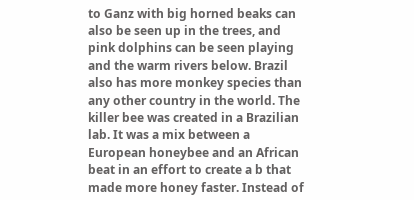to Ganz with big horned beaks can also be seen up in the trees, and pink dolphins can be seen playing and the warm rivers below. Brazil also has more monkey species than any other country in the world. The killer bee was created in a Brazilian lab. It was a mix between a European honeybee and an African beat in an effort to create a b that made more honey faster. Instead of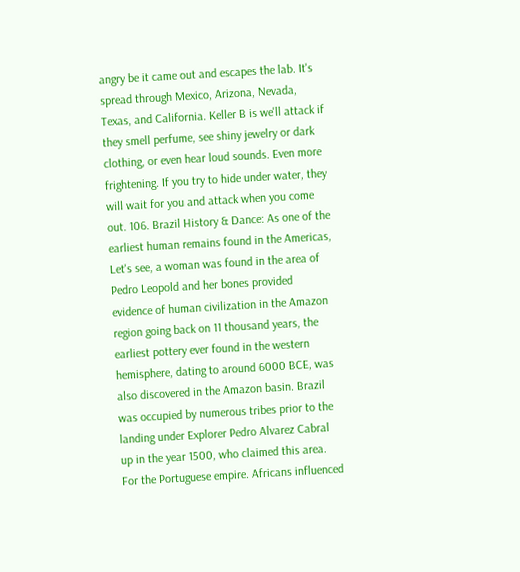angry be it came out and escapes the lab. It's spread through Mexico, Arizona, Nevada, Texas, and California. Keller B is we'll attack if they smell perfume, see shiny jewelry or dark clothing, or even hear loud sounds. Even more frightening. If you try to hide under water, they will wait for you and attack when you come out. 106. Brazil History & Dance: As one of the earliest human remains found in the Americas, Let's see, a woman was found in the area of Pedro Leopold and her bones provided evidence of human civilization in the Amazon region going back on 11 thousand years, the earliest pottery ever found in the western hemisphere, dating to around 6000 BCE, was also discovered in the Amazon basin. Brazil was occupied by numerous tribes prior to the landing under Explorer Pedro Alvarez Cabral up in the year 1500, who claimed this area. For the Portuguese empire. Africans influenced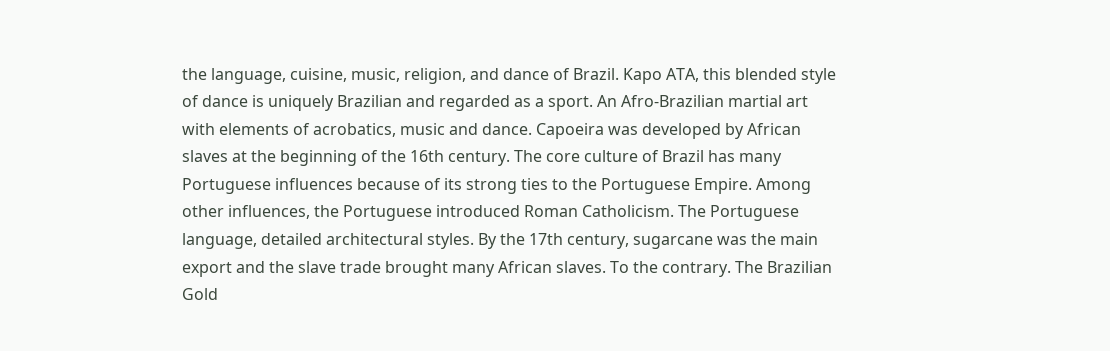the language, cuisine, music, religion, and dance of Brazil. Kapo ATA, this blended style of dance is uniquely Brazilian and regarded as a sport. An Afro-Brazilian martial art with elements of acrobatics, music and dance. Capoeira was developed by African slaves at the beginning of the 16th century. The core culture of Brazil has many Portuguese influences because of its strong ties to the Portuguese Empire. Among other influences, the Portuguese introduced Roman Catholicism. The Portuguese language, detailed architectural styles. By the 17th century, sugarcane was the main export and the slave trade brought many African slaves. To the contrary. The Brazilian Gold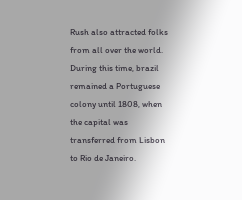Rush also attracted folks from all over the world. During this time, brazil remained a Portuguese colony until 1808, when the capital was transferred from Lisbon to Rio de Janeiro.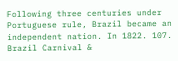Following three centuries under Portuguese rule, Brazil became an independent nation. In 1822. 107. Brazil Carnival &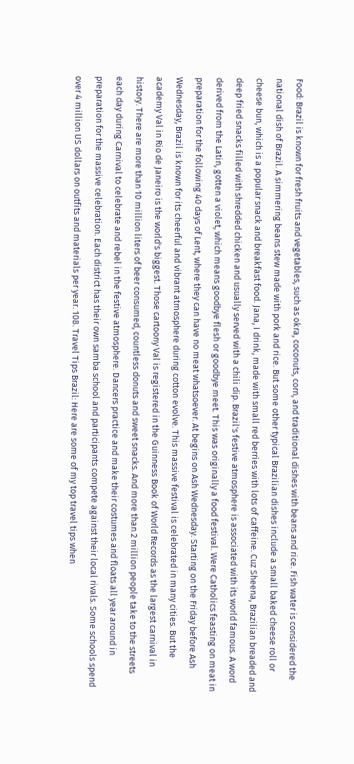Food: Brazil is known for fresh fruits and vegetables, such as okra, coconuts, corn, and traditional dishes with beans and rice. Fish water is considered the national dish of Brazil. A simmering beans stew made with pork and rice. But some other typical Brazilian dishes include a small baked cheese roll or cheese bun, which is a popular snack and breakfast food. Jana, I drink, made with small red berries with lots of caffeine. Cuz Sheena, Brazilian breaded and deep fried snacks filled with shredded chicken and usually served with a chili dip. Brazil's festive atmosphere is associated with its world famous. A word derived from the Latin, gotten a violet, which means goodbye flesh or goodbye meet. This was originally a food festival. Were Catholics feasting on meat in preparation for the following 40 days of Lent, where they can have no meat whatsoever. At begins on Ash Wednesday. Starting on the Friday before Ash Wednesday, Brazil is known for its cheerful and vibrant atmosphere during cotton evolve. This massive festival is celebrated in many cities. But the academy Val in Rio de Janeiro is the world's biggest. Those cartoony Val is registered in the Guinness Book of World Records as the largest carnival in history. There are more than 10 million liters of beer consumed, countless donuts and sweet snacks. And more than 2 million people take to the streets each day during Carnival to celebrate and rebel in the festive atmosphere. Dancers practice and make their costumes and floats all year around in preparation for the massive celebration. Each district has their own samba school and participants compete against their local rivals. Some schools spend over 4 million US dollars on outfits and materials per year. 108. Travel Tips Brazil: Here are some of my top travel tips when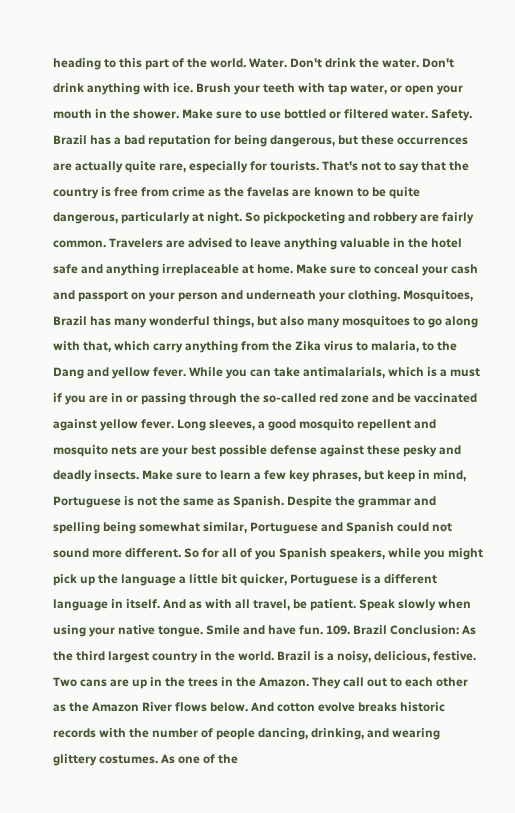heading to this part of the world. Water. Don't drink the water. Don't drink anything with ice. Brush your teeth with tap water, or open your mouth in the shower. Make sure to use bottled or filtered water. Safety. Brazil has a bad reputation for being dangerous, but these occurrences are actually quite rare, especially for tourists. That's not to say that the country is free from crime as the favelas are known to be quite dangerous, particularly at night. So pickpocketing and robbery are fairly common. Travelers are advised to leave anything valuable in the hotel safe and anything irreplaceable at home. Make sure to conceal your cash and passport on your person and underneath your clothing. Mosquitoes, Brazil has many wonderful things, but also many mosquitoes to go along with that, which carry anything from the Zika virus to malaria, to the Dang and yellow fever. While you can take antimalarials, which is a must if you are in or passing through the so-called red zone and be vaccinated against yellow fever. Long sleeves, a good mosquito repellent and mosquito nets are your best possible defense against these pesky and deadly insects. Make sure to learn a few key phrases, but keep in mind, Portuguese is not the same as Spanish. Despite the grammar and spelling being somewhat similar, Portuguese and Spanish could not sound more different. So for all of you Spanish speakers, while you might pick up the language a little bit quicker, Portuguese is a different language in itself. And as with all travel, be patient. Speak slowly when using your native tongue. Smile and have fun. 109. Brazil Conclusion: As the third largest country in the world. Brazil is a noisy, delicious, festive. Two cans are up in the trees in the Amazon. They call out to each other as the Amazon River flows below. And cotton evolve breaks historic records with the number of people dancing, drinking, and wearing glittery costumes. As one of the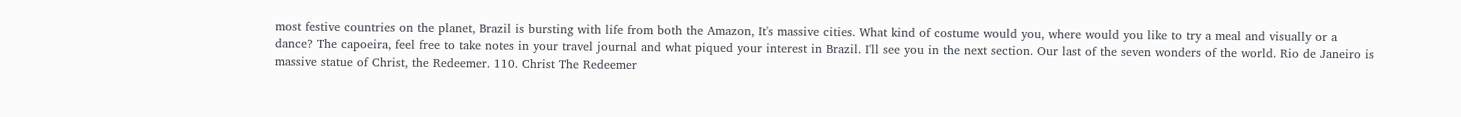most festive countries on the planet, Brazil is bursting with life from both the Amazon, It's massive cities. What kind of costume would you, where would you like to try a meal and visually or a dance? The capoeira, feel free to take notes in your travel journal and what piqued your interest in Brazil. I'll see you in the next section. Our last of the seven wonders of the world. Rio de Janeiro is massive statue of Christ, the Redeemer. 110. Christ The Redeemer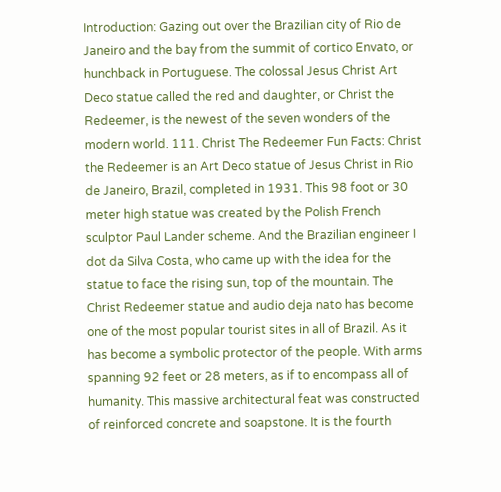Introduction: Gazing out over the Brazilian city of Rio de Janeiro and the bay from the summit of cortico Envato, or hunchback in Portuguese. The colossal Jesus Christ Art Deco statue called the red and daughter, or Christ the Redeemer, is the newest of the seven wonders of the modern world. 111. Christ The Redeemer Fun Facts: Christ the Redeemer is an Art Deco statue of Jesus Christ in Rio de Janeiro, Brazil, completed in 1931. This 98 foot or 30 meter high statue was created by the Polish French sculptor Paul Lander scheme. And the Brazilian engineer I dot da Silva Costa, who came up with the idea for the statue to face the rising sun, top of the mountain. The Christ Redeemer statue and audio deja nato has become one of the most popular tourist sites in all of Brazil. As it has become a symbolic protector of the people. With arms spanning 92 feet or 28 meters, as if to encompass all of humanity. This massive architectural feat was constructed of reinforced concrete and soapstone. It is the fourth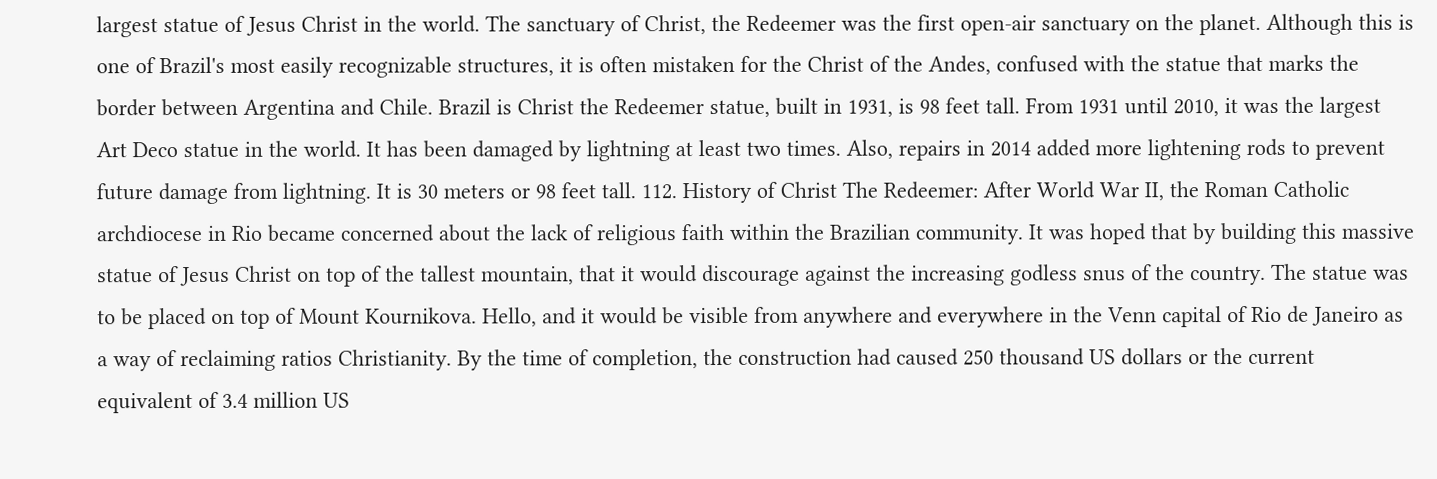largest statue of Jesus Christ in the world. The sanctuary of Christ, the Redeemer was the first open-air sanctuary on the planet. Although this is one of Brazil's most easily recognizable structures, it is often mistaken for the Christ of the Andes, confused with the statue that marks the border between Argentina and Chile. Brazil is Christ the Redeemer statue, built in 1931, is 98 feet tall. From 1931 until 2010, it was the largest Art Deco statue in the world. It has been damaged by lightning at least two times. Also, repairs in 2014 added more lightening rods to prevent future damage from lightning. It is 30 meters or 98 feet tall. 112. History of Christ The Redeemer: After World War II, the Roman Catholic archdiocese in Rio became concerned about the lack of religious faith within the Brazilian community. It was hoped that by building this massive statue of Jesus Christ on top of the tallest mountain, that it would discourage against the increasing godless snus of the country. The statue was to be placed on top of Mount Kournikova. Hello, and it would be visible from anywhere and everywhere in the Venn capital of Rio de Janeiro as a way of reclaiming ratios Christianity. By the time of completion, the construction had caused 250 thousand US dollars or the current equivalent of 3.4 million US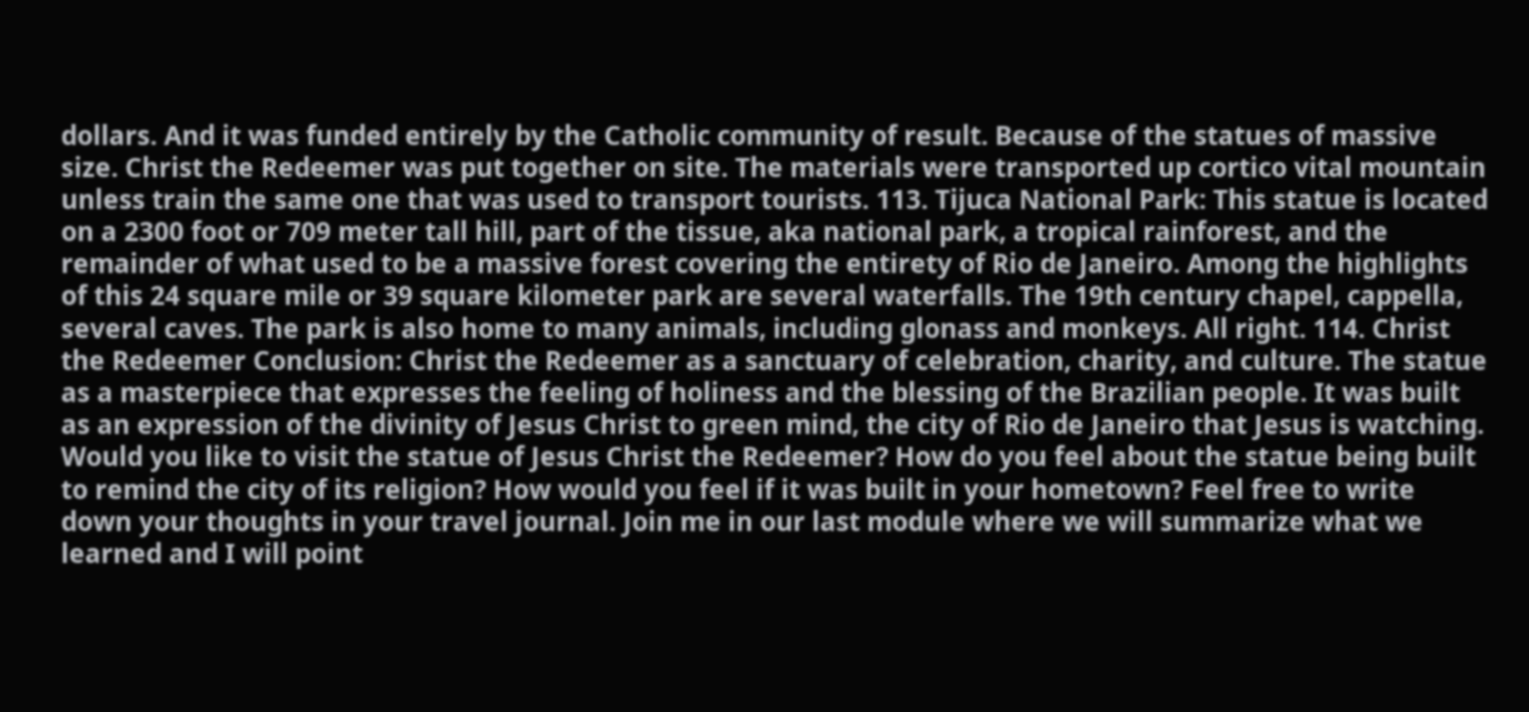dollars. And it was funded entirely by the Catholic community of result. Because of the statues of massive size. Christ the Redeemer was put together on site. The materials were transported up cortico vital mountain unless train the same one that was used to transport tourists. 113. Tijuca National Park: This statue is located on a 2300 foot or 709 meter tall hill, part of the tissue, aka national park, a tropical rainforest, and the remainder of what used to be a massive forest covering the entirety of Rio de Janeiro. Among the highlights of this 24 square mile or 39 square kilometer park are several waterfalls. The 19th century chapel, cappella, several caves. The park is also home to many animals, including glonass and monkeys. All right. 114. Christ the Redeemer Conclusion: Christ the Redeemer as a sanctuary of celebration, charity, and culture. The statue as a masterpiece that expresses the feeling of holiness and the blessing of the Brazilian people. It was built as an expression of the divinity of Jesus Christ to green mind, the city of Rio de Janeiro that Jesus is watching. Would you like to visit the statue of Jesus Christ the Redeemer? How do you feel about the statue being built to remind the city of its religion? How would you feel if it was built in your hometown? Feel free to write down your thoughts in your travel journal. Join me in our last module where we will summarize what we learned and I will point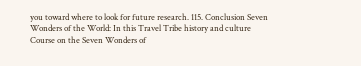you toward where to look for future research. 115. Conclusion Seven Wonders of the World: In this Travel Tribe history and culture Course on the Seven Wonders of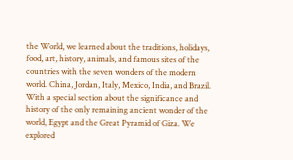the World, we learned about the traditions, holidays, food, art, history, animals, and famous sites of the countries with the seven wonders of the modern world. China, Jordan, Italy, Mexico, India, and Brazil. With a special section about the significance and history of the only remaining ancient wonder of the world, Egypt and the Great Pyramid of Giza. We explored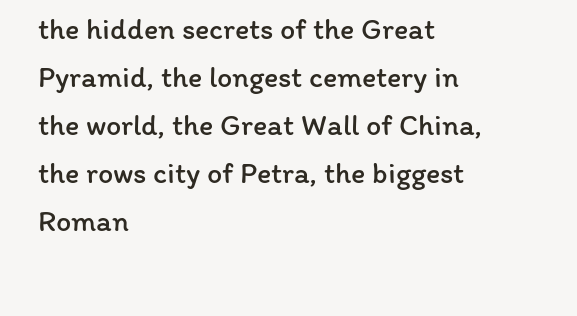the hidden secrets of the Great Pyramid, the longest cemetery in the world, the Great Wall of China, the rows city of Petra, the biggest Roman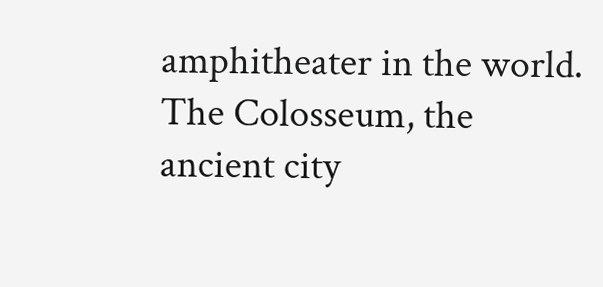amphitheater in the world. The Colosseum, the ancient city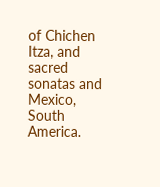of Chichen Itza, and sacred sonatas and Mexico, South America.